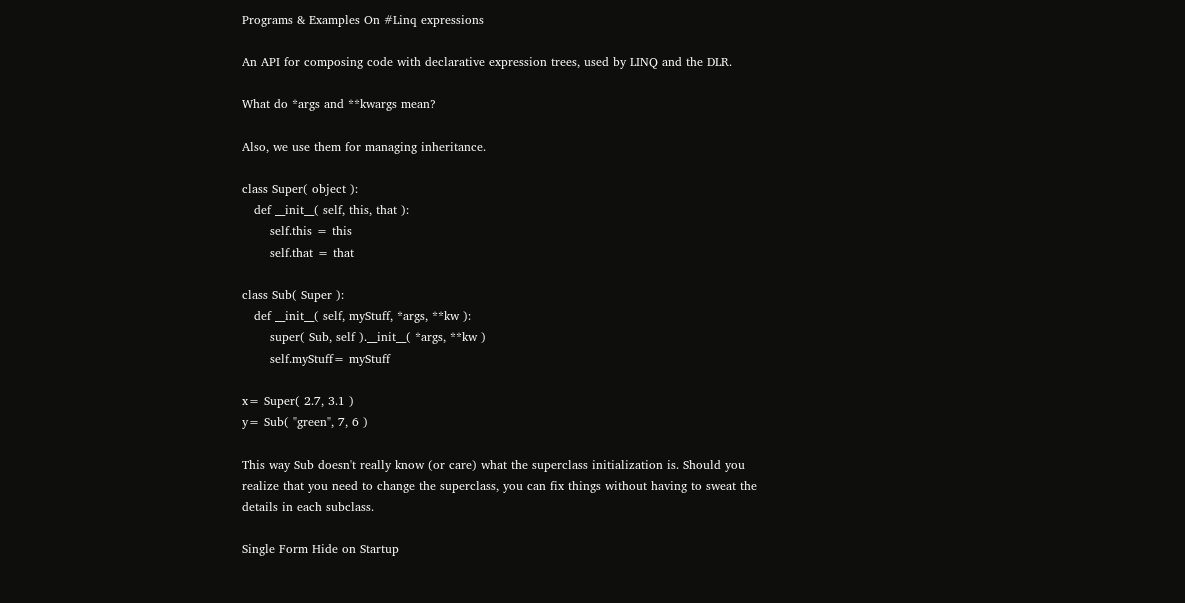Programs & Examples On #Linq expressions

An API for composing code with declarative expression trees, used by LINQ and the DLR.

What do *args and **kwargs mean?

Also, we use them for managing inheritance.

class Super( object ):
   def __init__( self, this, that ):
       self.this = this
       self.that = that

class Sub( Super ):
   def __init__( self, myStuff, *args, **kw ):
       super( Sub, self ).__init__( *args, **kw )
       self.myStuff= myStuff

x= Super( 2.7, 3.1 )
y= Sub( "green", 7, 6 )

This way Sub doesn't really know (or care) what the superclass initialization is. Should you realize that you need to change the superclass, you can fix things without having to sweat the details in each subclass.

Single Form Hide on Startup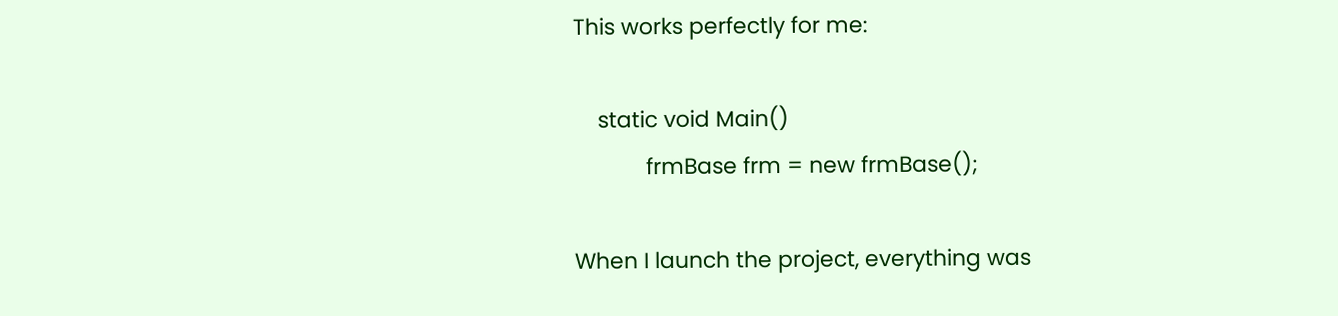This works perfectly for me:

    static void Main()
            frmBase frm = new frmBase();

When I launch the project, everything was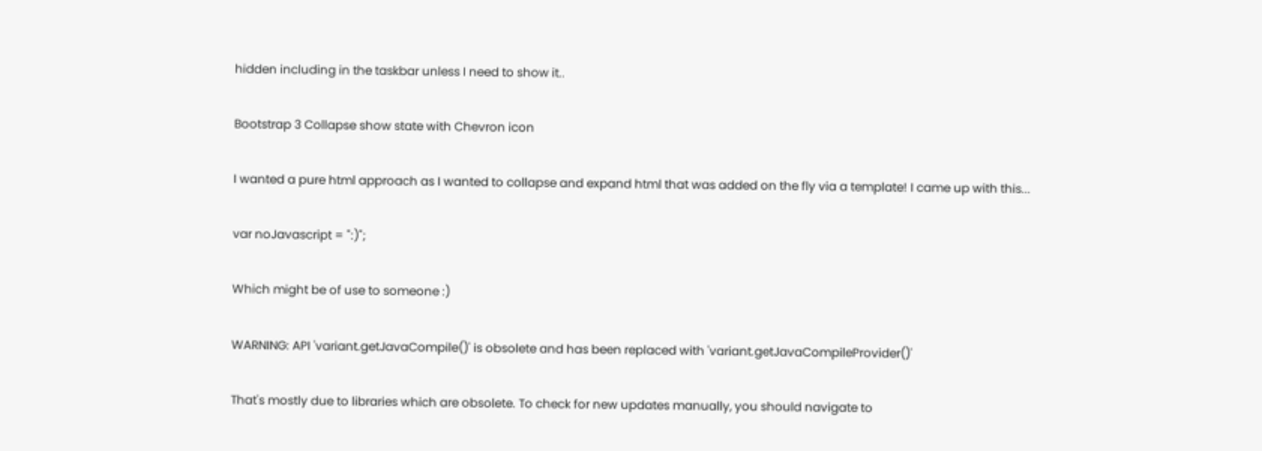hidden including in the taskbar unless I need to show it..

Bootstrap 3 Collapse show state with Chevron icon

I wanted a pure html approach as I wanted to collapse and expand html that was added on the fly via a template! I came up with this...

var noJavascript = ":)";

Which might be of use to someone :)

WARNING: API 'variant.getJavaCompile()' is obsolete and has been replaced with 'variant.getJavaCompileProvider()'

That's mostly due to libraries which are obsolete. To check for new updates manually, you should navigate to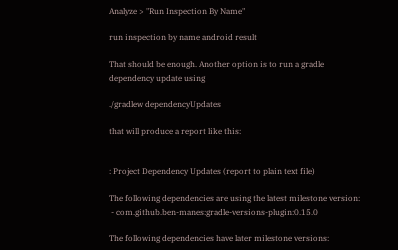Analyze > "Run Inspection By Name"

run inspection by name android result

That should be enough. Another option is to run a gradle dependency update using

./gradlew dependencyUpdates

that will produce a report like this:


: Project Dependency Updates (report to plain text file)

The following dependencies are using the latest milestone version:
 - com.github.ben-manes:gradle-versions-plugin:0.15.0

The following dependencies have later milestone versions: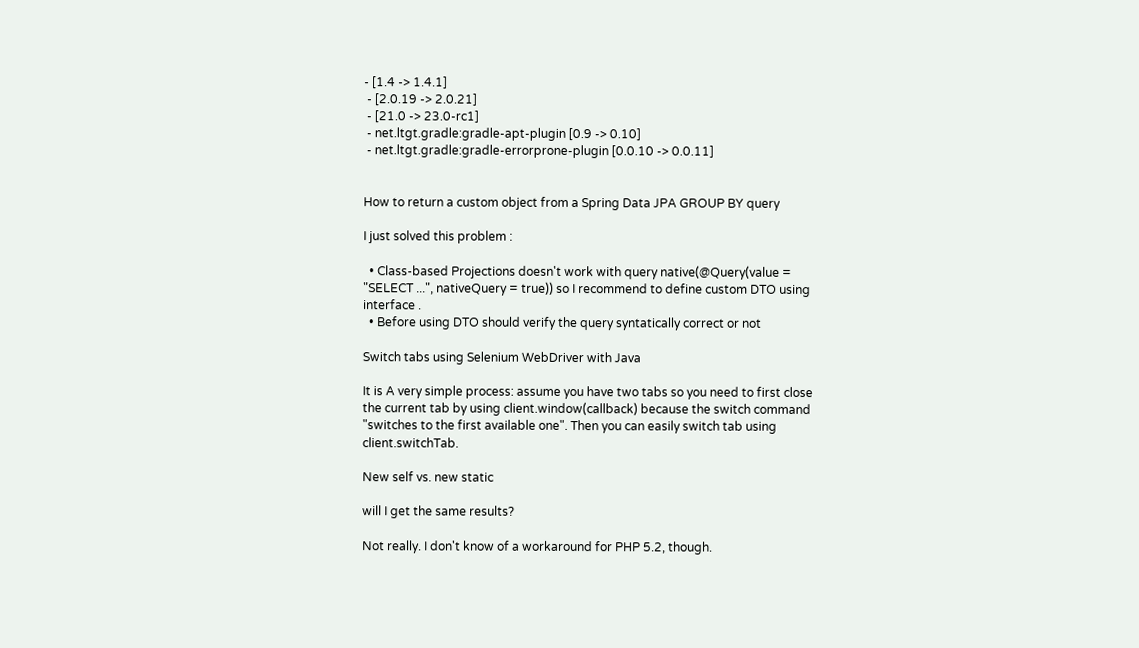- [1.4 -> 1.4.1]
 - [2.0.19 -> 2.0.21]
 - [21.0 -> 23.0-rc1]
 - net.ltgt.gradle:gradle-apt-plugin [0.9 -> 0.10]
 - net.ltgt.gradle:gradle-errorprone-plugin [0.0.10 -> 0.0.11]


How to return a custom object from a Spring Data JPA GROUP BY query

I just solved this problem :

  • Class-based Projections doesn't work with query native(@Query(value = "SELECT ...", nativeQuery = true)) so I recommend to define custom DTO using interface .
  • Before using DTO should verify the query syntatically correct or not

Switch tabs using Selenium WebDriver with Java

It is A very simple process: assume you have two tabs so you need to first close the current tab by using client.window(callback) because the switch command "switches to the first available one". Then you can easily switch tab using client.switchTab.

New self vs. new static

will I get the same results?

Not really. I don't know of a workaround for PHP 5.2, though.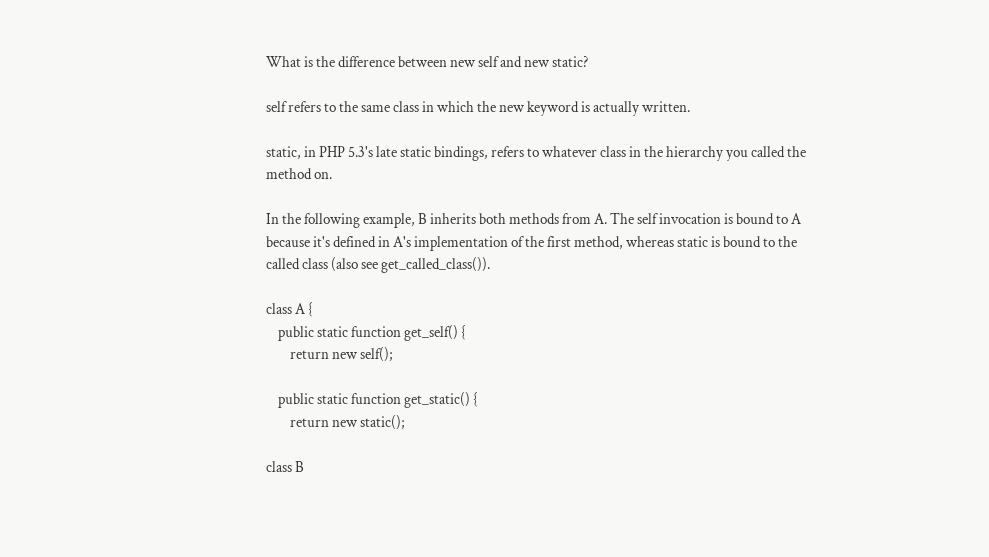What is the difference between new self and new static?

self refers to the same class in which the new keyword is actually written.

static, in PHP 5.3's late static bindings, refers to whatever class in the hierarchy you called the method on.

In the following example, B inherits both methods from A. The self invocation is bound to A because it's defined in A's implementation of the first method, whereas static is bound to the called class (also see get_called_class()).

class A {
    public static function get_self() {
        return new self();

    public static function get_static() {
        return new static();

class B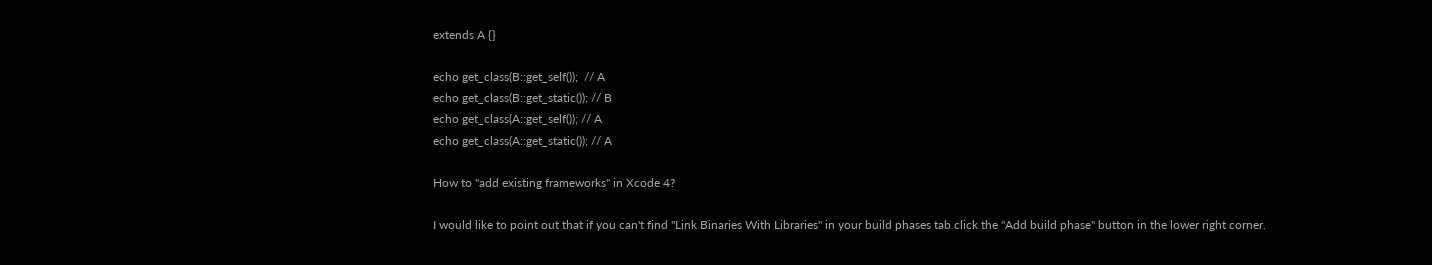extends A {}

echo get_class(B::get_self());  // A
echo get_class(B::get_static()); // B
echo get_class(A::get_self()); // A
echo get_class(A::get_static()); // A

How to "add existing frameworks" in Xcode 4?

I would like to point out that if you can't find "Link Binaries With Libraries" in your build phases tab click the "Add build phase" button in the lower right corner.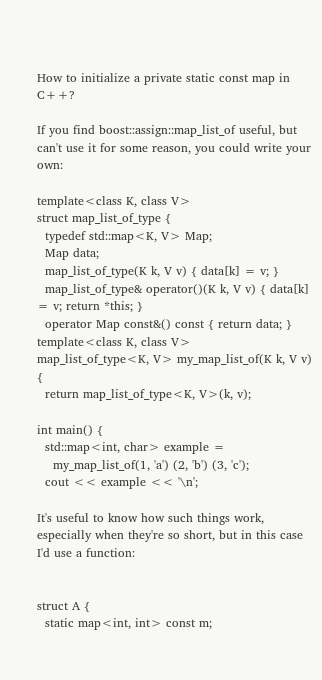How to initialize a private static const map in C++?

If you find boost::assign::map_list_of useful, but can't use it for some reason, you could write your own:

template<class K, class V>
struct map_list_of_type {
  typedef std::map<K, V> Map;
  Map data;
  map_list_of_type(K k, V v) { data[k] = v; }
  map_list_of_type& operator()(K k, V v) { data[k] = v; return *this; }
  operator Map const&() const { return data; }
template<class K, class V>
map_list_of_type<K, V> my_map_list_of(K k, V v) {
  return map_list_of_type<K, V>(k, v);

int main() {
  std::map<int, char> example =
    my_map_list_of(1, 'a') (2, 'b') (3, 'c');
  cout << example << '\n';

It's useful to know how such things work, especially when they're so short, but in this case I'd use a function:


struct A {
  static map<int, int> const m;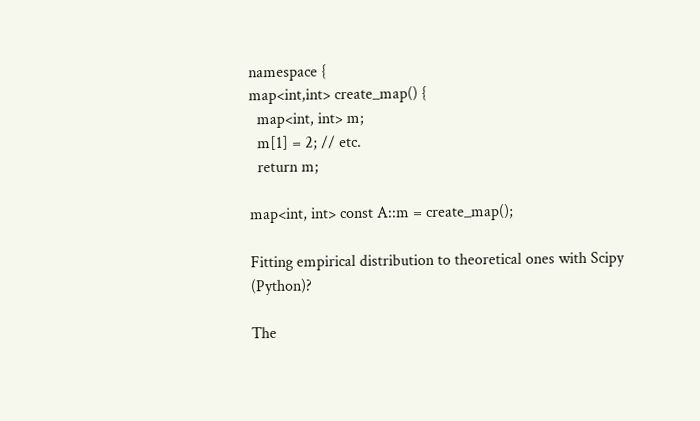namespace {
map<int,int> create_map() {
  map<int, int> m;
  m[1] = 2; // etc.
  return m;

map<int, int> const A::m = create_map();

Fitting empirical distribution to theoretical ones with Scipy (Python)?

The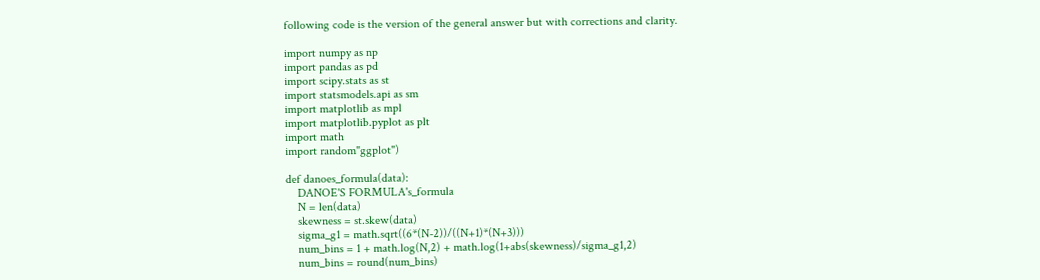following code is the version of the general answer but with corrections and clarity.

import numpy as np
import pandas as pd
import scipy.stats as st
import statsmodels.api as sm
import matplotlib as mpl
import matplotlib.pyplot as plt
import math
import random"ggplot")

def danoes_formula(data):
    DANOE'S FORMULA's_formula
    N = len(data)
    skewness = st.skew(data)
    sigma_g1 = math.sqrt((6*(N-2))/((N+1)*(N+3)))
    num_bins = 1 + math.log(N,2) + math.log(1+abs(skewness)/sigma_g1,2)
    num_bins = round(num_bins)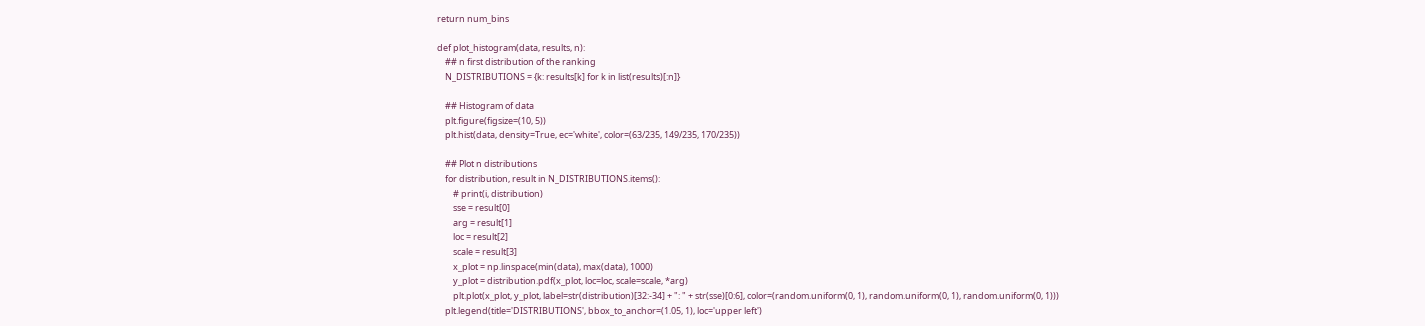return num_bins

def plot_histogram(data, results, n):
    ## n first distribution of the ranking
    N_DISTRIBUTIONS = {k: results[k] for k in list(results)[:n]}

    ## Histogram of data
    plt.figure(figsize=(10, 5))
    plt.hist(data, density=True, ec='white', color=(63/235, 149/235, 170/235))

    ## Plot n distributions
    for distribution, result in N_DISTRIBUTIONS.items():
        # print(i, distribution)
        sse = result[0]
        arg = result[1]
        loc = result[2]
        scale = result[3]
        x_plot = np.linspace(min(data), max(data), 1000)
        y_plot = distribution.pdf(x_plot, loc=loc, scale=scale, *arg)
        plt.plot(x_plot, y_plot, label=str(distribution)[32:-34] + ": " + str(sse)[0:6], color=(random.uniform(0, 1), random.uniform(0, 1), random.uniform(0, 1)))
    plt.legend(title='DISTRIBUTIONS', bbox_to_anchor=(1.05, 1), loc='upper left')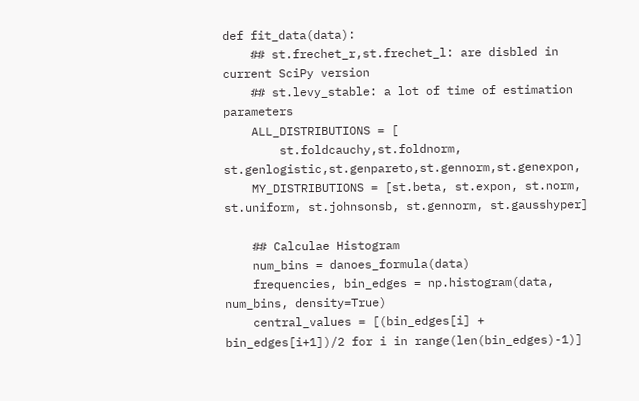def fit_data(data):
    ## st.frechet_r,st.frechet_l: are disbled in current SciPy version
    ## st.levy_stable: a lot of time of estimation parameters
    ALL_DISTRIBUTIONS = [
        st.foldcauchy,st.foldnorm, st.genlogistic,st.genpareto,st.gennorm,st.genexpon,
    MY_DISTRIBUTIONS = [st.beta, st.expon, st.norm, st.uniform, st.johnsonsb, st.gennorm, st.gausshyper]

    ## Calculae Histogram
    num_bins = danoes_formula(data)
    frequencies, bin_edges = np.histogram(data, num_bins, density=True)
    central_values = [(bin_edges[i] + bin_edges[i+1])/2 for i in range(len(bin_edges)-1)]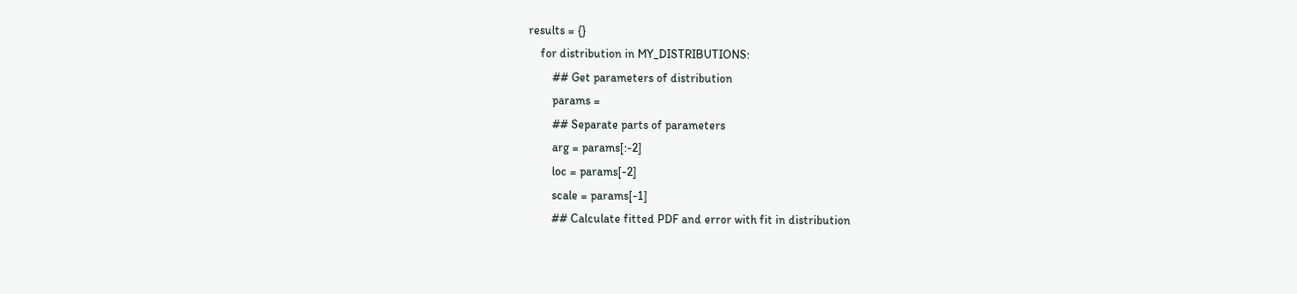results = {}
    for distribution in MY_DISTRIBUTIONS:
        ## Get parameters of distribution
        params =
        ## Separate parts of parameters
        arg = params[:-2]
        loc = params[-2]
        scale = params[-1]
        ## Calculate fitted PDF and error with fit in distribution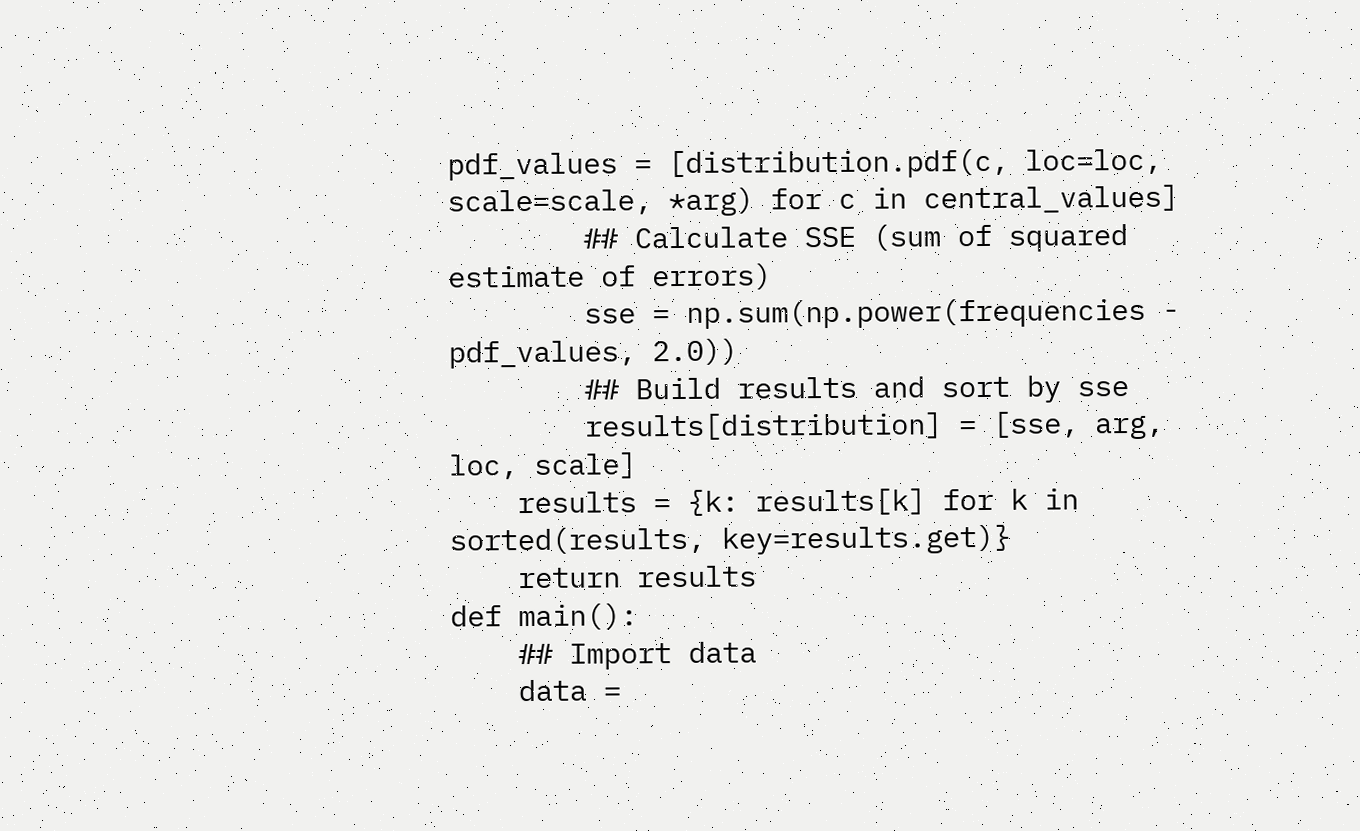pdf_values = [distribution.pdf(c, loc=loc, scale=scale, *arg) for c in central_values]
        ## Calculate SSE (sum of squared estimate of errors)
        sse = np.sum(np.power(frequencies - pdf_values, 2.0))
        ## Build results and sort by sse
        results[distribution] = [sse, arg, loc, scale]
    results = {k: results[k] for k in sorted(results, key=results.get)}
    return results
def main():
    ## Import data
    data =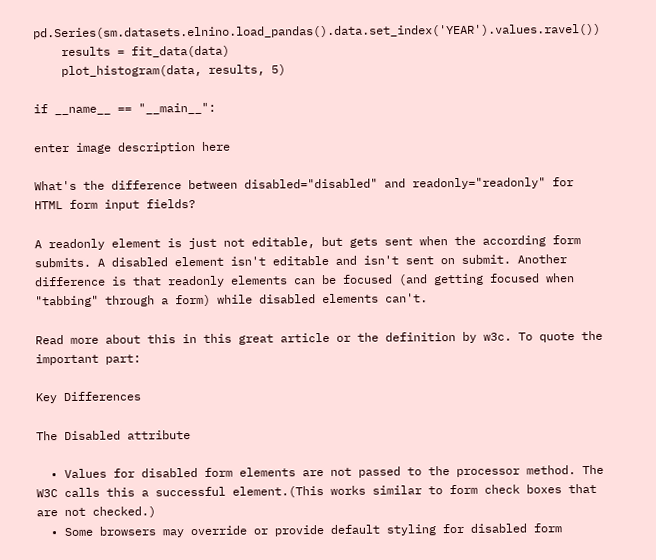pd.Series(sm.datasets.elnino.load_pandas().data.set_index('YEAR').values.ravel())
    results = fit_data(data)
    plot_histogram(data, results, 5)

if __name__ == "__main__":

enter image description here

What's the difference between disabled="disabled" and readonly="readonly" for HTML form input fields?

A readonly element is just not editable, but gets sent when the according form submits. A disabled element isn't editable and isn't sent on submit. Another difference is that readonly elements can be focused (and getting focused when "tabbing" through a form) while disabled elements can't.

Read more about this in this great article or the definition by w3c. To quote the important part:

Key Differences

The Disabled attribute

  • Values for disabled form elements are not passed to the processor method. The W3C calls this a successful element.(This works similar to form check boxes that are not checked.)
  • Some browsers may override or provide default styling for disabled form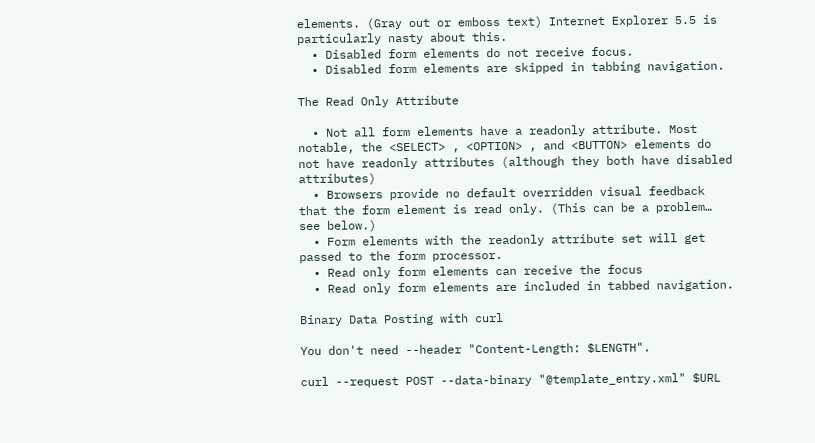elements. (Gray out or emboss text) Internet Explorer 5.5 is particularly nasty about this.
  • Disabled form elements do not receive focus.
  • Disabled form elements are skipped in tabbing navigation.

The Read Only Attribute

  • Not all form elements have a readonly attribute. Most notable, the <SELECT> , <OPTION> , and <BUTTON> elements do not have readonly attributes (although they both have disabled attributes)
  • Browsers provide no default overridden visual feedback that the form element is read only. (This can be a problem… see below.)
  • Form elements with the readonly attribute set will get passed to the form processor.
  • Read only form elements can receive the focus
  • Read only form elements are included in tabbed navigation.

Binary Data Posting with curl

You don't need --header "Content-Length: $LENGTH".

curl --request POST --data-binary "@template_entry.xml" $URL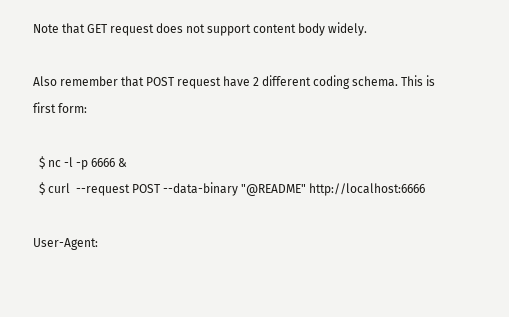Note that GET request does not support content body widely.

Also remember that POST request have 2 different coding schema. This is first form:

  $ nc -l -p 6666 &
  $ curl  --request POST --data-binary "@README" http://localhost:6666

User-Agent: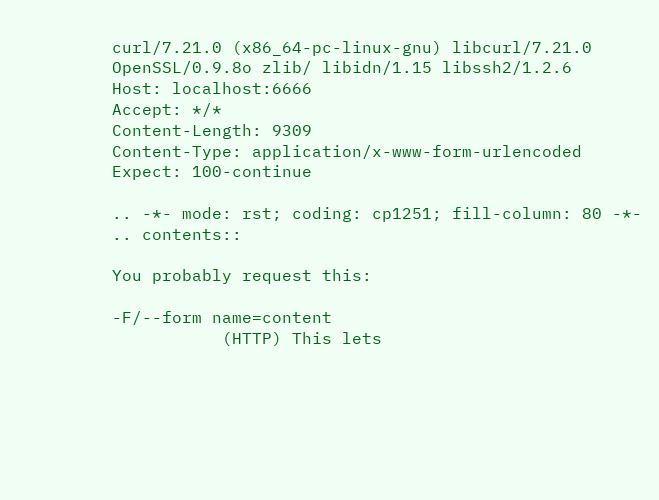curl/7.21.0 (x86_64-pc-linux-gnu) libcurl/7.21.0 OpenSSL/0.9.8o zlib/ libidn/1.15 libssh2/1.2.6
Host: localhost:6666
Accept: */*
Content-Length: 9309
Content-Type: application/x-www-form-urlencoded
Expect: 100-continue

.. -*- mode: rst; coding: cp1251; fill-column: 80 -*-
.. contents::

You probably request this:

-F/--form name=content
           (HTTP) This lets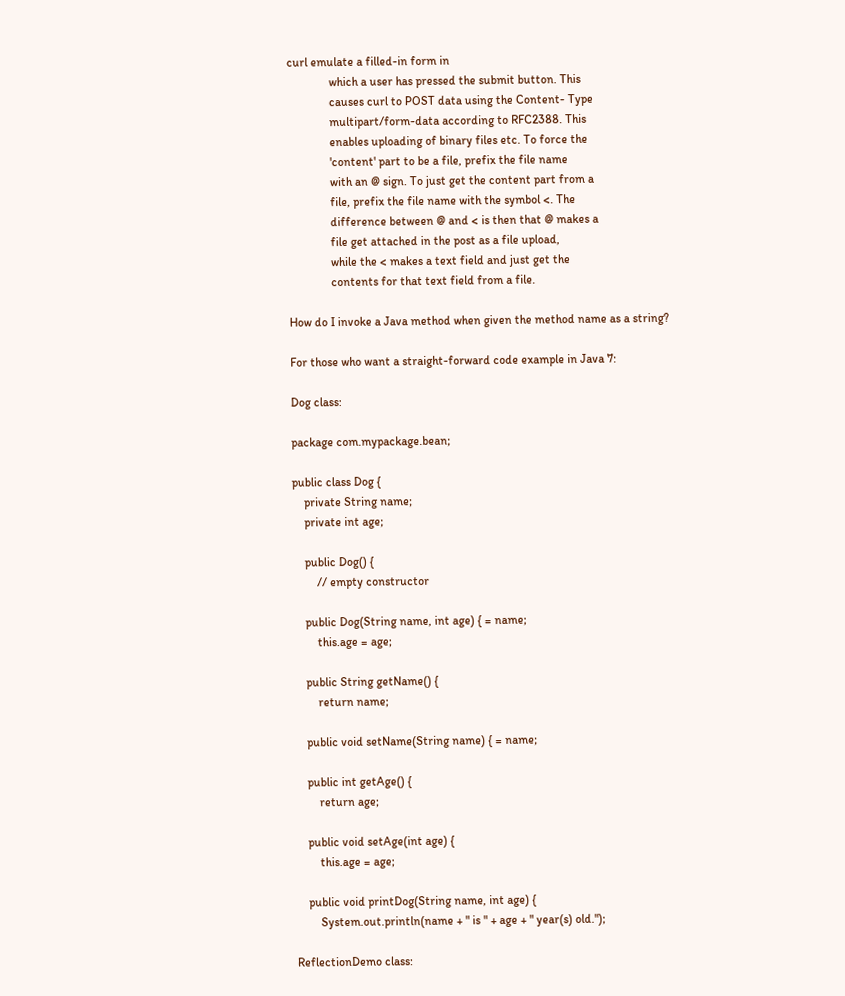curl emulate a filled-in form in
              which a user has pressed the submit button. This
              causes curl to POST data using the Content- Type
              multipart/form-data according to RFC2388. This
              enables uploading of binary files etc. To force the
              'content' part to be a file, prefix the file name
              with an @ sign. To just get the content part from a
              file, prefix the file name with the symbol <. The
              difference between @ and < is then that @ makes a
              file get attached in the post as a file upload,
              while the < makes a text field and just get the
              contents for that text field from a file.

How do I invoke a Java method when given the method name as a string?

For those who want a straight-forward code example in Java 7:

Dog class:

package com.mypackage.bean;

public class Dog {
    private String name;
    private int age;

    public Dog() {
        // empty constructor

    public Dog(String name, int age) { = name;
        this.age = age;

    public String getName() {
        return name;

    public void setName(String name) { = name;

    public int getAge() {
        return age;

    public void setAge(int age) {
        this.age = age;

    public void printDog(String name, int age) {
        System.out.println(name + " is " + age + " year(s) old.");

ReflectionDemo class: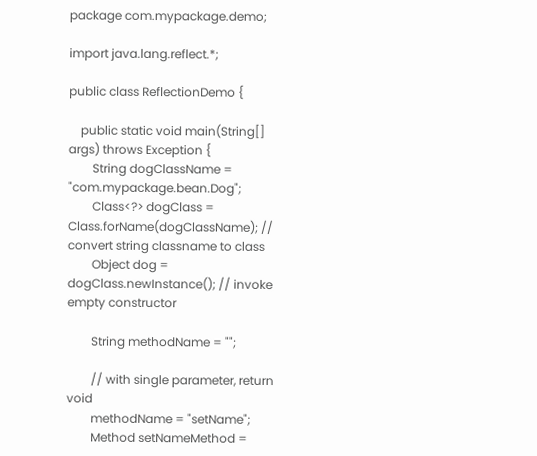package com.mypackage.demo;

import java.lang.reflect.*;

public class ReflectionDemo {

    public static void main(String[] args) throws Exception {
        String dogClassName = "com.mypackage.bean.Dog";
        Class<?> dogClass = Class.forName(dogClassName); // convert string classname to class
        Object dog = dogClass.newInstance(); // invoke empty constructor

        String methodName = "";

        // with single parameter, return void
        methodName = "setName";
        Method setNameMethod =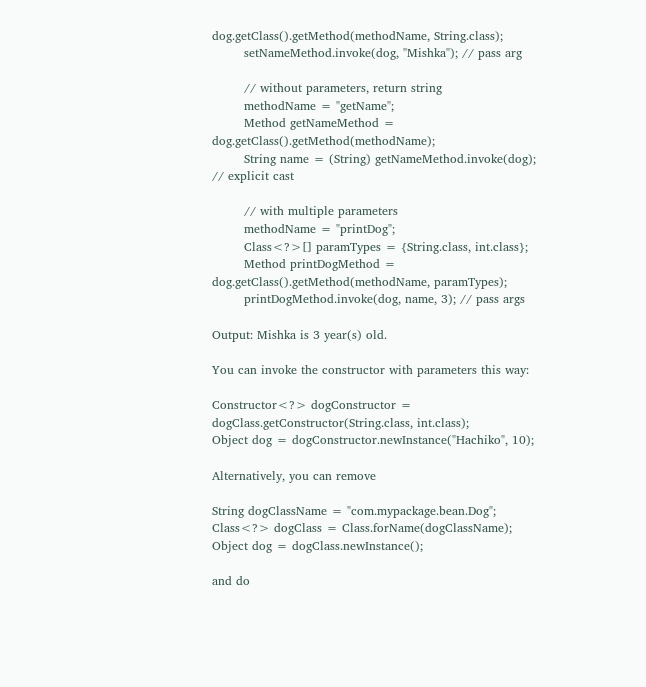dog.getClass().getMethod(methodName, String.class);
        setNameMethod.invoke(dog, "Mishka"); // pass arg

        // without parameters, return string
        methodName = "getName";
        Method getNameMethod = dog.getClass().getMethod(methodName);
        String name = (String) getNameMethod.invoke(dog); // explicit cast

        // with multiple parameters
        methodName = "printDog";
        Class<?>[] paramTypes = {String.class, int.class};
        Method printDogMethod = dog.getClass().getMethod(methodName, paramTypes);
        printDogMethod.invoke(dog, name, 3); // pass args

Output: Mishka is 3 year(s) old.

You can invoke the constructor with parameters this way:

Constructor<?> dogConstructor = dogClass.getConstructor(String.class, int.class);
Object dog = dogConstructor.newInstance("Hachiko", 10);

Alternatively, you can remove

String dogClassName = "com.mypackage.bean.Dog";
Class<?> dogClass = Class.forName(dogClassName);
Object dog = dogClass.newInstance();

and do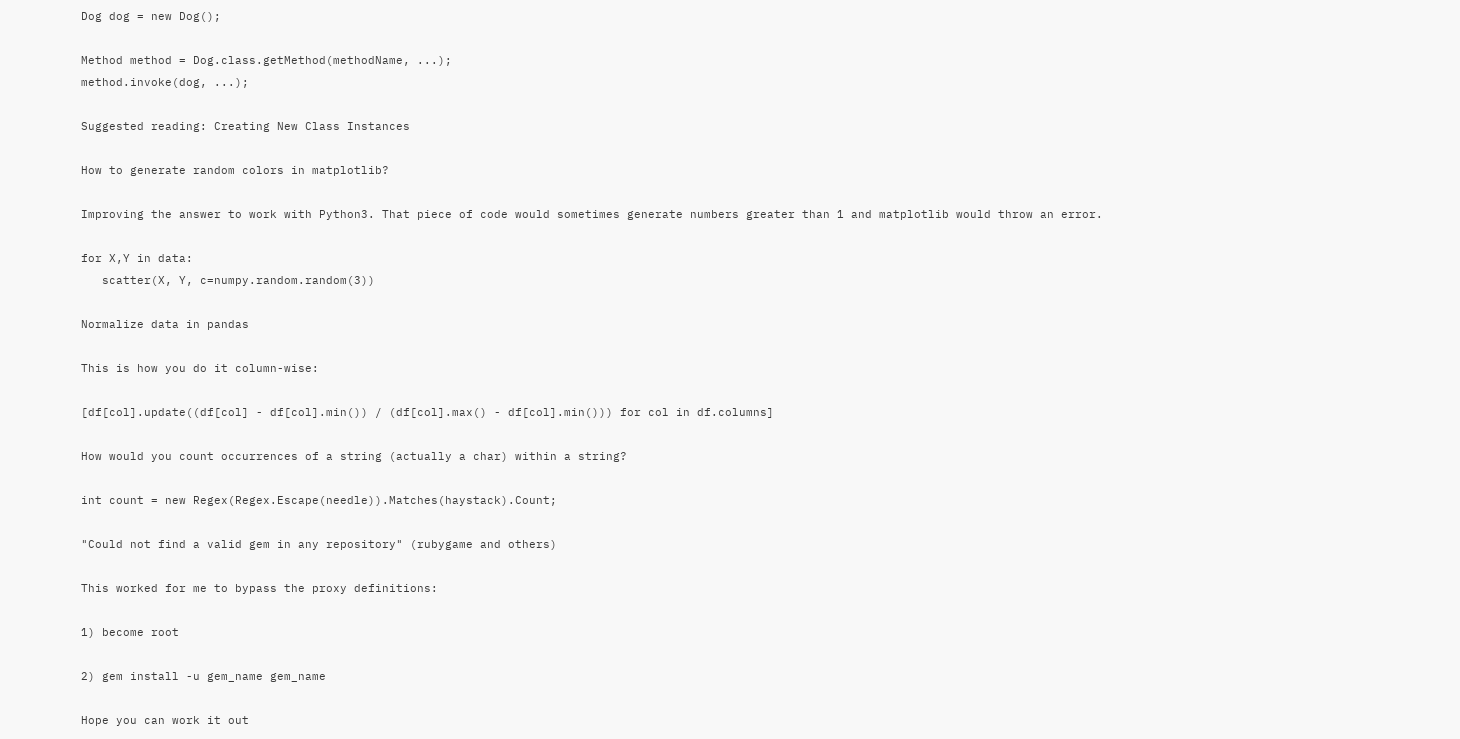Dog dog = new Dog();

Method method = Dog.class.getMethod(methodName, ...);
method.invoke(dog, ...);

Suggested reading: Creating New Class Instances

How to generate random colors in matplotlib?

Improving the answer to work with Python3. That piece of code would sometimes generate numbers greater than 1 and matplotlib would throw an error.

for X,Y in data:
   scatter(X, Y, c=numpy.random.random(3))

Normalize data in pandas

This is how you do it column-wise:

[df[col].update((df[col] - df[col].min()) / (df[col].max() - df[col].min())) for col in df.columns]

How would you count occurrences of a string (actually a char) within a string?

int count = new Regex(Regex.Escape(needle)).Matches(haystack).Count;

"Could not find a valid gem in any repository" (rubygame and others)

This worked for me to bypass the proxy definitions:

1) become root

2) gem install -u gem_name gem_name

Hope you can work it out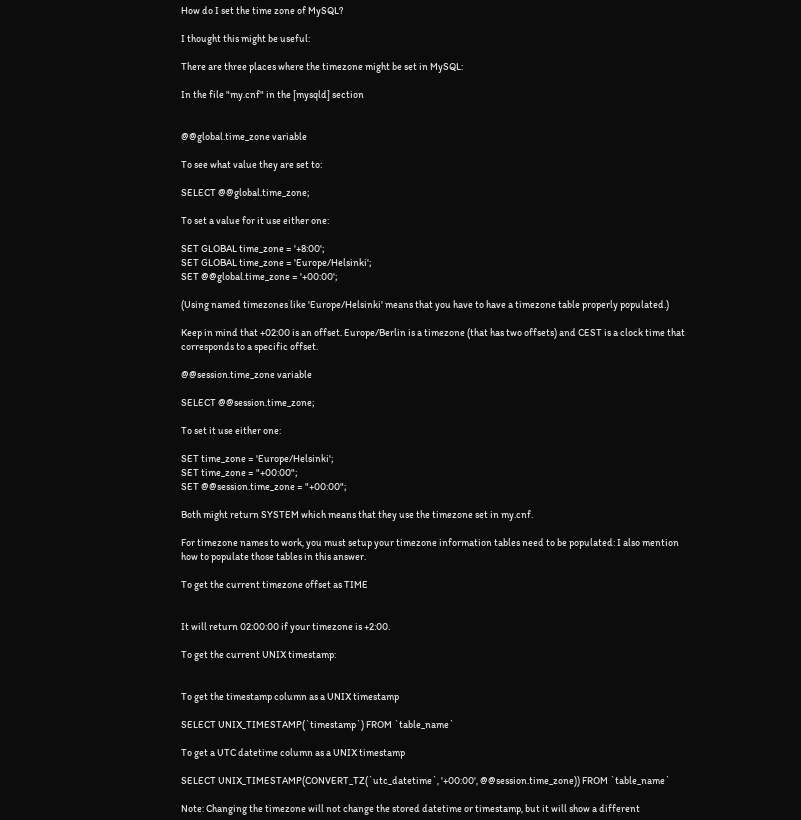How do I set the time zone of MySQL?

I thought this might be useful:

There are three places where the timezone might be set in MySQL:

In the file "my.cnf" in the [mysqld] section


@@global.time_zone variable

To see what value they are set to:

SELECT @@global.time_zone;

To set a value for it use either one:

SET GLOBAL time_zone = '+8:00';
SET GLOBAL time_zone = 'Europe/Helsinki';
SET @@global.time_zone = '+00:00';

(Using named timezones like 'Europe/Helsinki' means that you have to have a timezone table properly populated.)

Keep in mind that +02:00 is an offset. Europe/Berlin is a timezone (that has two offsets) and CEST is a clock time that corresponds to a specific offset.

@@session.time_zone variable

SELECT @@session.time_zone;

To set it use either one:

SET time_zone = 'Europe/Helsinki';
SET time_zone = "+00:00";
SET @@session.time_zone = "+00:00";

Both might return SYSTEM which means that they use the timezone set in my.cnf.

For timezone names to work, you must setup your timezone information tables need to be populated: I also mention how to populate those tables in this answer.

To get the current timezone offset as TIME


It will return 02:00:00 if your timezone is +2:00.

To get the current UNIX timestamp:


To get the timestamp column as a UNIX timestamp

SELECT UNIX_TIMESTAMP(`timestamp`) FROM `table_name`

To get a UTC datetime column as a UNIX timestamp

SELECT UNIX_TIMESTAMP(CONVERT_TZ(`utc_datetime`, '+00:00', @@session.time_zone)) FROM `table_name`

Note: Changing the timezone will not change the stored datetime or timestamp, but it will show a different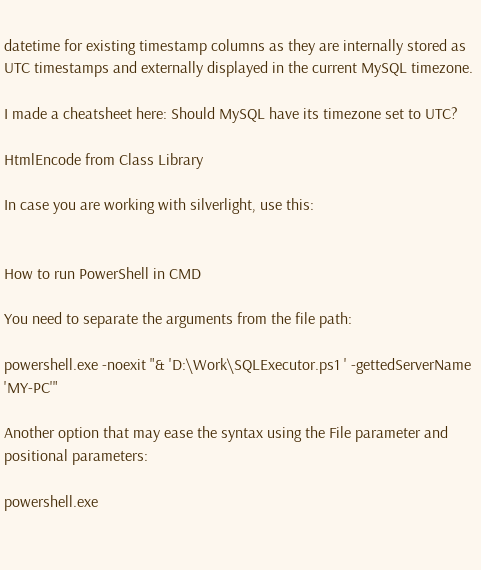datetime for existing timestamp columns as they are internally stored as UTC timestamps and externally displayed in the current MySQL timezone.

I made a cheatsheet here: Should MySQL have its timezone set to UTC?

HtmlEncode from Class Library

In case you are working with silverlight, use this:


How to run PowerShell in CMD

You need to separate the arguments from the file path:

powershell.exe -noexit "& 'D:\Work\SQLExecutor.ps1 ' -gettedServerName 'MY-PC'"

Another option that may ease the syntax using the File parameter and positional parameters:

powershell.exe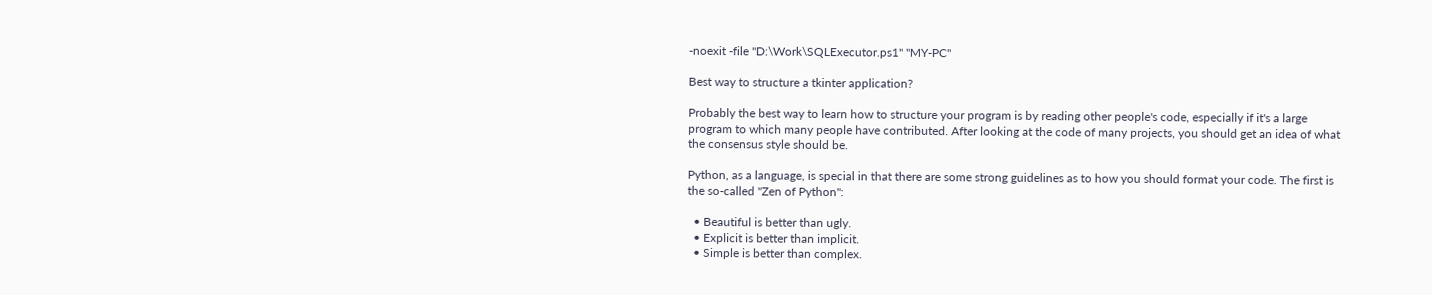-noexit -file "D:\Work\SQLExecutor.ps1" "MY-PC"

Best way to structure a tkinter application?

Probably the best way to learn how to structure your program is by reading other people's code, especially if it's a large program to which many people have contributed. After looking at the code of many projects, you should get an idea of what the consensus style should be.

Python, as a language, is special in that there are some strong guidelines as to how you should format your code. The first is the so-called "Zen of Python":

  • Beautiful is better than ugly.
  • Explicit is better than implicit.
  • Simple is better than complex.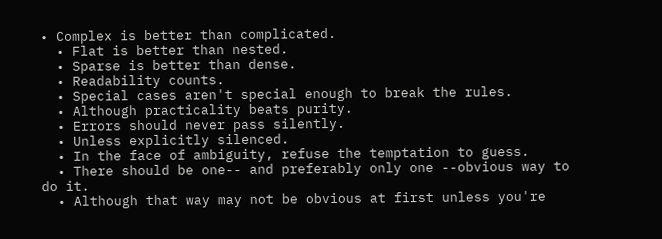• Complex is better than complicated.
  • Flat is better than nested.
  • Sparse is better than dense.
  • Readability counts.
  • Special cases aren't special enough to break the rules.
  • Although practicality beats purity.
  • Errors should never pass silently.
  • Unless explicitly silenced.
  • In the face of ambiguity, refuse the temptation to guess.
  • There should be one-- and preferably only one --obvious way to do it.
  • Although that way may not be obvious at first unless you're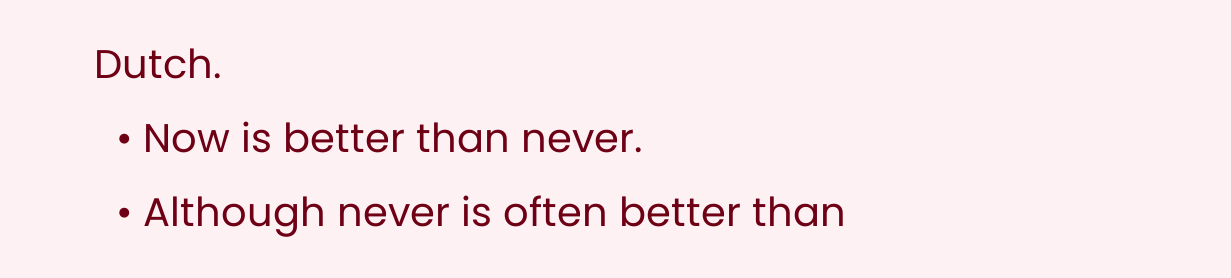Dutch.
  • Now is better than never.
  • Although never is often better than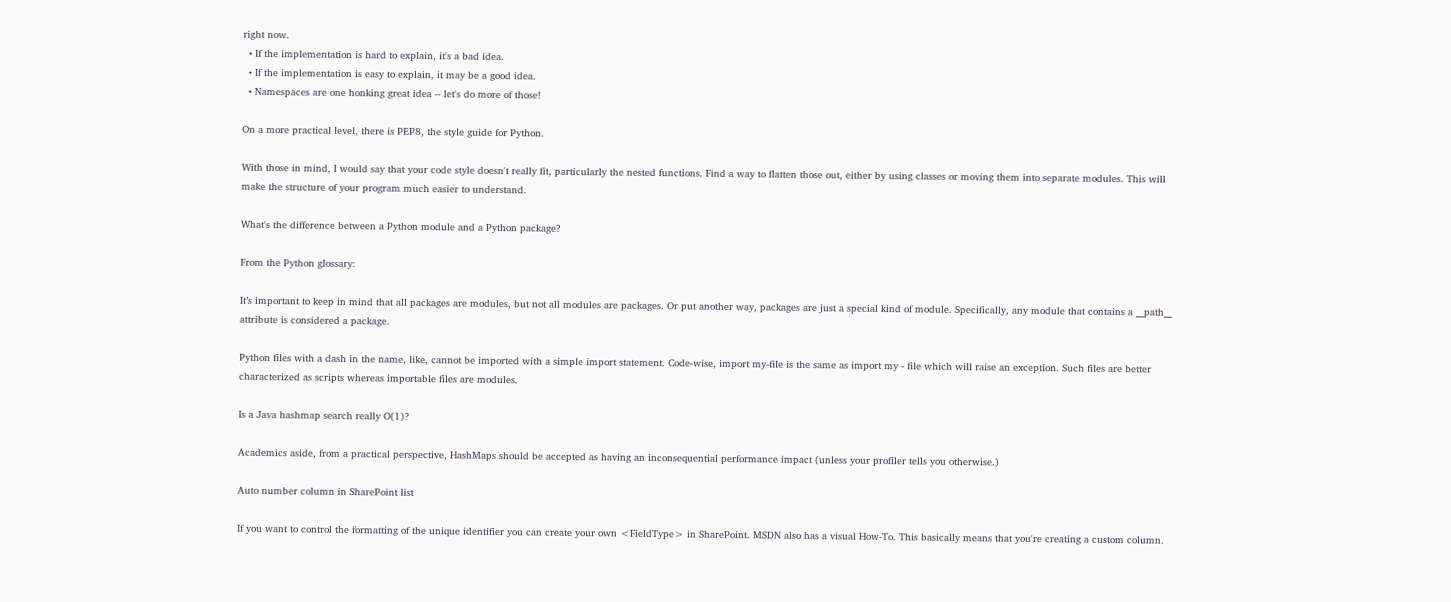right now.
  • If the implementation is hard to explain, it's a bad idea.
  • If the implementation is easy to explain, it may be a good idea.
  • Namespaces are one honking great idea -- let's do more of those!

On a more practical level, there is PEP8, the style guide for Python.

With those in mind, I would say that your code style doesn't really fit, particularly the nested functions. Find a way to flatten those out, either by using classes or moving them into separate modules. This will make the structure of your program much easier to understand.

What's the difference between a Python module and a Python package?

From the Python glossary:

It’s important to keep in mind that all packages are modules, but not all modules are packages. Or put another way, packages are just a special kind of module. Specifically, any module that contains a __path__ attribute is considered a package.

Python files with a dash in the name, like, cannot be imported with a simple import statement. Code-wise, import my-file is the same as import my - file which will raise an exception. Such files are better characterized as scripts whereas importable files are modules.

Is a Java hashmap search really O(1)?

Academics aside, from a practical perspective, HashMaps should be accepted as having an inconsequential performance impact (unless your profiler tells you otherwise.)

Auto number column in SharePoint list

If you want to control the formatting of the unique identifier you can create your own <FieldType> in SharePoint. MSDN also has a visual How-To. This basically means that you're creating a custom column.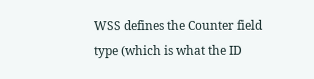WSS defines the Counter field type (which is what the ID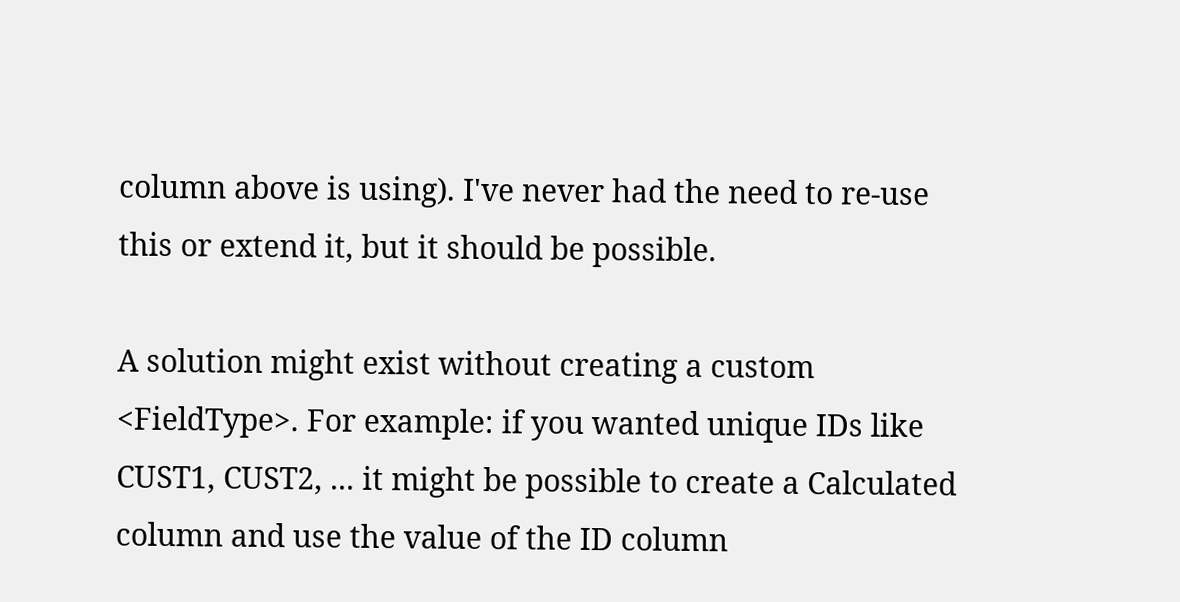column above is using). I've never had the need to re-use this or extend it, but it should be possible.

A solution might exist without creating a custom <FieldType>. For example: if you wanted unique IDs like CUST1, CUST2, ... it might be possible to create a Calculated column and use the value of the ID column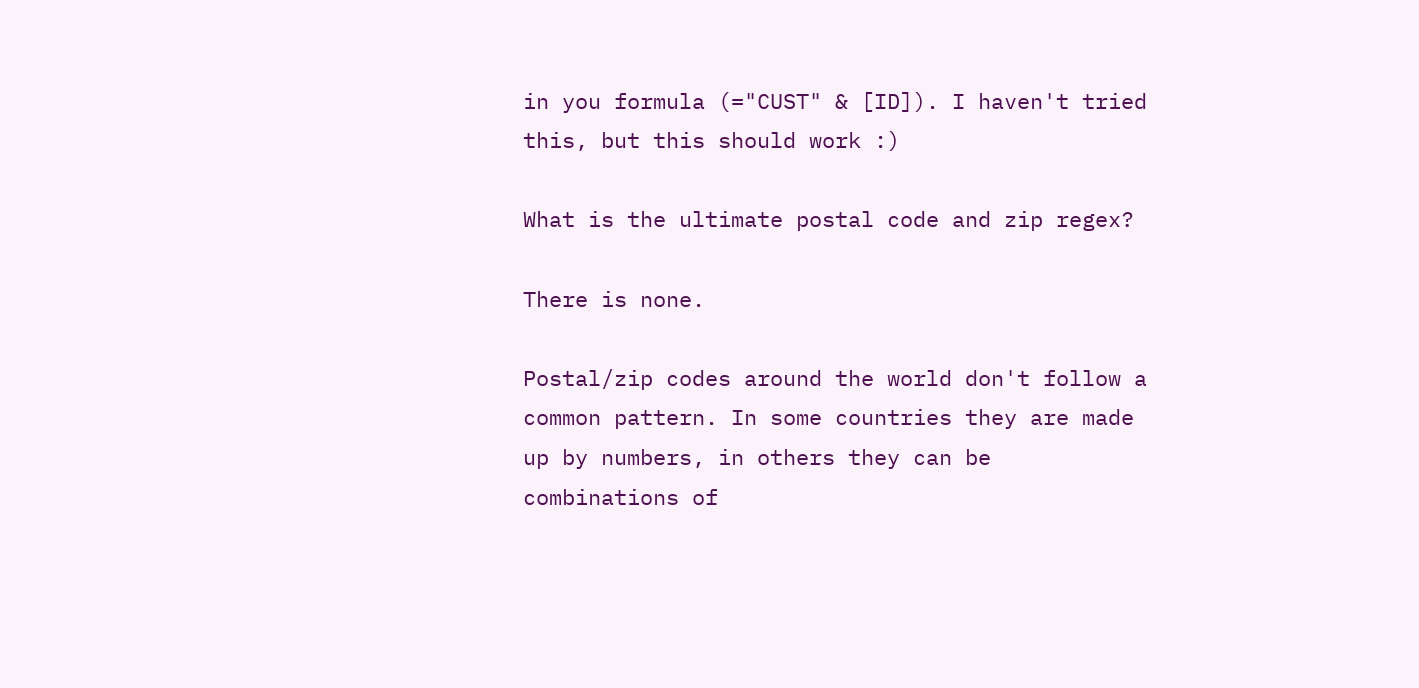in you formula (="CUST" & [ID]). I haven't tried this, but this should work :)

What is the ultimate postal code and zip regex?

There is none.

Postal/zip codes around the world don't follow a common pattern. In some countries they are made up by numbers, in others they can be combinations of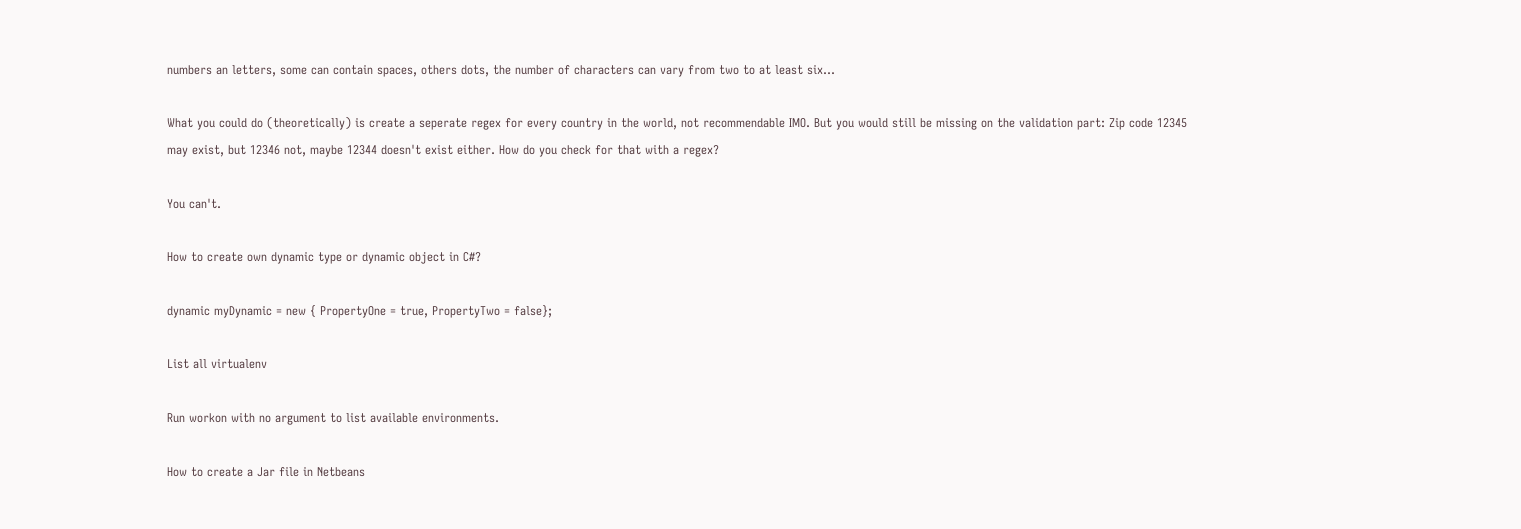numbers an letters, some can contain spaces, others dots, the number of characters can vary from two to at least six...

What you could do (theoretically) is create a seperate regex for every country in the world, not recommendable IMO. But you would still be missing on the validation part: Zip code 12345 may exist, but 12346 not, maybe 12344 doesn't exist either. How do you check for that with a regex?

You can't.

How to create own dynamic type or dynamic object in C#?

dynamic myDynamic = new { PropertyOne = true, PropertyTwo = false};

List all virtualenv

Run workon with no argument to list available environments.

How to create a Jar file in Netbeans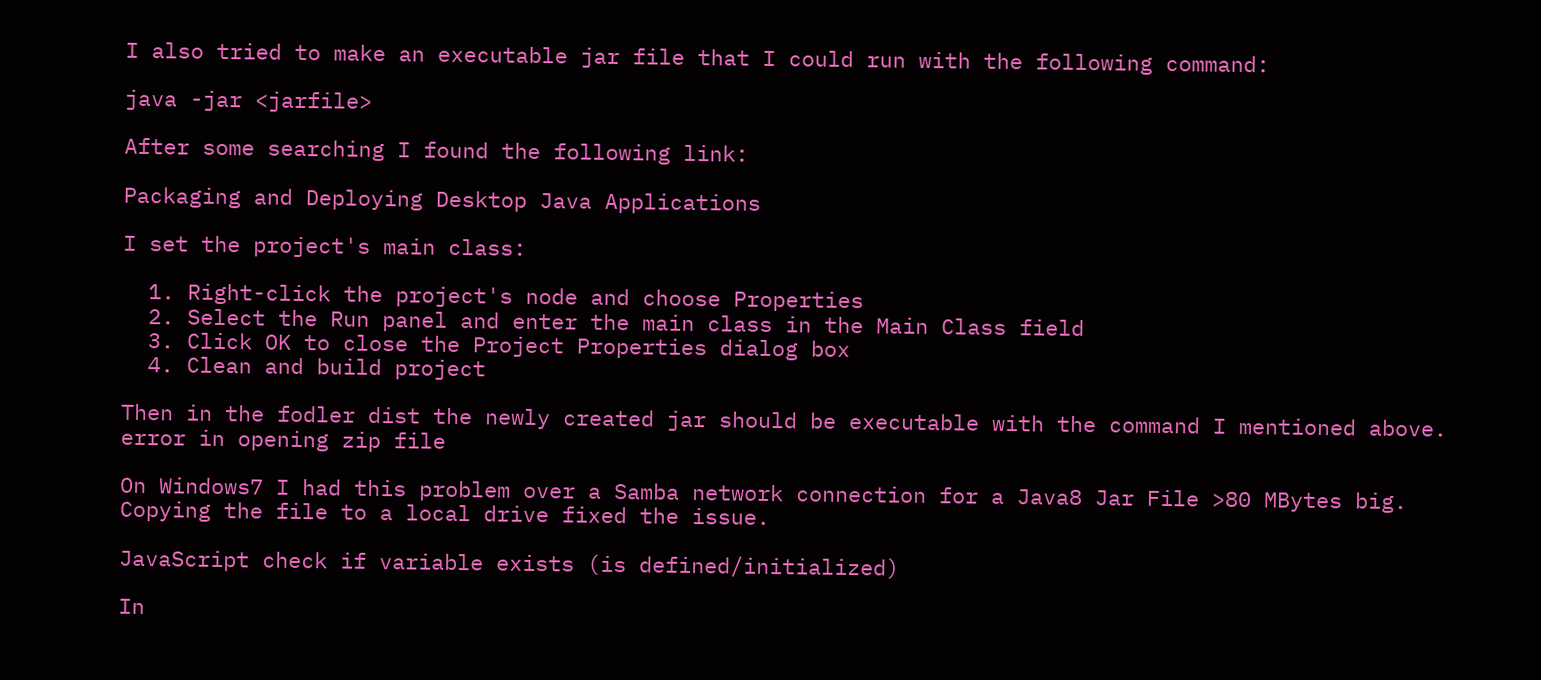I also tried to make an executable jar file that I could run with the following command:

java -jar <jarfile>

After some searching I found the following link:

Packaging and Deploying Desktop Java Applications

I set the project's main class:

  1. Right-click the project's node and choose Properties
  2. Select the Run panel and enter the main class in the Main Class field
  3. Click OK to close the Project Properties dialog box
  4. Clean and build project

Then in the fodler dist the newly created jar should be executable with the command I mentioned above. error in opening zip file

On Windows7 I had this problem over a Samba network connection for a Java8 Jar File >80 MBytes big. Copying the file to a local drive fixed the issue.

JavaScript check if variable exists (is defined/initialized)

In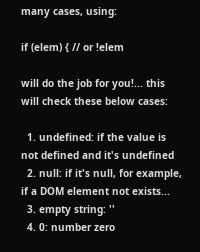many cases, using:

if (elem) { // or !elem

will do the job for you!... this will check these below cases:

  1. undefined: if the value is not defined and it's undefined
  2. null: if it's null, for example, if a DOM element not exists...
  3. empty string: ''
  4. 0: number zero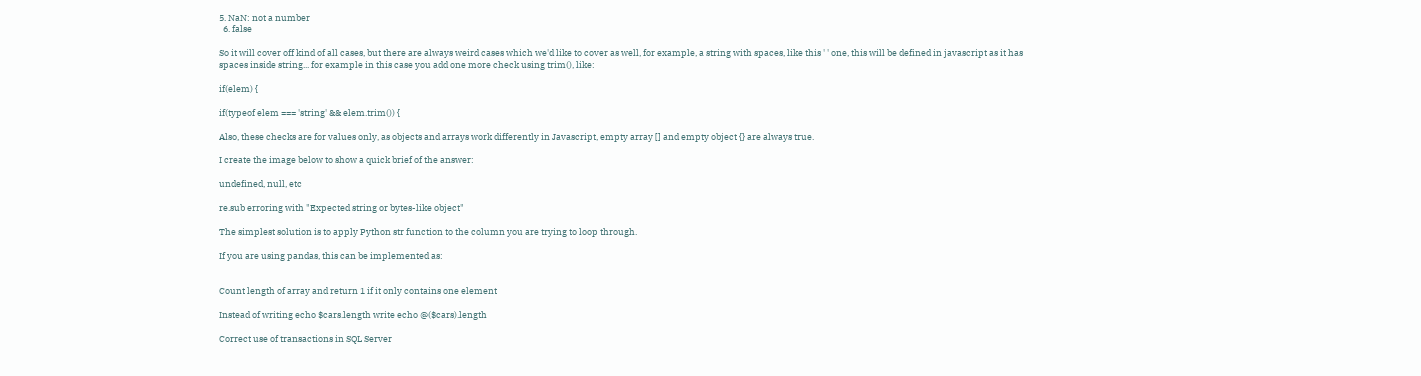5. NaN: not a number
  6. false

So it will cover off kind of all cases, but there are always weird cases which we'd like to cover as well, for example, a string with spaces, like this ' ' one, this will be defined in javascript as it has spaces inside string... for example in this case you add one more check using trim(), like:

if(elem) {

if(typeof elem === 'string' && elem.trim()) {

Also, these checks are for values only, as objects and arrays work differently in Javascript, empty array [] and empty object {} are always true.

I create the image below to show a quick brief of the answer:

undefined, null, etc

re.sub erroring with "Expected string or bytes-like object"

The simplest solution is to apply Python str function to the column you are trying to loop through.

If you are using pandas, this can be implemented as:


Count length of array and return 1 if it only contains one element

Instead of writing echo $cars.length write echo @($cars).length

Correct use of transactions in SQL Server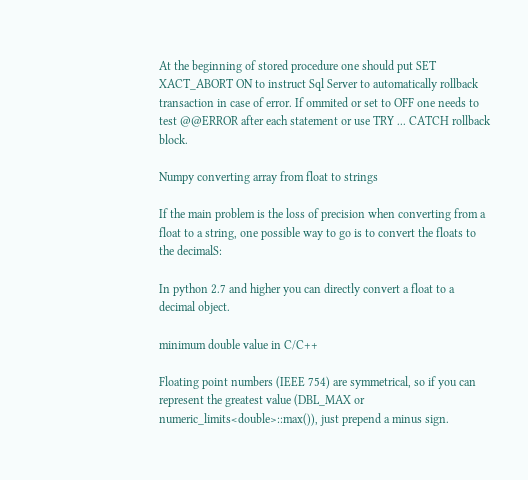At the beginning of stored procedure one should put SET XACT_ABORT ON to instruct Sql Server to automatically rollback transaction in case of error. If ommited or set to OFF one needs to test @@ERROR after each statement or use TRY ... CATCH rollback block.

Numpy converting array from float to strings

If the main problem is the loss of precision when converting from a float to a string, one possible way to go is to convert the floats to the decimalS:

In python 2.7 and higher you can directly convert a float to a decimal object.

minimum double value in C/C++

Floating point numbers (IEEE 754) are symmetrical, so if you can represent the greatest value (DBL_MAX or numeric_limits<double>::max()), just prepend a minus sign.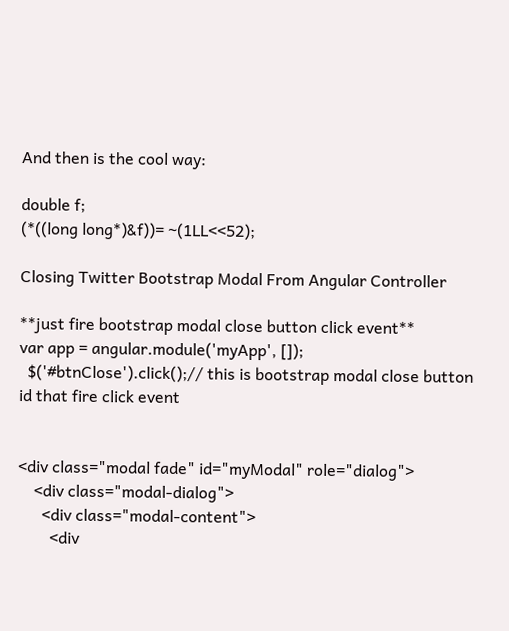And then is the cool way:

double f;
(*((long long*)&f))= ~(1LL<<52);

Closing Twitter Bootstrap Modal From Angular Controller

**just fire bootstrap modal close button click event**
var app = angular.module('myApp', []);
  $('#btnClose').click();// this is bootstrap modal close button id that fire click event


<div class="modal fade" id="myModal" role="dialog">
    <div class="modal-dialog">
      <div class="modal-content">
        <div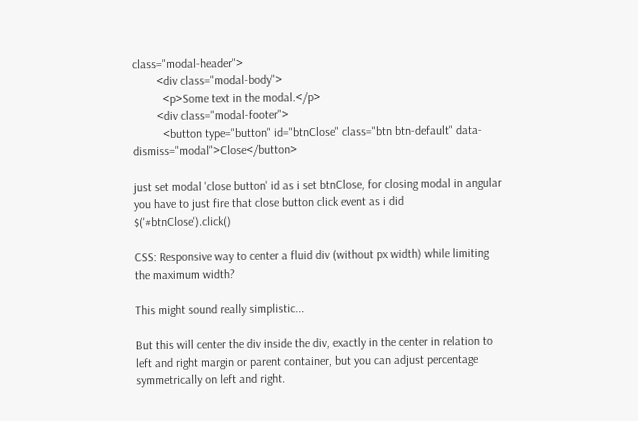class="modal-header">
        <div class="modal-body">
          <p>Some text in the modal.</p>
        <div class="modal-footer">
          <button type="button" id="btnClose" class="btn btn-default" data-dismiss="modal">Close</button>

just set modal 'close button' id as i set btnClose, for closing modal in angular you have to just fire that close button click event as i did $('#btnClose').click()

CSS: Responsive way to center a fluid div (without px width) while limiting the maximum width?

This might sound really simplistic...

But this will center the div inside the div, exactly in the center in relation to left and right margin or parent container, but you can adjust percentage symmetrically on left and right.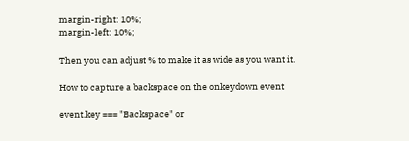margin-right: 10%;
margin-left: 10%;

Then you can adjust % to make it as wide as you want it.

How to capture a backspace on the onkeydown event

event.key === "Backspace" or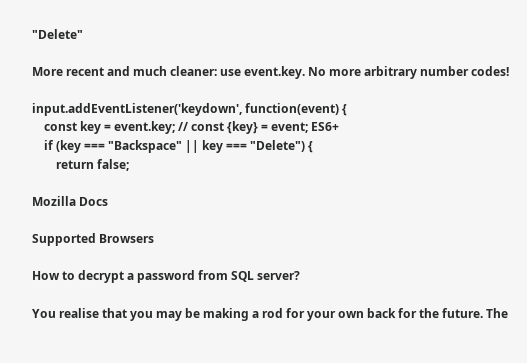"Delete"

More recent and much cleaner: use event.key. No more arbitrary number codes!

input.addEventListener('keydown', function(event) {
    const key = event.key; // const {key} = event; ES6+
    if (key === "Backspace" || key === "Delete") {
        return false;

Mozilla Docs

Supported Browsers

How to decrypt a password from SQL server?

You realise that you may be making a rod for your own back for the future. The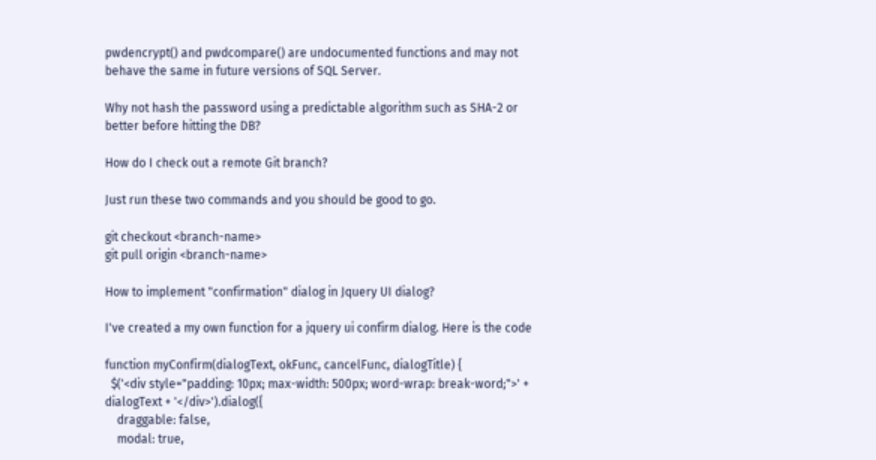pwdencrypt() and pwdcompare() are undocumented functions and may not behave the same in future versions of SQL Server.

Why not hash the password using a predictable algorithm such as SHA-2 or better before hitting the DB?

How do I check out a remote Git branch?

Just run these two commands and you should be good to go.

git checkout <branch-name>
git pull origin <branch-name>

How to implement "confirmation" dialog in Jquery UI dialog?

I've created a my own function for a jquery ui confirm dialog. Here is the code

function myConfirm(dialogText, okFunc, cancelFunc, dialogTitle) {
  $('<div style="padding: 10px; max-width: 500px; word-wrap: break-word;">' + dialogText + '</div>').dialog({
    draggable: false,
    modal: true,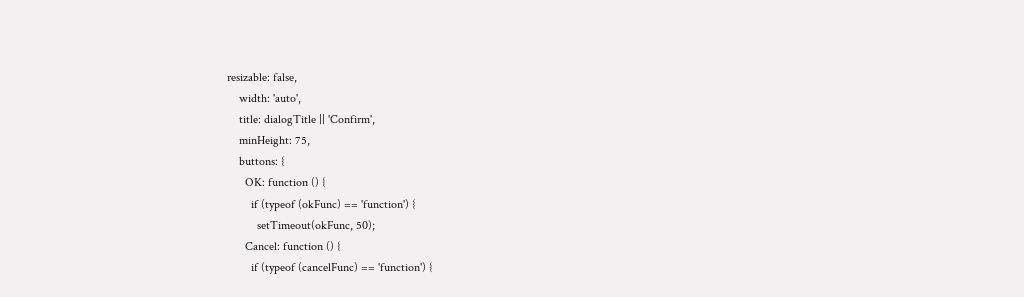resizable: false,
    width: 'auto',
    title: dialogTitle || 'Confirm',
    minHeight: 75,
    buttons: {
      OK: function () {
        if (typeof (okFunc) == 'function') {
          setTimeout(okFunc, 50);
      Cancel: function () {
        if (typeof (cancelFunc) == 'function') {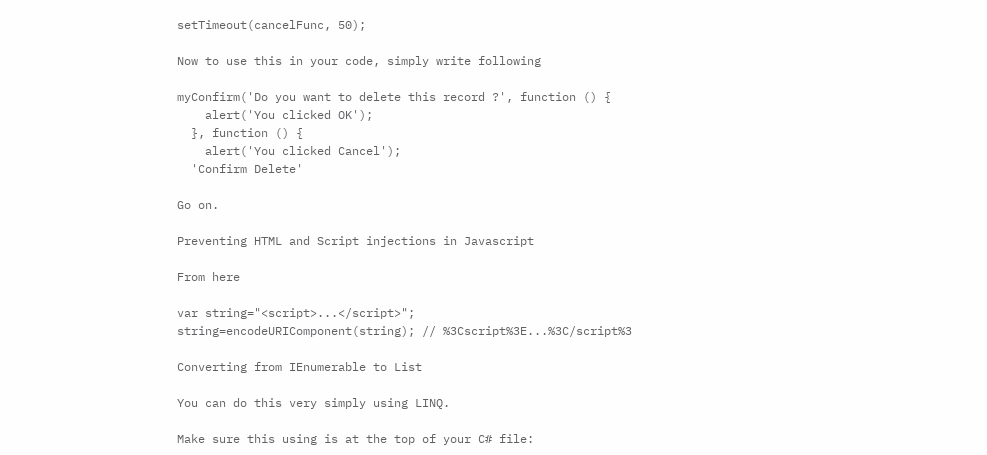setTimeout(cancelFunc, 50);

Now to use this in your code, simply write following

myConfirm('Do you want to delete this record ?', function () {
    alert('You clicked OK');
  }, function () {
    alert('You clicked Cancel');
  'Confirm Delete'

Go on.

Preventing HTML and Script injections in Javascript

From here

var string="<script>...</script>";
string=encodeURIComponent(string); // %3Cscript%3E...%3C/script%3

Converting from IEnumerable to List

You can do this very simply using LINQ.

Make sure this using is at the top of your C# file: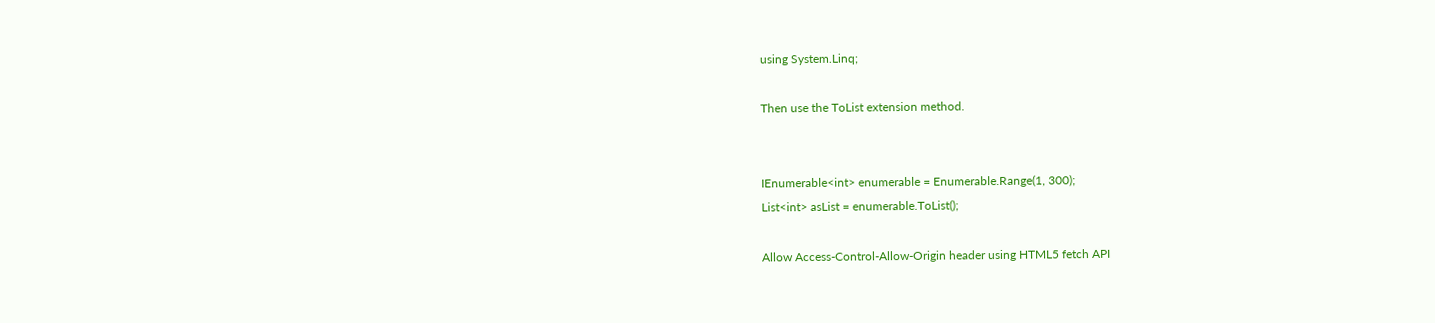using System.Linq;

Then use the ToList extension method.


IEnumerable<int> enumerable = Enumerable.Range(1, 300);
List<int> asList = enumerable.ToList();

Allow Access-Control-Allow-Origin header using HTML5 fetch API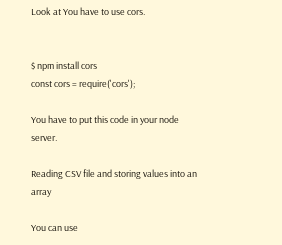Look at You have to use cors.


$ npm install cors
const cors = require('cors');

You have to put this code in your node server.

Reading CSV file and storing values into an array

You can use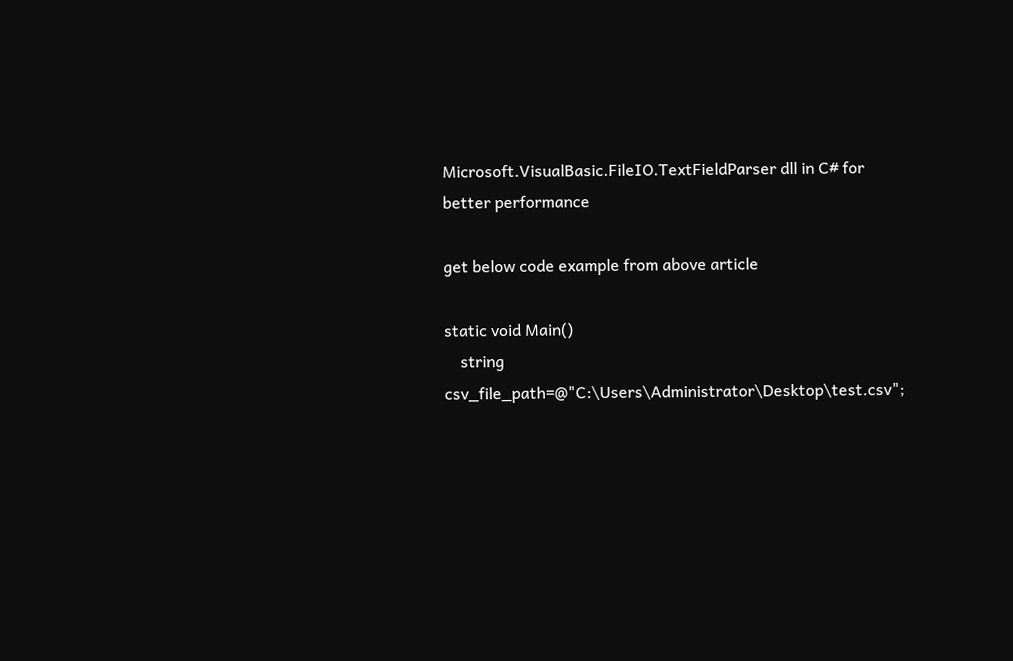Microsoft.VisualBasic.FileIO.TextFieldParser dll in C# for better performance

get below code example from above article

static void Main()
    string csv_file_path=@"C:\Users\Administrator\Desktop\test.csv";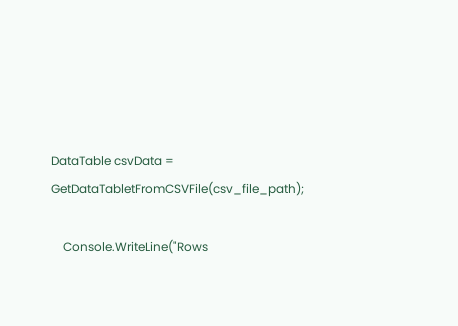DataTable csvData = GetDataTabletFromCSVFile(csv_file_path);

    Console.WriteLine("Rows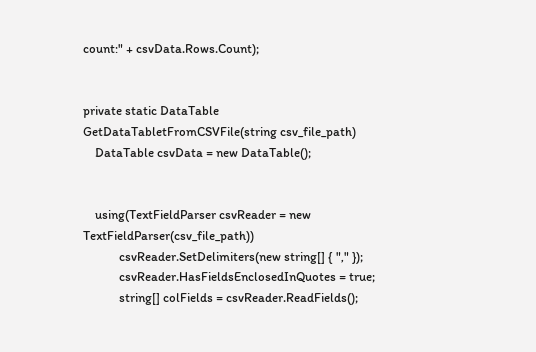count:" + csvData.Rows.Count);


private static DataTable GetDataTabletFromCSVFile(string csv_file_path)
    DataTable csvData = new DataTable();


    using(TextFieldParser csvReader = new TextFieldParser(csv_file_path))
            csvReader.SetDelimiters(new string[] { "," });
            csvReader.HasFieldsEnclosedInQuotes = true;
            string[] colFields = csvReader.ReadFields();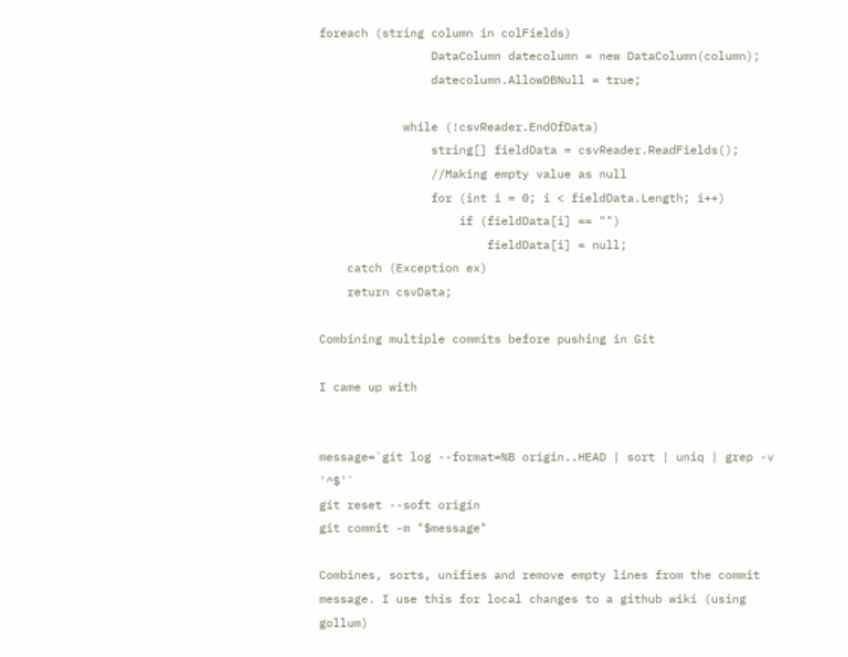foreach (string column in colFields)
                DataColumn datecolumn = new DataColumn(column);
                datecolumn.AllowDBNull = true;

            while (!csvReader.EndOfData)
                string[] fieldData = csvReader.ReadFields();
                //Making empty value as null
                for (int i = 0; i < fieldData.Length; i++)
                    if (fieldData[i] == "")
                        fieldData[i] = null;
    catch (Exception ex)
    return csvData;

Combining multiple commits before pushing in Git

I came up with


message=`git log --format=%B origin..HEAD | sort | uniq | grep -v '^$'`
git reset --soft origin
git commit -m "$message"

Combines, sorts, unifies and remove empty lines from the commit message. I use this for local changes to a github wiki (using gollum)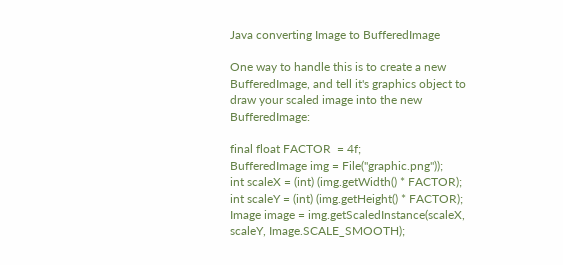Java converting Image to BufferedImage

One way to handle this is to create a new BufferedImage, and tell it's graphics object to draw your scaled image into the new BufferedImage:

final float FACTOR  = 4f;
BufferedImage img = File("graphic.png"));
int scaleX = (int) (img.getWidth() * FACTOR);
int scaleY = (int) (img.getHeight() * FACTOR);
Image image = img.getScaledInstance(scaleX, scaleY, Image.SCALE_SMOOTH);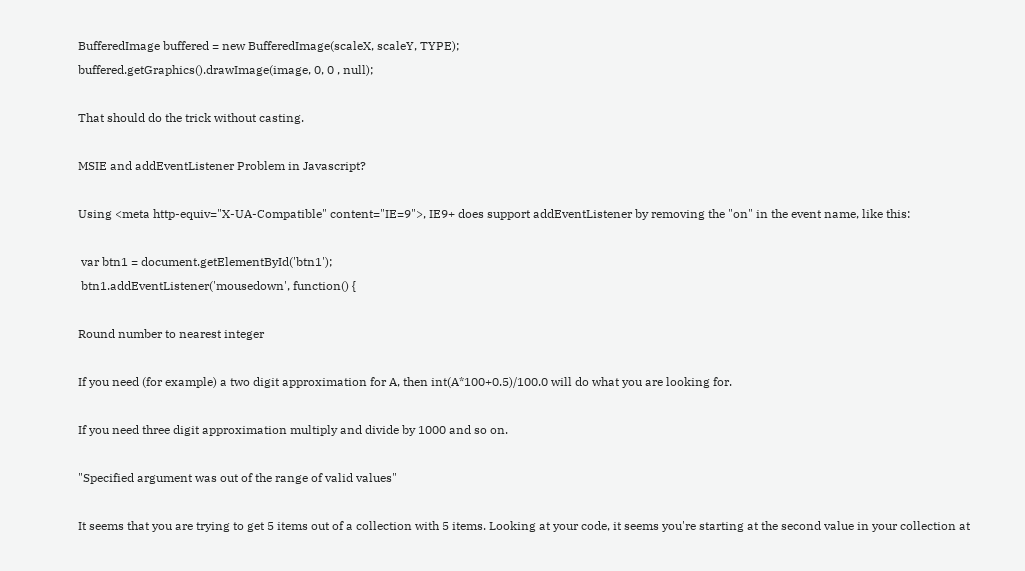BufferedImage buffered = new BufferedImage(scaleX, scaleY, TYPE);
buffered.getGraphics().drawImage(image, 0, 0 , null);

That should do the trick without casting.

MSIE and addEventListener Problem in Javascript?

Using <meta http-equiv="X-UA-Compatible" content="IE=9">, IE9+ does support addEventListener by removing the "on" in the event name, like this:

 var btn1 = document.getElementById('btn1');
 btn1.addEventListener('mousedown', function() {

Round number to nearest integer

If you need (for example) a two digit approximation for A, then int(A*100+0.5)/100.0 will do what you are looking for.

If you need three digit approximation multiply and divide by 1000 and so on.

"Specified argument was out of the range of valid values"

It seems that you are trying to get 5 items out of a collection with 5 items. Looking at your code, it seems you're starting at the second value in your collection at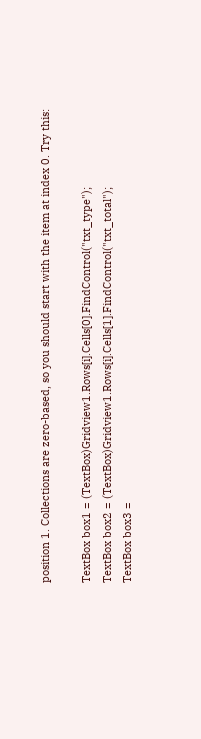position 1. Collections are zero-based, so you should start with the item at index 0. Try this:

TextBox box1 = (TextBox)Gridview1.Rows[i].Cells[0].FindControl("txt_type");
TextBox box2 = (TextBox)Gridview1.Rows[i].Cells[1].FindControl("txt_total");
TextBox box3 =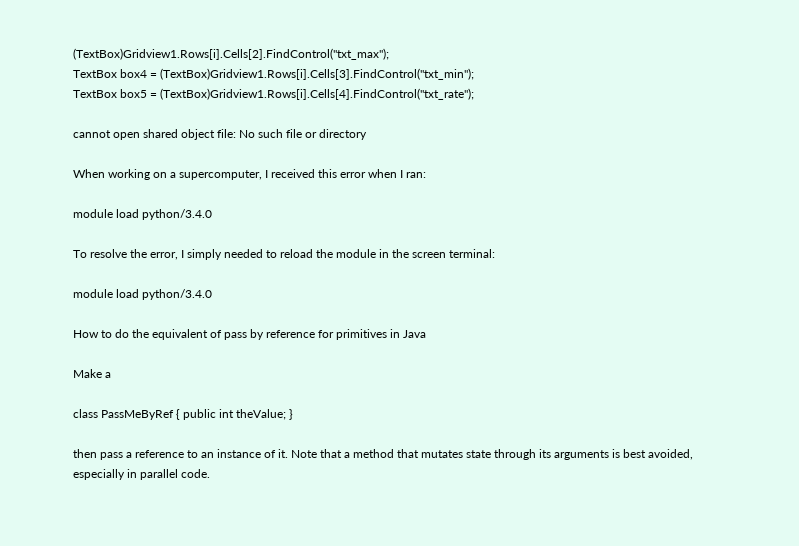(TextBox)Gridview1.Rows[i].Cells[2].FindControl("txt_max");
TextBox box4 = (TextBox)Gridview1.Rows[i].Cells[3].FindControl("txt_min");
TextBox box5 = (TextBox)Gridview1.Rows[i].Cells[4].FindControl("txt_rate");

cannot open shared object file: No such file or directory

When working on a supercomputer, I received this error when I ran:

module load python/3.4.0

To resolve the error, I simply needed to reload the module in the screen terminal:

module load python/3.4.0

How to do the equivalent of pass by reference for primitives in Java

Make a

class PassMeByRef { public int theValue; }

then pass a reference to an instance of it. Note that a method that mutates state through its arguments is best avoided, especially in parallel code.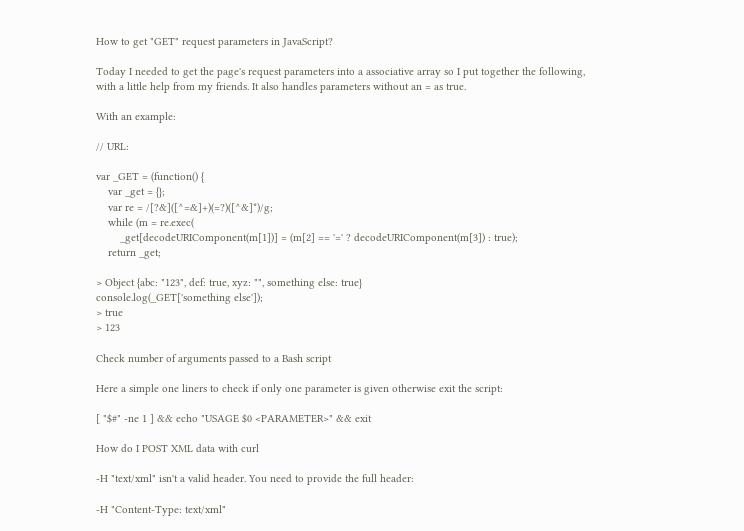How to get "GET" request parameters in JavaScript?

Today I needed to get the page's request parameters into a associative array so I put together the following, with a little help from my friends. It also handles parameters without an = as true.

With an example:

// URL:

var _GET = (function() {
    var _get = {};
    var re = /[?&]([^=&]+)(=?)([^&]*)/g;
    while (m = re.exec(
        _get[decodeURIComponent(m[1])] = (m[2] == '=' ? decodeURIComponent(m[3]) : true);
    return _get;

> Object {abc: "123", def: true, xyz: "", something else: true}
console.log(_GET['something else']);
> true
> 123

Check number of arguments passed to a Bash script

Here a simple one liners to check if only one parameter is given otherwise exit the script:

[ "$#" -ne 1 ] && echo "USAGE $0 <PARAMETER>" && exit

How do I POST XML data with curl

-H "text/xml" isn't a valid header. You need to provide the full header:

-H "Content-Type: text/xml"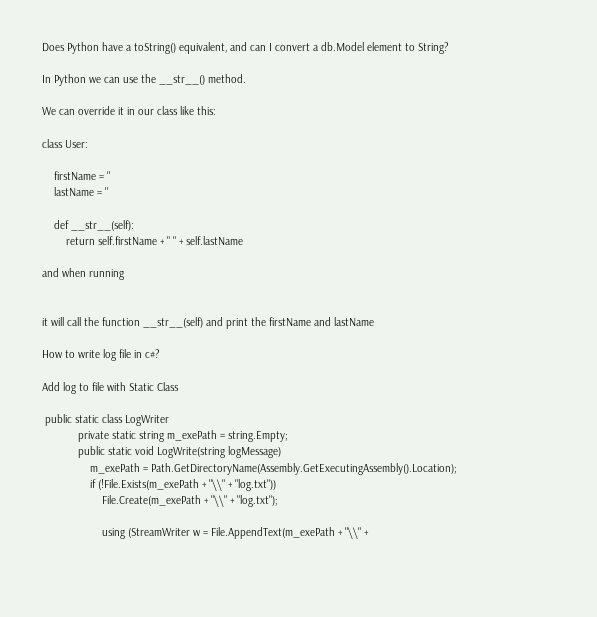Does Python have a toString() equivalent, and can I convert a db.Model element to String?

In Python we can use the __str__() method.

We can override it in our class like this:

class User:

    firstName = ''
    lastName = ''

    def __str__(self):
        return self.firstName + " " + self.lastName

and when running


it will call the function __str__(self) and print the firstName and lastName

How to write log file in c#?

Add log to file with Static Class

 public static class LogWriter
            private static string m_exePath = string.Empty;
            public static void LogWrite(string logMessage)
                m_exePath = Path.GetDirectoryName(Assembly.GetExecutingAssembly().Location);
                if (!File.Exists(m_exePath + "\\" + "log.txt"))
                    File.Create(m_exePath + "\\" + "log.txt");

                    using (StreamWriter w = File.AppendText(m_exePath + "\\" +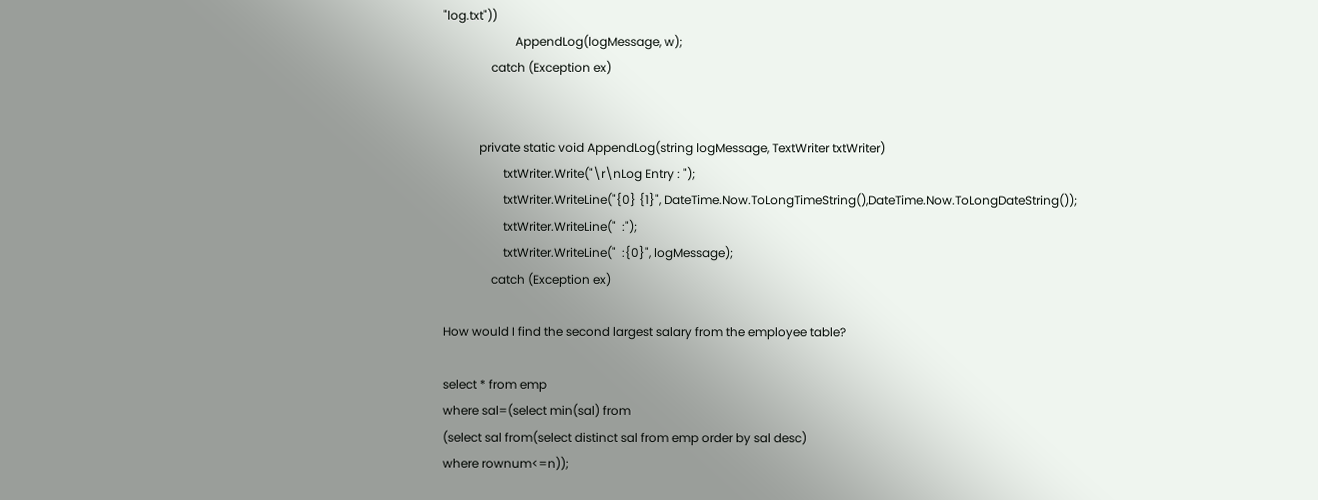"log.txt"))
                        AppendLog(logMessage, w);
                catch (Exception ex)


            private static void AppendLog(string logMessage, TextWriter txtWriter)
                    txtWriter.Write("\r\nLog Entry : ");
                    txtWriter.WriteLine("{0} {1}", DateTime.Now.ToLongTimeString(),DateTime.Now.ToLongDateString());
                    txtWriter.WriteLine("  :");
                    txtWriter.WriteLine("  :{0}", logMessage);
                catch (Exception ex)

How would I find the second largest salary from the employee table?

select * from emp
where sal=(select min(sal) from
(select sal from(select distinct sal from emp order by sal desc)
where rownum<=n));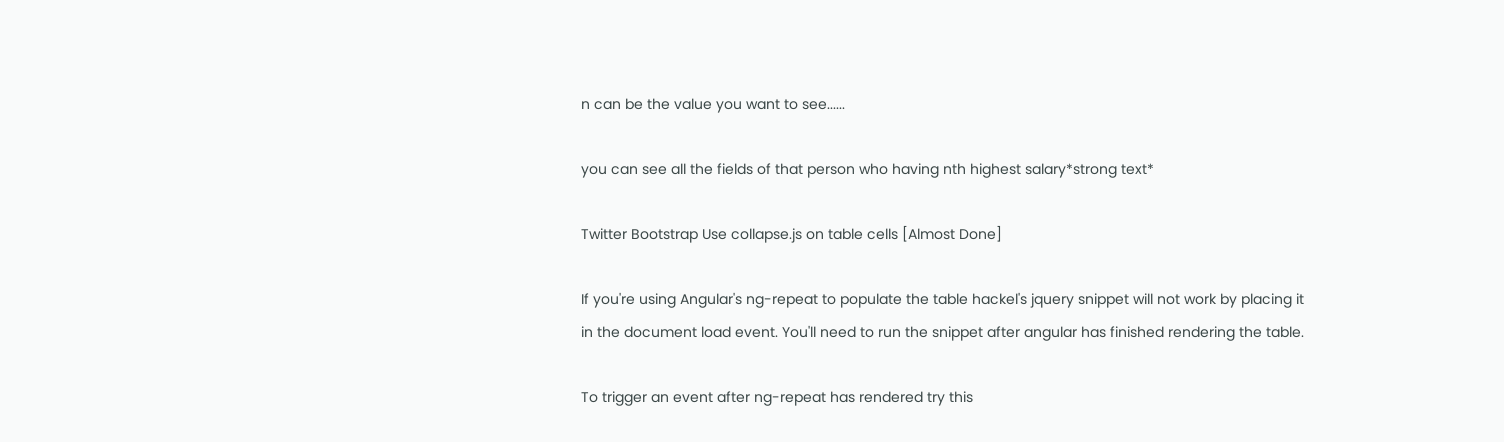n can be the value you want to see......

you can see all the fields of that person who having nth highest salary*strong text*

Twitter Bootstrap Use collapse.js on table cells [Almost Done]

If you're using Angular's ng-repeat to populate the table hackel's jquery snippet will not work by placing it in the document load event. You'll need to run the snippet after angular has finished rendering the table.

To trigger an event after ng-repeat has rendered try this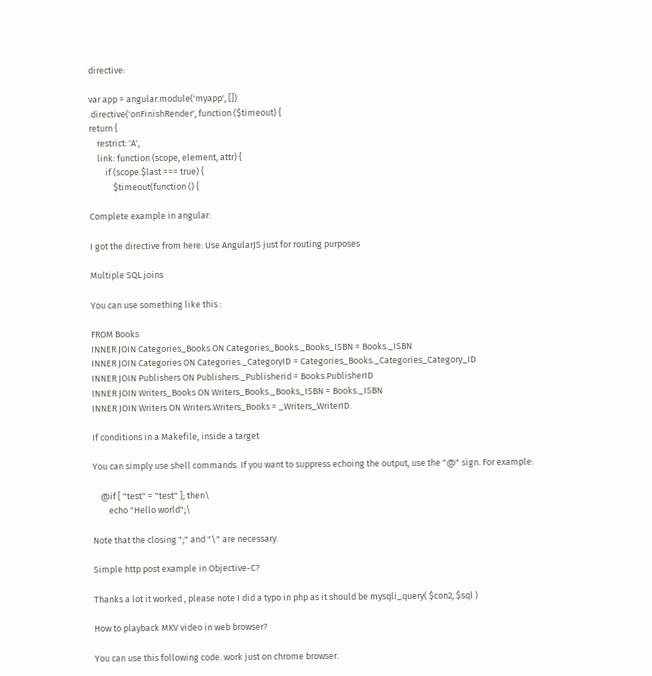directive:

var app = angular.module('myapp', [])
.directive('onFinishRender', function ($timeout) {
return {
    restrict: 'A',
    link: function (scope, element, attr) {
        if (scope.$last === true) {
            $timeout(function () {

Complete example in angular:

I got the directive from here: Use AngularJS just for routing purposes

Multiple SQL joins

You can use something like this :

FROM Books
INNER JOIN Categories_Books ON Categories_Books._Books_ISBN = Books._ISBN
INNER JOIN Categories ON Categories._CategoryID = Categories_Books._Categories_Category_ID
INNER JOIN Publishers ON Publishers._Publisherid = Books.PublisherID
INNER JOIN Writers_Books ON Writers_Books._Books_ISBN = Books._ISBN
INNER JOIN Writers ON Writers.Writers_Books = _Writers_WriterID.

If conditions in a Makefile, inside a target

You can simply use shell commands. If you want to suppress echoing the output, use the "@" sign. For example:

    @if [ "test" = "test" ]; then\
        echo "Hello world";\

Note that the closing ";" and "\" are necessary.

Simple http post example in Objective-C?

Thanks a lot it worked , please note I did a typo in php as it should be mysqli_query( $con2, $sql )

How to playback MKV video in web browser?

You can use this following code. work just on chrome browser.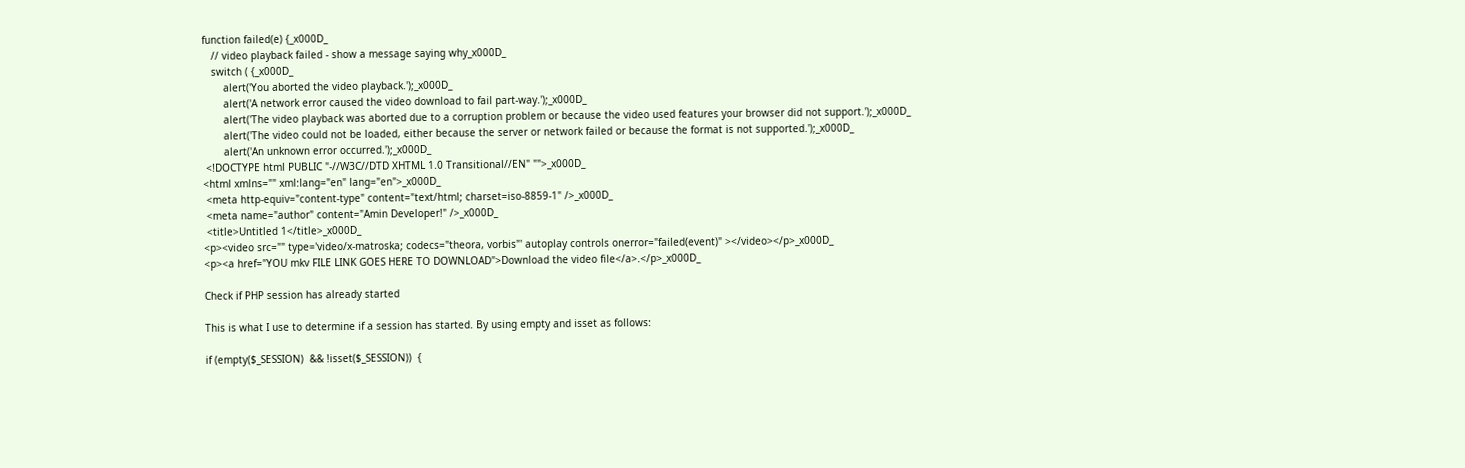function failed(e) {_x000D_
   // video playback failed - show a message saying why_x000D_
   switch ( {_x000D_
       alert('You aborted the video playback.');_x000D_
       alert('A network error caused the video download to fail part-way.');_x000D_
       alert('The video playback was aborted due to a corruption problem or because the video used features your browser did not support.');_x000D_
       alert('The video could not be loaded, either because the server or network failed or because the format is not supported.');_x000D_
       alert('An unknown error occurred.');_x000D_
 <!DOCTYPE html PUBLIC "-//W3C//DTD XHTML 1.0 Transitional//EN" "">_x000D_
<html xmlns="" xml:lang="en" lang="en">_x000D_
 <meta http-equiv="content-type" content="text/html; charset=iso-8859-1" />_x000D_
 <meta name="author" content="Amin Developer!" />_x000D_
 <title>Untitled 1</title>_x000D_
<p><video src="" type='video/x-matroska; codecs="theora, vorbis"' autoplay controls onerror="failed(event)" ></video></p>_x000D_
<p><a href="YOU mkv FILE LINK GOES HERE TO DOWNLOAD">Download the video file</a>.</p>_x000D_

Check if PHP session has already started

This is what I use to determine if a session has started. By using empty and isset as follows:

if (empty($_SESSION)  && !isset($_SESSION))  {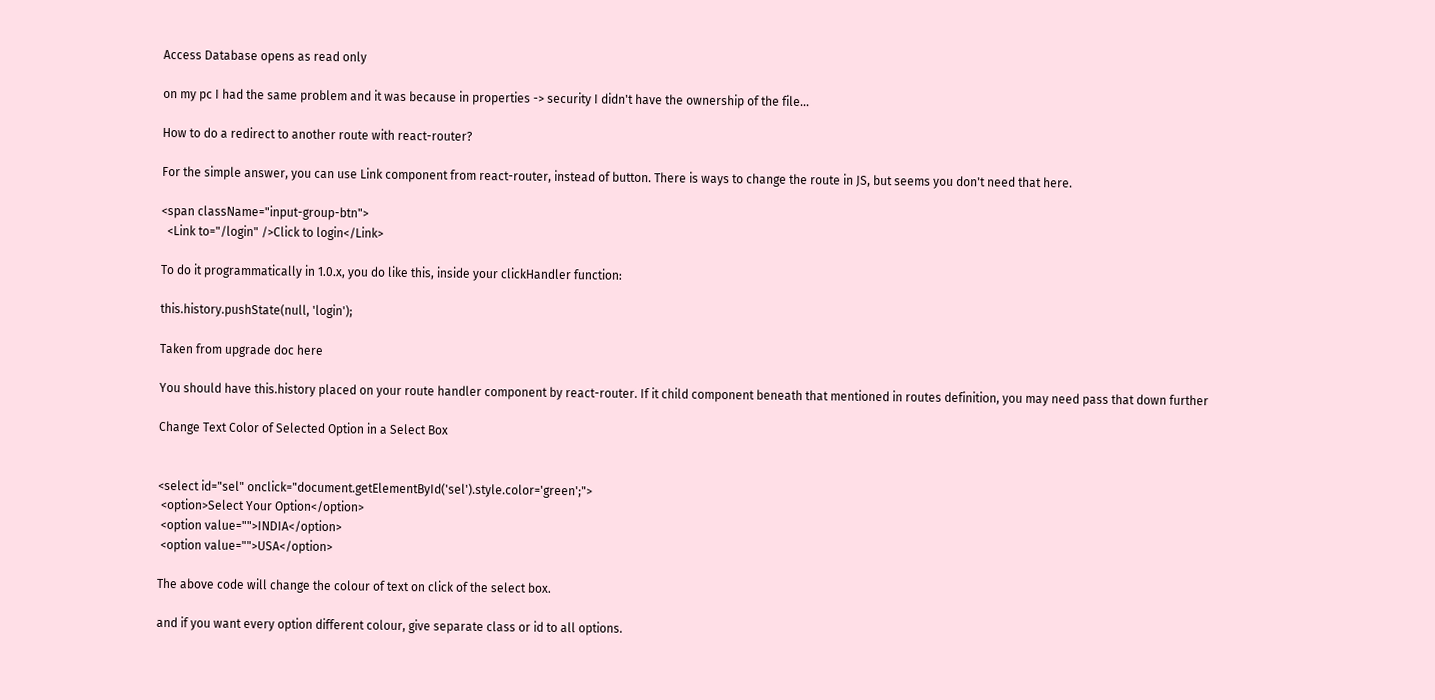Access Database opens as read only

on my pc I had the same problem and it was because in properties -> security I didn't have the ownership of the file...

How to do a redirect to another route with react-router?

For the simple answer, you can use Link component from react-router, instead of button. There is ways to change the route in JS, but seems you don't need that here.

<span className="input-group-btn">
  <Link to="/login" />Click to login</Link>

To do it programmatically in 1.0.x, you do like this, inside your clickHandler function:

this.history.pushState(null, 'login');

Taken from upgrade doc here

You should have this.history placed on your route handler component by react-router. If it child component beneath that mentioned in routes definition, you may need pass that down further

Change Text Color of Selected Option in a Select Box


<select id="sel" onclick="document.getElementById('sel').style.color='green';">
 <option>Select Your Option</option>
 <option value="">INDIA</option>
 <option value="">USA</option>

The above code will change the colour of text on click of the select box.

and if you want every option different colour, give separate class or id to all options.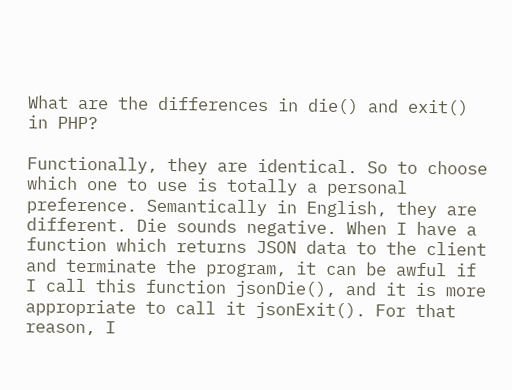What are the differences in die() and exit() in PHP?

Functionally, they are identical. So to choose which one to use is totally a personal preference. Semantically in English, they are different. Die sounds negative. When I have a function which returns JSON data to the client and terminate the program, it can be awful if I call this function jsonDie(), and it is more appropriate to call it jsonExit(). For that reason, I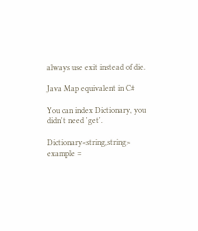always use exit instead of die.

Java Map equivalent in C#

You can index Dictionary, you didn't need 'get'.

Dictionary<string,string> example =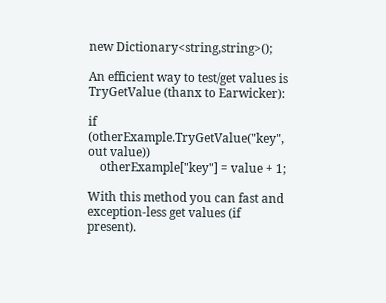new Dictionary<string,string>();

An efficient way to test/get values is TryGetValue (thanx to Earwicker):

if (otherExample.TryGetValue("key", out value))
    otherExample["key"] = value + 1;

With this method you can fast and exception-less get values (if present).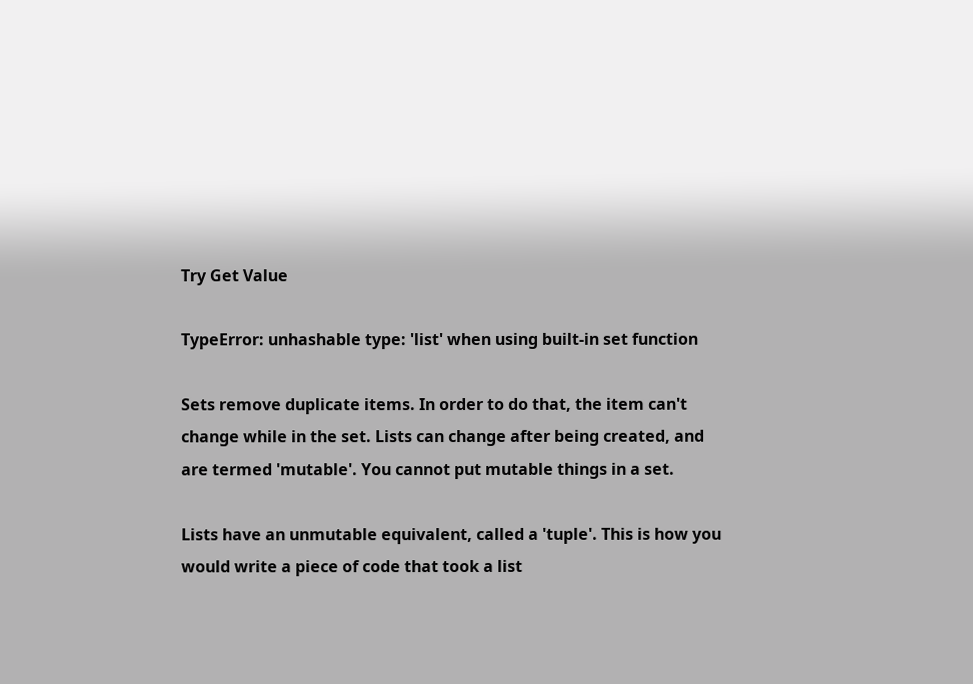Try Get Value

TypeError: unhashable type: 'list' when using built-in set function

Sets remove duplicate items. In order to do that, the item can't change while in the set. Lists can change after being created, and are termed 'mutable'. You cannot put mutable things in a set.

Lists have an unmutable equivalent, called a 'tuple'. This is how you would write a piece of code that took a list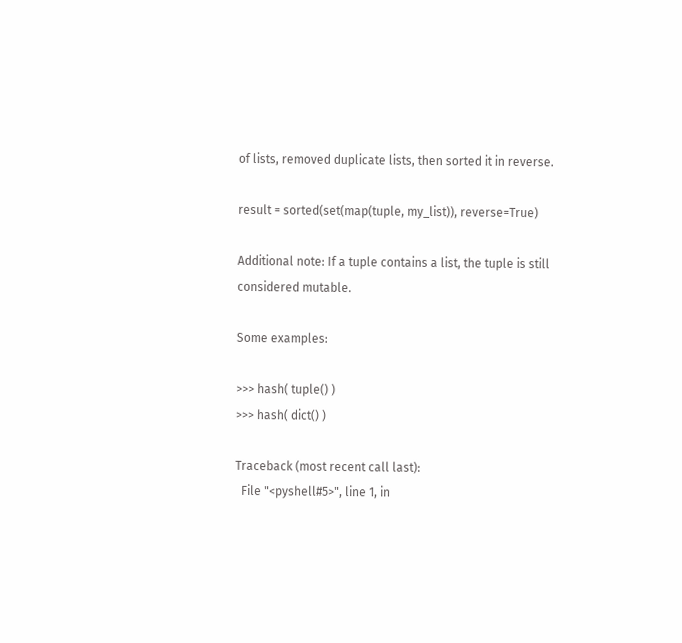of lists, removed duplicate lists, then sorted it in reverse.

result = sorted(set(map(tuple, my_list)), reverse=True)

Additional note: If a tuple contains a list, the tuple is still considered mutable.

Some examples:

>>> hash( tuple() )
>>> hash( dict() )

Traceback (most recent call last):
  File "<pyshell#5>", line 1, in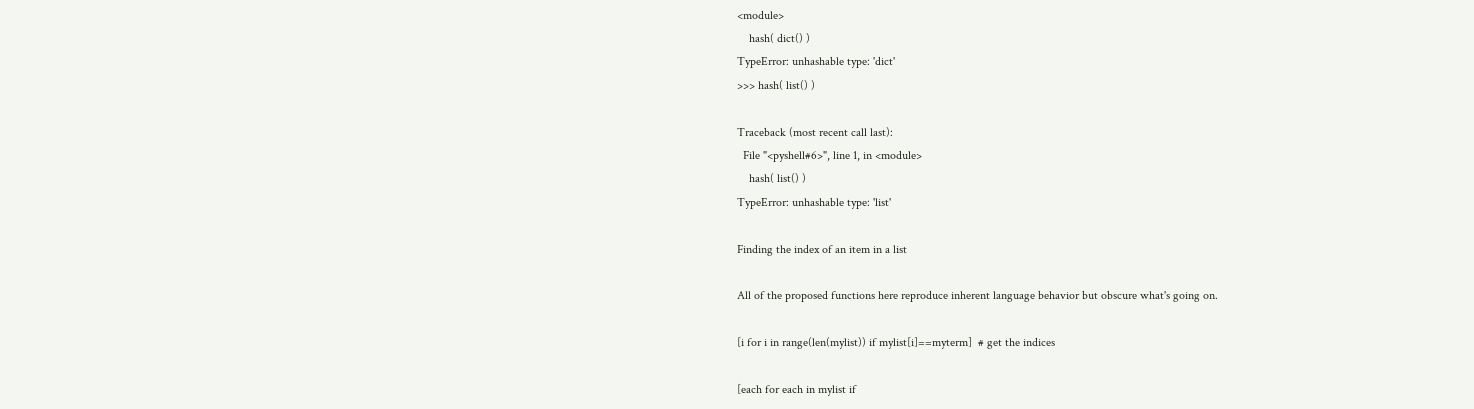<module>
    hash( dict() )
TypeError: unhashable type: 'dict'
>>> hash( list() )

Traceback (most recent call last):
  File "<pyshell#6>", line 1, in <module>
    hash( list() )
TypeError: unhashable type: 'list'

Finding the index of an item in a list

All of the proposed functions here reproduce inherent language behavior but obscure what's going on.

[i for i in range(len(mylist)) if mylist[i]==myterm]  # get the indices

[each for each in mylist if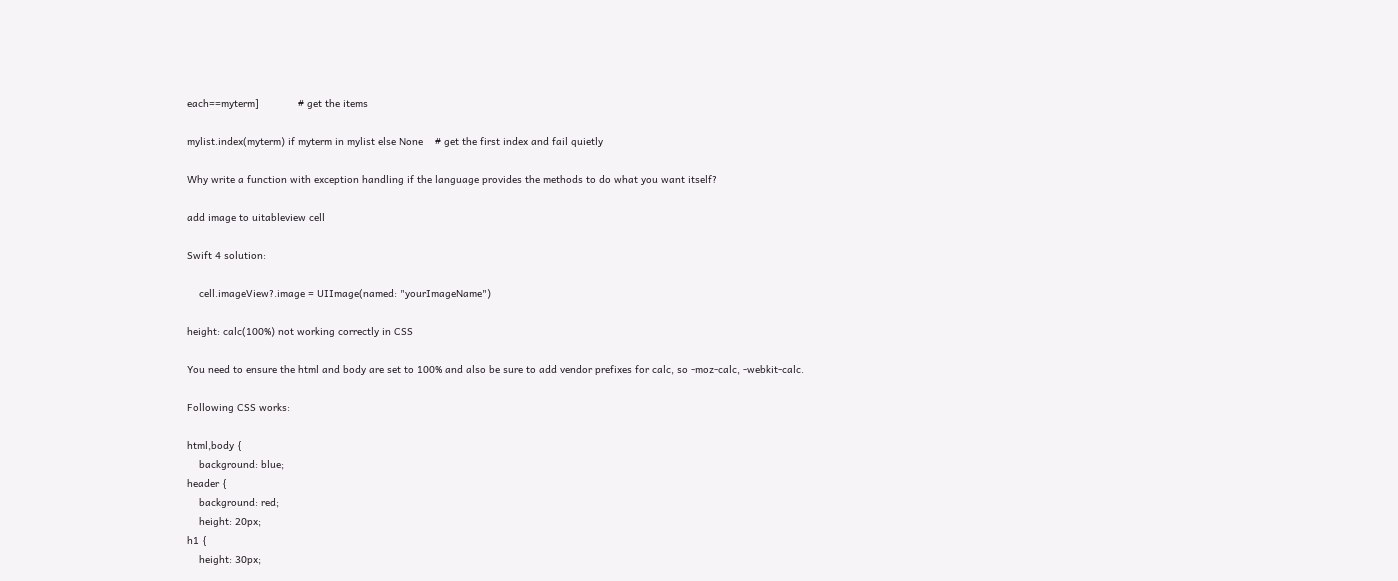each==myterm]             # get the items

mylist.index(myterm) if myterm in mylist else None    # get the first index and fail quietly

Why write a function with exception handling if the language provides the methods to do what you want itself?

add image to uitableview cell

Swift 4 solution:

    cell.imageView?.image = UIImage(named: "yourImageName")

height: calc(100%) not working correctly in CSS

You need to ensure the html and body are set to 100% and also be sure to add vendor prefixes for calc, so -moz-calc, -webkit-calc.

Following CSS works:

html,body {
    background: blue;
header {
    background: red;
    height: 20px;
h1 {
    height: 30px;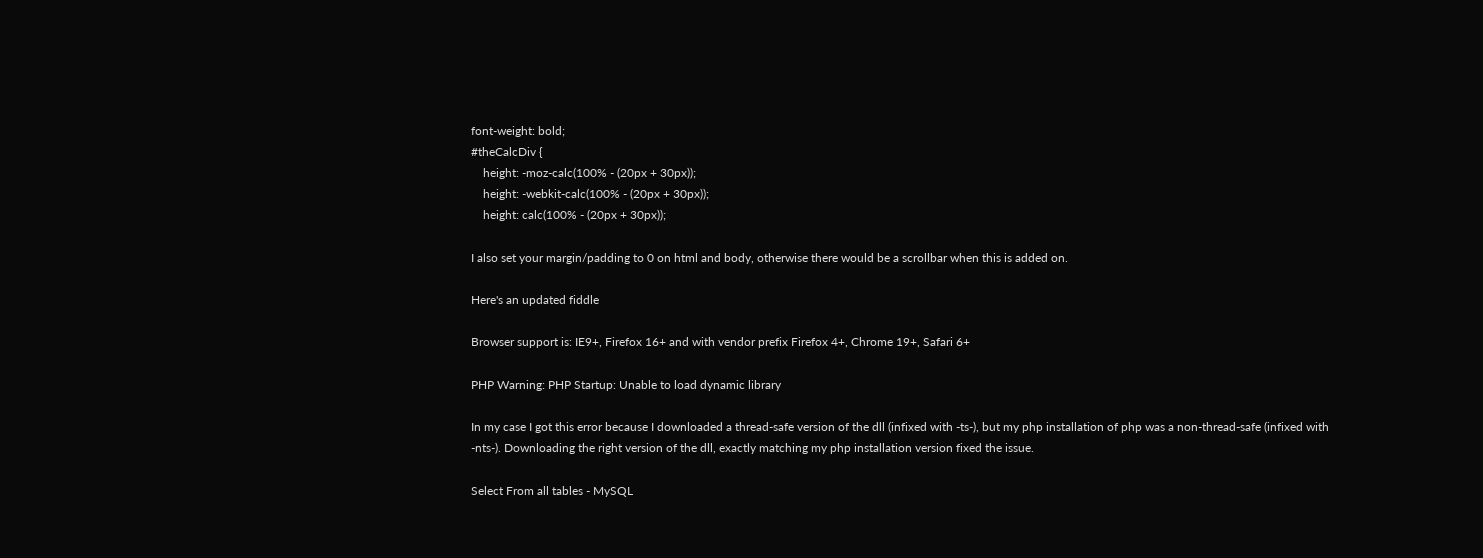font-weight: bold;
#theCalcDiv {
    height: -moz-calc(100% - (20px + 30px));
    height: -webkit-calc(100% - (20px + 30px));
    height: calc(100% - (20px + 30px));

I also set your margin/padding to 0 on html and body, otherwise there would be a scrollbar when this is added on.

Here's an updated fiddle

Browser support is: IE9+, Firefox 16+ and with vendor prefix Firefox 4+, Chrome 19+, Safari 6+

PHP Warning: PHP Startup: Unable to load dynamic library

In my case I got this error because I downloaded a thread-safe version of the dll (infixed with -ts-), but my php installation of php was a non-thread-safe (infixed with -nts-). Downloading the right version of the dll, exactly matching my php installation version fixed the issue.

Select From all tables - MySQL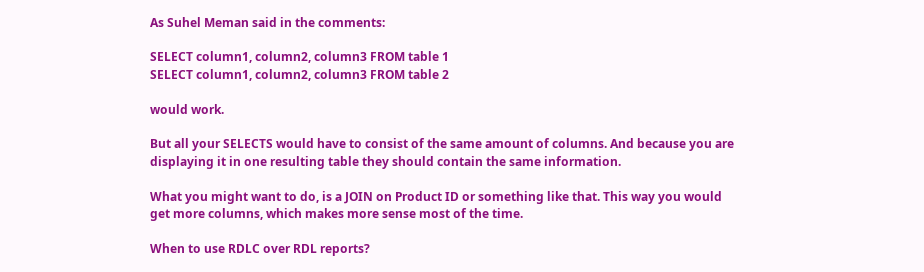As Suhel Meman said in the comments:

SELECT column1, column2, column3 FROM table 1
SELECT column1, column2, column3 FROM table 2

would work.

But all your SELECTS would have to consist of the same amount of columns. And because you are displaying it in one resulting table they should contain the same information.

What you might want to do, is a JOIN on Product ID or something like that. This way you would get more columns, which makes more sense most of the time.

When to use RDLC over RDL reports?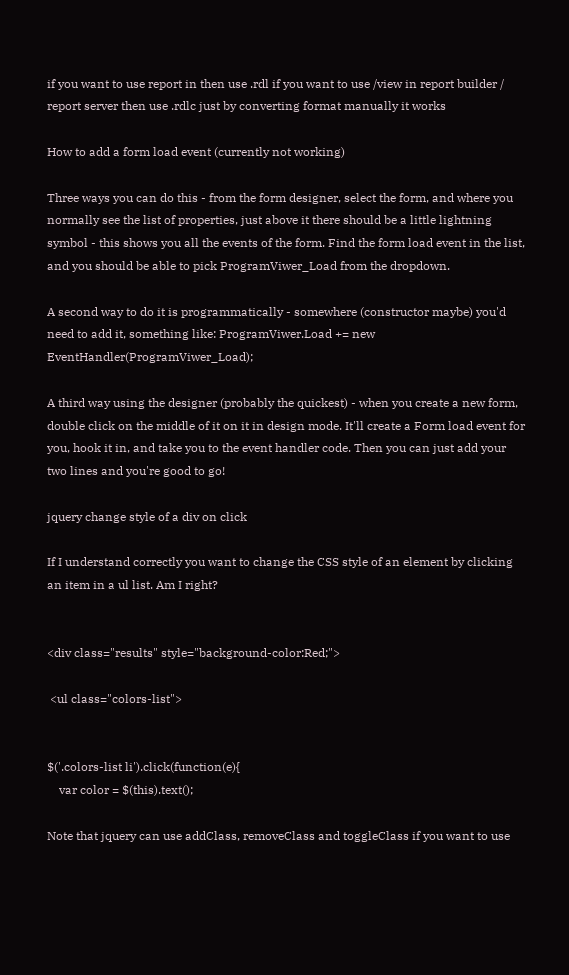if you want to use report in then use .rdl if you want to use /view in report builder / report server then use .rdlc just by converting format manually it works

How to add a form load event (currently not working)

Three ways you can do this - from the form designer, select the form, and where you normally see the list of properties, just above it there should be a little lightning symbol - this shows you all the events of the form. Find the form load event in the list, and you should be able to pick ProgramViwer_Load from the dropdown.

A second way to do it is programmatically - somewhere (constructor maybe) you'd need to add it, something like: ProgramViwer.Load += new EventHandler(ProgramViwer_Load);

A third way using the designer (probably the quickest) - when you create a new form, double click on the middle of it on it in design mode. It'll create a Form load event for you, hook it in, and take you to the event handler code. Then you can just add your two lines and you're good to go!

jquery change style of a div on click

If I understand correctly you want to change the CSS style of an element by clicking an item in a ul list. Am I right?


<div class="results" style="background-color:Red;">

 <ul class="colors-list">


$('.colors-list li').click(function(e){
    var color = $(this).text();

Note that jquery can use addClass, removeClass and toggleClass if you want to use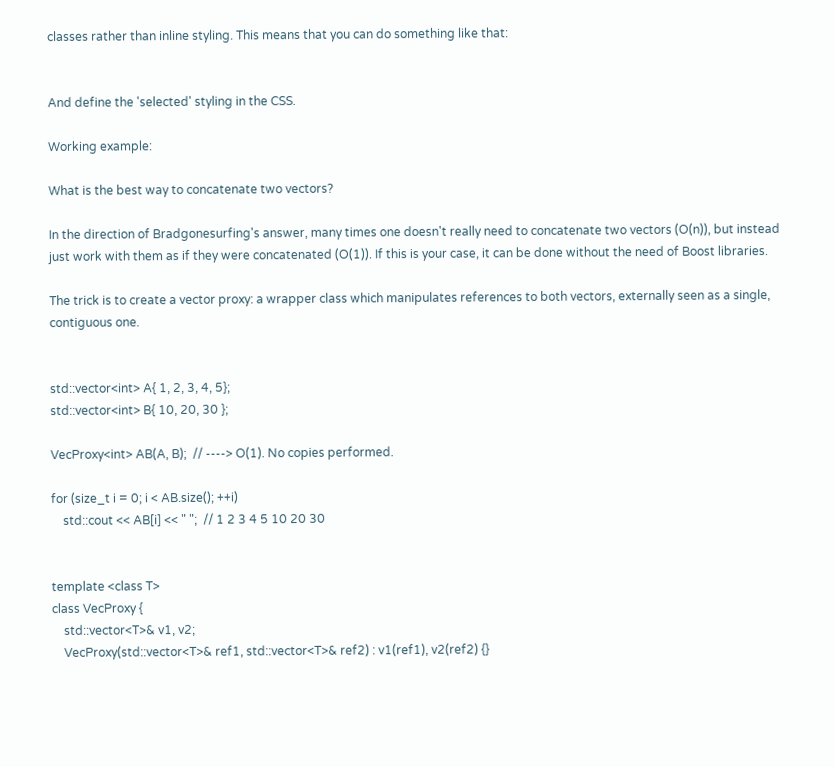classes rather than inline styling. This means that you can do something like that:


And define the 'selected' styling in the CSS.

Working example:

What is the best way to concatenate two vectors?

In the direction of Bradgonesurfing's answer, many times one doesn't really need to concatenate two vectors (O(n)), but instead just work with them as if they were concatenated (O(1)). If this is your case, it can be done without the need of Boost libraries.

The trick is to create a vector proxy: a wrapper class which manipulates references to both vectors, externally seen as a single, contiguous one.


std::vector<int> A{ 1, 2, 3, 4, 5};
std::vector<int> B{ 10, 20, 30 };

VecProxy<int> AB(A, B);  // ----> O(1). No copies performed.

for (size_t i = 0; i < AB.size(); ++i)
    std::cout << AB[i] << " ";  // 1 2 3 4 5 10 20 30


template <class T>
class VecProxy {
    std::vector<T>& v1, v2;
    VecProxy(std::vector<T>& ref1, std::vector<T>& ref2) : v1(ref1), v2(ref2) {}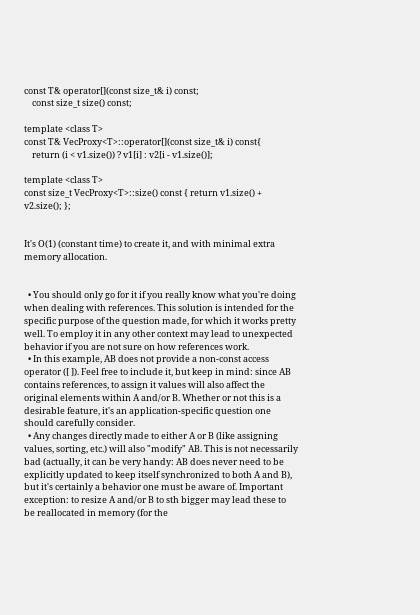const T& operator[](const size_t& i) const;
    const size_t size() const;

template <class T>
const T& VecProxy<T>::operator[](const size_t& i) const{
    return (i < v1.size()) ? v1[i] : v2[i - v1.size()];

template <class T>
const size_t VecProxy<T>::size() const { return v1.size() + v2.size(); };


It's O(1) (constant time) to create it, and with minimal extra memory allocation.


  • You should only go for it if you really know what you're doing when dealing with references. This solution is intended for the specific purpose of the question made, for which it works pretty well. To employ it in any other context may lead to unexpected behavior if you are not sure on how references work.
  • In this example, AB does not provide a non-const access operator ([ ]). Feel free to include it, but keep in mind: since AB contains references, to assign it values will also affect the original elements within A and/or B. Whether or not this is a desirable feature, it's an application-specific question one should carefully consider.
  • Any changes directly made to either A or B (like assigning values, sorting, etc.) will also "modify" AB. This is not necessarily bad (actually, it can be very handy: AB does never need to be explicitly updated to keep itself synchronized to both A and B), but it's certainly a behavior one must be aware of. Important exception: to resize A and/or B to sth bigger may lead these to be reallocated in memory (for the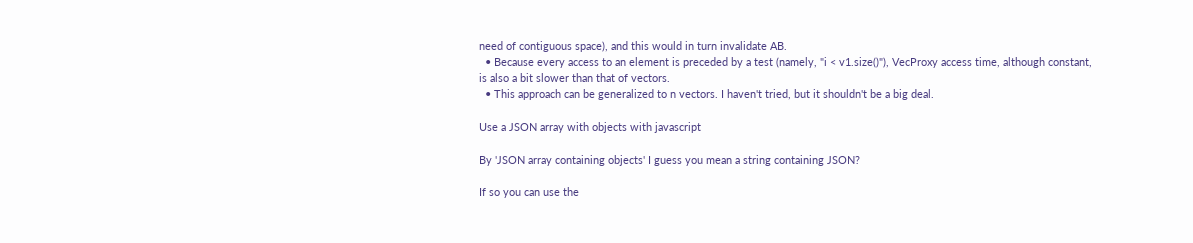need of contiguous space), and this would in turn invalidate AB.
  • Because every access to an element is preceded by a test (namely, "i < v1.size()"), VecProxy access time, although constant, is also a bit slower than that of vectors.
  • This approach can be generalized to n vectors. I haven't tried, but it shouldn't be a big deal.

Use a JSON array with objects with javascript

By 'JSON array containing objects' I guess you mean a string containing JSON?

If so you can use the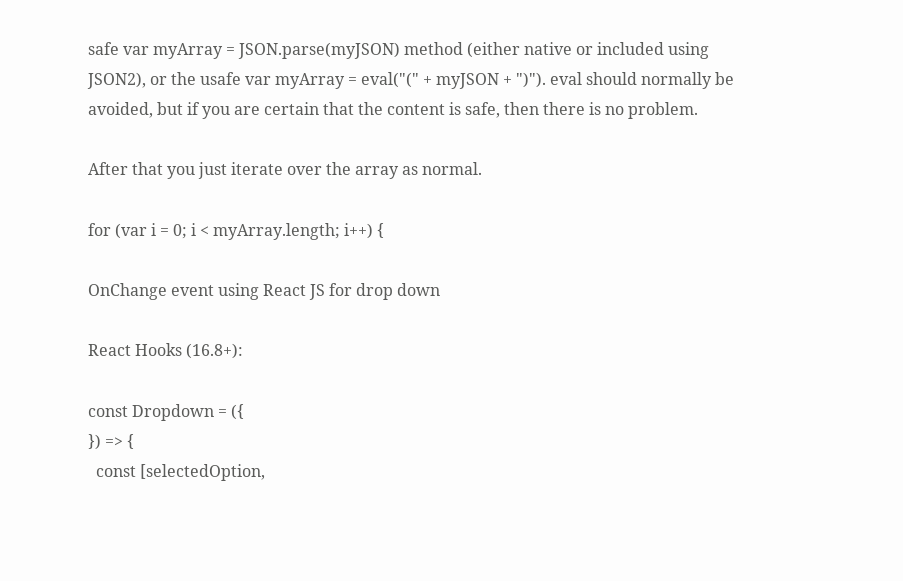safe var myArray = JSON.parse(myJSON) method (either native or included using JSON2), or the usafe var myArray = eval("(" + myJSON + ")"). eval should normally be avoided, but if you are certain that the content is safe, then there is no problem.

After that you just iterate over the array as normal.

for (var i = 0; i < myArray.length; i++) {

OnChange event using React JS for drop down

React Hooks (16.8+):

const Dropdown = ({
}) => {
  const [selectedOption,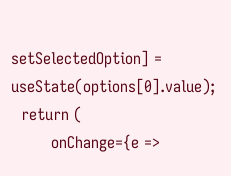setSelectedOption] = useState(options[0].value);
  return (
        onChange={e =>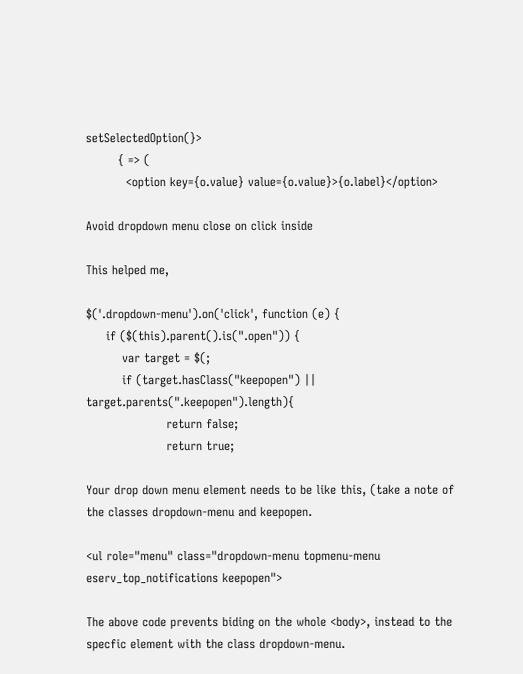setSelectedOption(}>
        { => (
          <option key={o.value} value={o.value}>{o.label}</option>

Avoid dropdown menu close on click inside

This helped me,

$('.dropdown-menu').on('click', function (e) {
     if ($(this).parent().is(".open")) {
         var target = $(;
         if (target.hasClass("keepopen") || target.parents(".keepopen").length){
                    return false;
                    return true;

Your drop down menu element needs to be like this, (take a note of the classes dropdown-menu and keepopen.

<ul role="menu" class="dropdown-menu topmenu-menu eserv_top_notifications keepopen">

The above code prevents biding on the whole <body>, instead to the specfic element with the class dropdown-menu.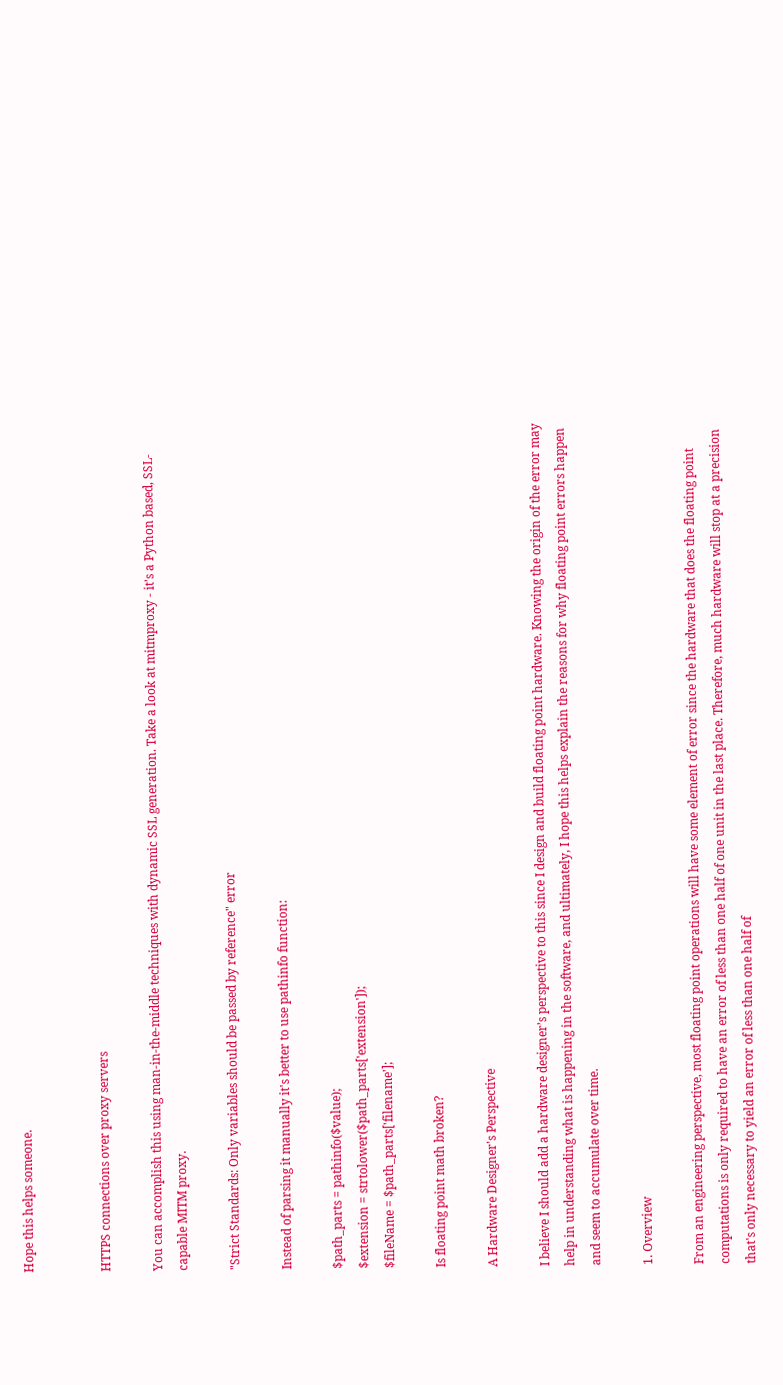Hope this helps someone.


HTTPS connections over proxy servers

You can accomplish this using man-in-the-middle techniques with dynamic SSL generation. Take a look at mitmproxy - it's a Python based, SSL-capable MITM proxy.

"Strict Standards: Only variables should be passed by reference" error

Instead of parsing it manually it's better to use pathinfo function:

$path_parts = pathinfo($value);
$extension = strtolower($path_parts['extension']);
$fileName = $path_parts['filename'];

Is floating point math broken?

A Hardware Designer's Perspective

I believe I should add a hardware designer’s perspective to this since I design and build floating point hardware. Knowing the origin of the error may help in understanding what is happening in the software, and ultimately, I hope this helps explain the reasons for why floating point errors happen and seem to accumulate over time.

1. Overview

From an engineering perspective, most floating point operations will have some element of error since the hardware that does the floating point computations is only required to have an error of less than one half of one unit in the last place. Therefore, much hardware will stop at a precision that's only necessary to yield an error of less than one half of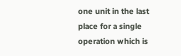one unit in the last place for a single operation which is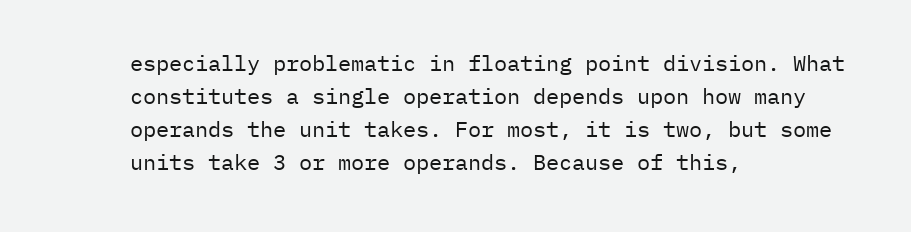especially problematic in floating point division. What constitutes a single operation depends upon how many operands the unit takes. For most, it is two, but some units take 3 or more operands. Because of this,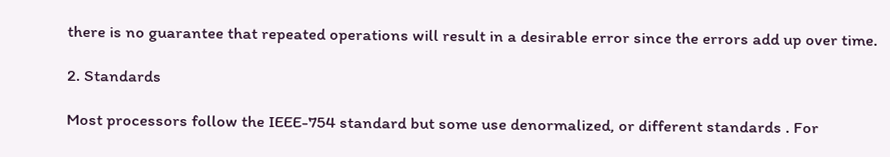there is no guarantee that repeated operations will result in a desirable error since the errors add up over time.

2. Standards

Most processors follow the IEEE-754 standard but some use denormalized, or different standards . For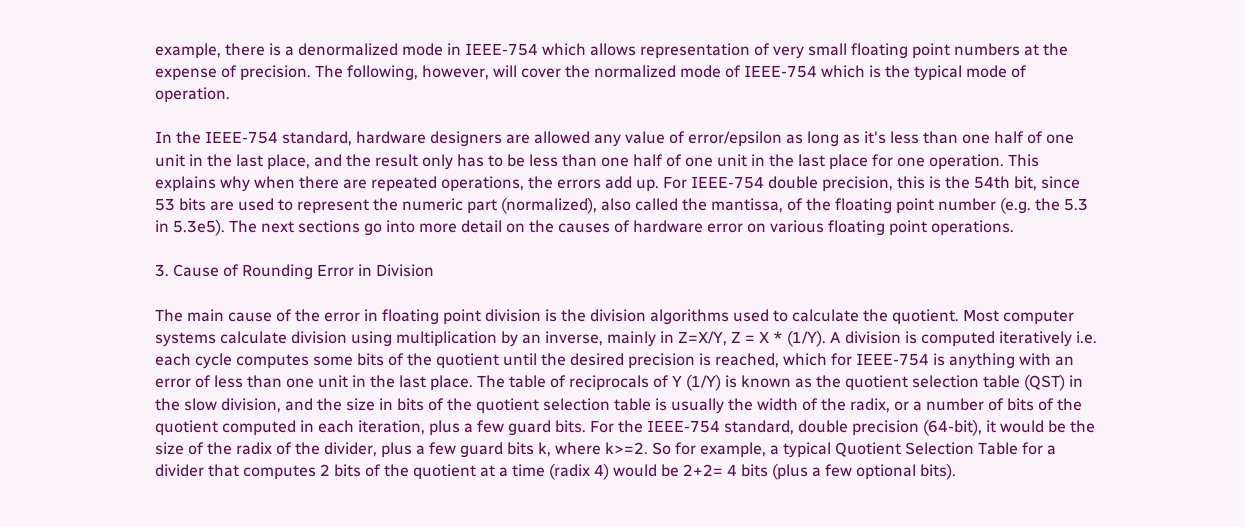example, there is a denormalized mode in IEEE-754 which allows representation of very small floating point numbers at the expense of precision. The following, however, will cover the normalized mode of IEEE-754 which is the typical mode of operation.

In the IEEE-754 standard, hardware designers are allowed any value of error/epsilon as long as it's less than one half of one unit in the last place, and the result only has to be less than one half of one unit in the last place for one operation. This explains why when there are repeated operations, the errors add up. For IEEE-754 double precision, this is the 54th bit, since 53 bits are used to represent the numeric part (normalized), also called the mantissa, of the floating point number (e.g. the 5.3 in 5.3e5). The next sections go into more detail on the causes of hardware error on various floating point operations.

3. Cause of Rounding Error in Division

The main cause of the error in floating point division is the division algorithms used to calculate the quotient. Most computer systems calculate division using multiplication by an inverse, mainly in Z=X/Y, Z = X * (1/Y). A division is computed iteratively i.e. each cycle computes some bits of the quotient until the desired precision is reached, which for IEEE-754 is anything with an error of less than one unit in the last place. The table of reciprocals of Y (1/Y) is known as the quotient selection table (QST) in the slow division, and the size in bits of the quotient selection table is usually the width of the radix, or a number of bits of the quotient computed in each iteration, plus a few guard bits. For the IEEE-754 standard, double precision (64-bit), it would be the size of the radix of the divider, plus a few guard bits k, where k>=2. So for example, a typical Quotient Selection Table for a divider that computes 2 bits of the quotient at a time (radix 4) would be 2+2= 4 bits (plus a few optional bits).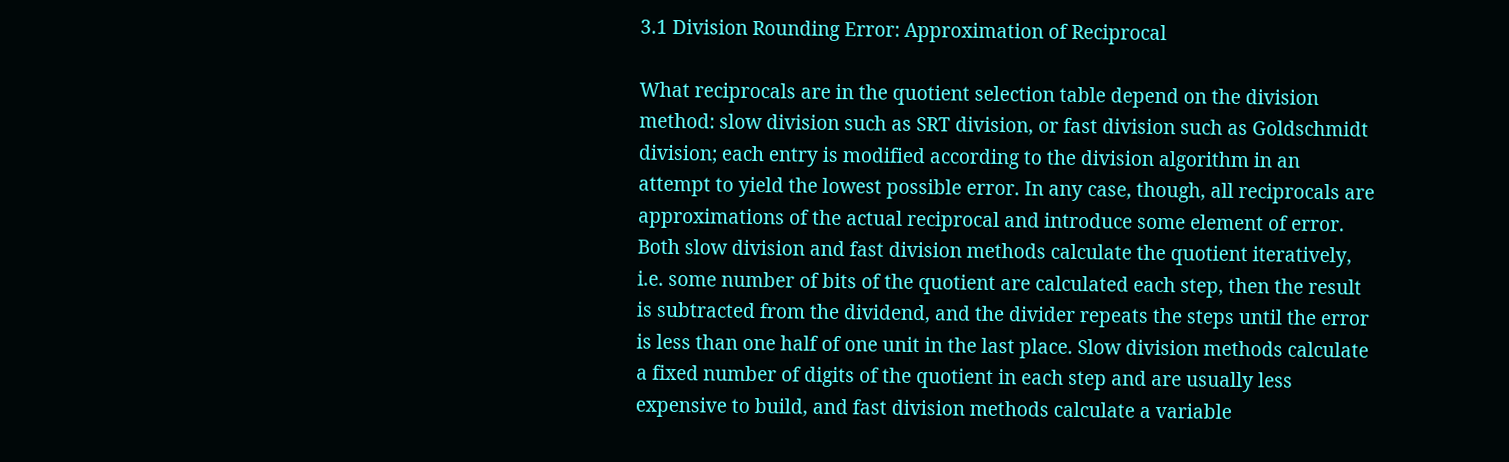3.1 Division Rounding Error: Approximation of Reciprocal

What reciprocals are in the quotient selection table depend on the division method: slow division such as SRT division, or fast division such as Goldschmidt division; each entry is modified according to the division algorithm in an attempt to yield the lowest possible error. In any case, though, all reciprocals are approximations of the actual reciprocal and introduce some element of error. Both slow division and fast division methods calculate the quotient iteratively, i.e. some number of bits of the quotient are calculated each step, then the result is subtracted from the dividend, and the divider repeats the steps until the error is less than one half of one unit in the last place. Slow division methods calculate a fixed number of digits of the quotient in each step and are usually less expensive to build, and fast division methods calculate a variable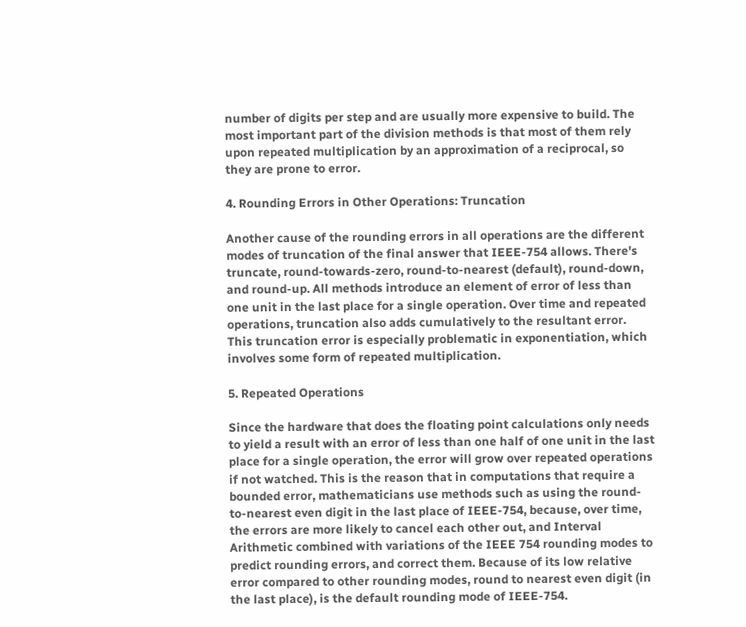number of digits per step and are usually more expensive to build. The most important part of the division methods is that most of them rely upon repeated multiplication by an approximation of a reciprocal, so they are prone to error.

4. Rounding Errors in Other Operations: Truncation

Another cause of the rounding errors in all operations are the different modes of truncation of the final answer that IEEE-754 allows. There's truncate, round-towards-zero, round-to-nearest (default), round-down, and round-up. All methods introduce an element of error of less than one unit in the last place for a single operation. Over time and repeated operations, truncation also adds cumulatively to the resultant error. This truncation error is especially problematic in exponentiation, which involves some form of repeated multiplication.

5. Repeated Operations

Since the hardware that does the floating point calculations only needs to yield a result with an error of less than one half of one unit in the last place for a single operation, the error will grow over repeated operations if not watched. This is the reason that in computations that require a bounded error, mathematicians use methods such as using the round-to-nearest even digit in the last place of IEEE-754, because, over time, the errors are more likely to cancel each other out, and Interval Arithmetic combined with variations of the IEEE 754 rounding modes to predict rounding errors, and correct them. Because of its low relative error compared to other rounding modes, round to nearest even digit (in the last place), is the default rounding mode of IEEE-754.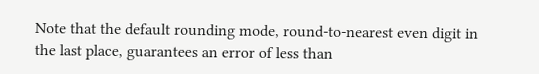Note that the default rounding mode, round-to-nearest even digit in the last place, guarantees an error of less than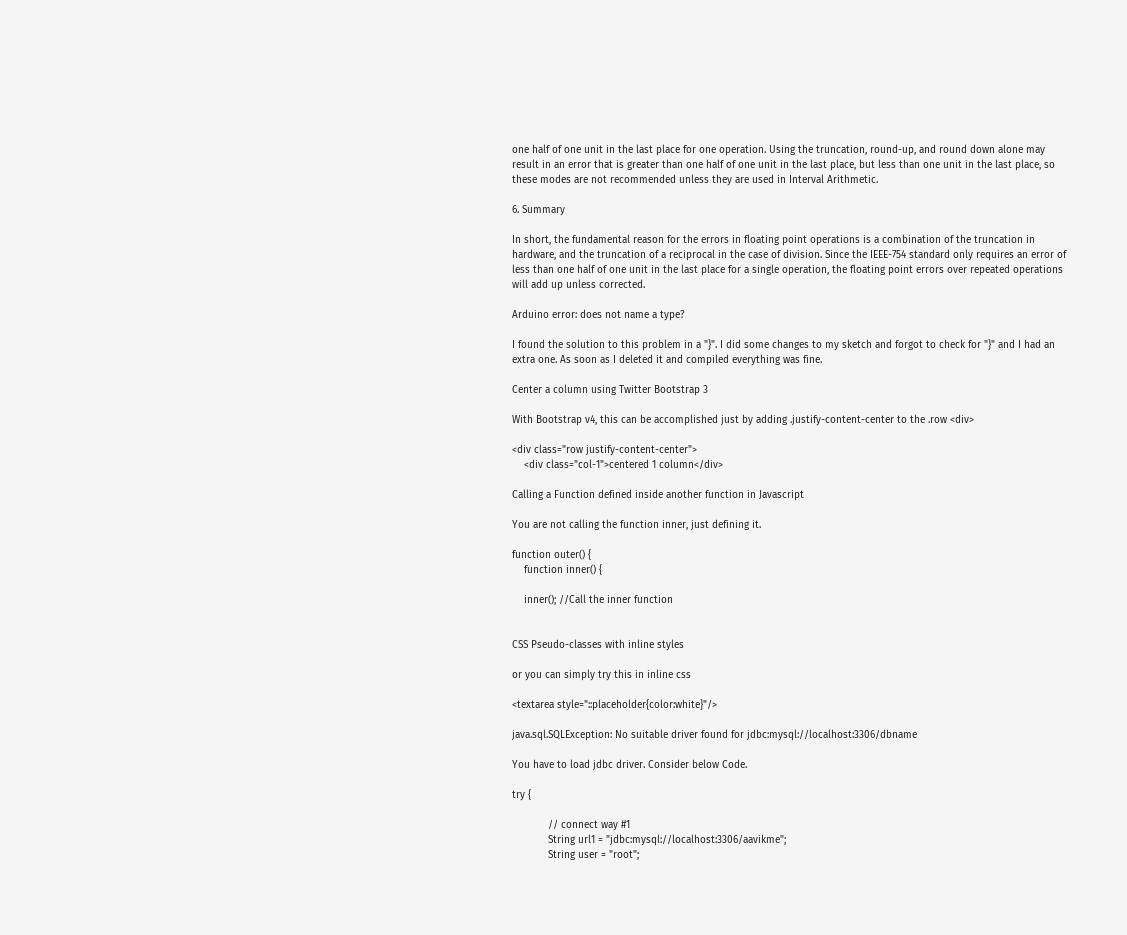one half of one unit in the last place for one operation. Using the truncation, round-up, and round down alone may result in an error that is greater than one half of one unit in the last place, but less than one unit in the last place, so these modes are not recommended unless they are used in Interval Arithmetic.

6. Summary

In short, the fundamental reason for the errors in floating point operations is a combination of the truncation in hardware, and the truncation of a reciprocal in the case of division. Since the IEEE-754 standard only requires an error of less than one half of one unit in the last place for a single operation, the floating point errors over repeated operations will add up unless corrected.

Arduino error: does not name a type?

I found the solution to this problem in a "}". I did some changes to my sketch and forgot to check for "}" and I had an extra one. As soon as I deleted it and compiled everything was fine.

Center a column using Twitter Bootstrap 3

With Bootstrap v4, this can be accomplished just by adding .justify-content-center to the .row <div>

<div class="row justify-content-center">
    <div class="col-1">centered 1 column</div>

Calling a Function defined inside another function in Javascript

You are not calling the function inner, just defining it.

function outer() {
    function inner() {

    inner(); //Call the inner function


CSS Pseudo-classes with inline styles

or you can simply try this in inline css

<textarea style="::placeholder{color:white}"/>

java.sql.SQLException: No suitable driver found for jdbc:mysql://localhost:3306/dbname

You have to load jdbc driver. Consider below Code.

try {

            // connect way #1
            String url1 = "jdbc:mysql://localhost:3306/aavikme";
            String user = "root";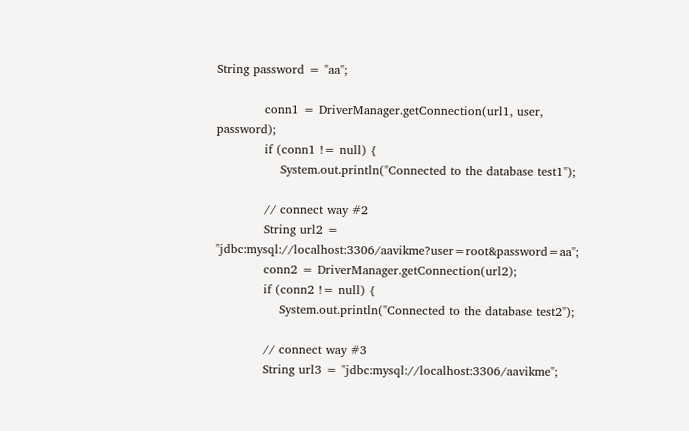String password = "aa";

            conn1 = DriverManager.getConnection(url1, user, password);
            if (conn1 != null) {
                System.out.println("Connected to the database test1");

            // connect way #2
            String url2 = "jdbc:mysql://localhost:3306/aavikme?user=root&password=aa";
            conn2 = DriverManager.getConnection(url2);
            if (conn2 != null) {
                System.out.println("Connected to the database test2");

            // connect way #3
            String url3 = "jdbc:mysql://localhost:3306/aavikme";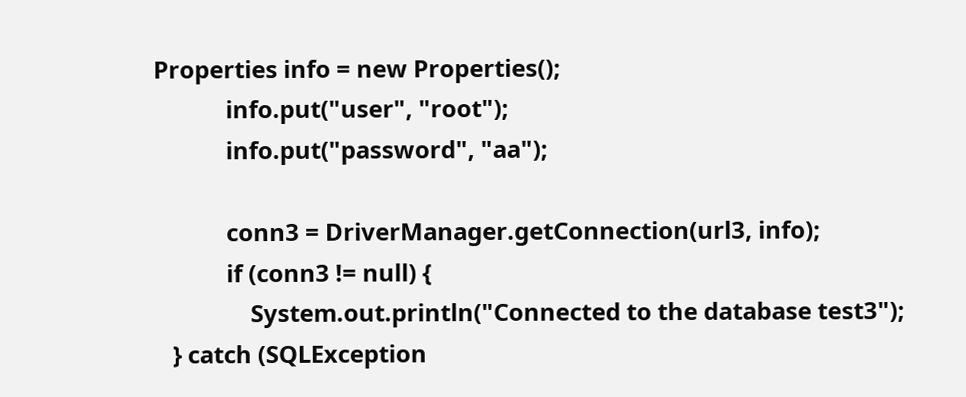Properties info = new Properties();
            info.put("user", "root");
            info.put("password", "aa");

            conn3 = DriverManager.getConnection(url3, info);
            if (conn3 != null) {
                System.out.println("Connected to the database test3");
   } catch (SQLException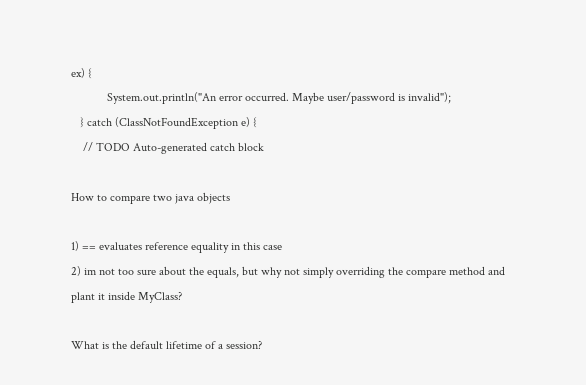ex) {
            System.out.println("An error occurred. Maybe user/password is invalid");
   } catch (ClassNotFoundException e) {
    // TODO Auto-generated catch block

How to compare two java objects

1) == evaluates reference equality in this case
2) im not too sure about the equals, but why not simply overriding the compare method and plant it inside MyClass?

What is the default lifetime of a session?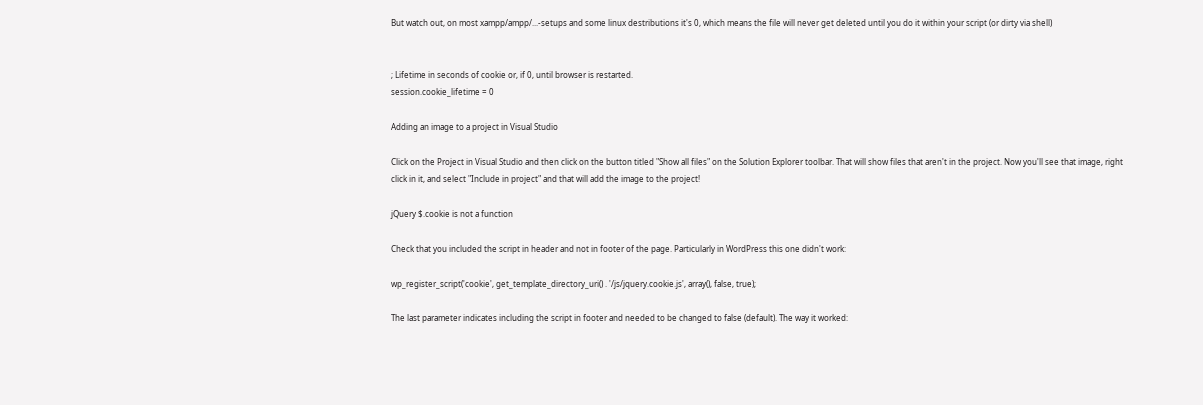But watch out, on most xampp/ampp/...-setups and some linux destributions it's 0, which means the file will never get deleted until you do it within your script (or dirty via shell)


; Lifetime in seconds of cookie or, if 0, until browser is restarted.
session.cookie_lifetime = 0

Adding an image to a project in Visual Studio

Click on the Project in Visual Studio and then click on the button titled "Show all files" on the Solution Explorer toolbar. That will show files that aren't in the project. Now you'll see that image, right click in it, and select "Include in project" and that will add the image to the project!

jQuery $.cookie is not a function

Check that you included the script in header and not in footer of the page. Particularly in WordPress this one didn't work:

wp_register_script('cookie', get_template_directory_uri() . '/js/jquery.cookie.js', array(), false, true);

The last parameter indicates including the script in footer and needed to be changed to false (default). The way it worked: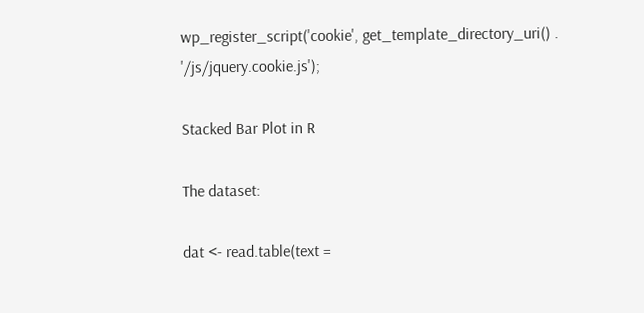wp_register_script('cookie', get_template_directory_uri() . '/js/jquery.cookie.js');

Stacked Bar Plot in R

The dataset:

dat <- read.table(text =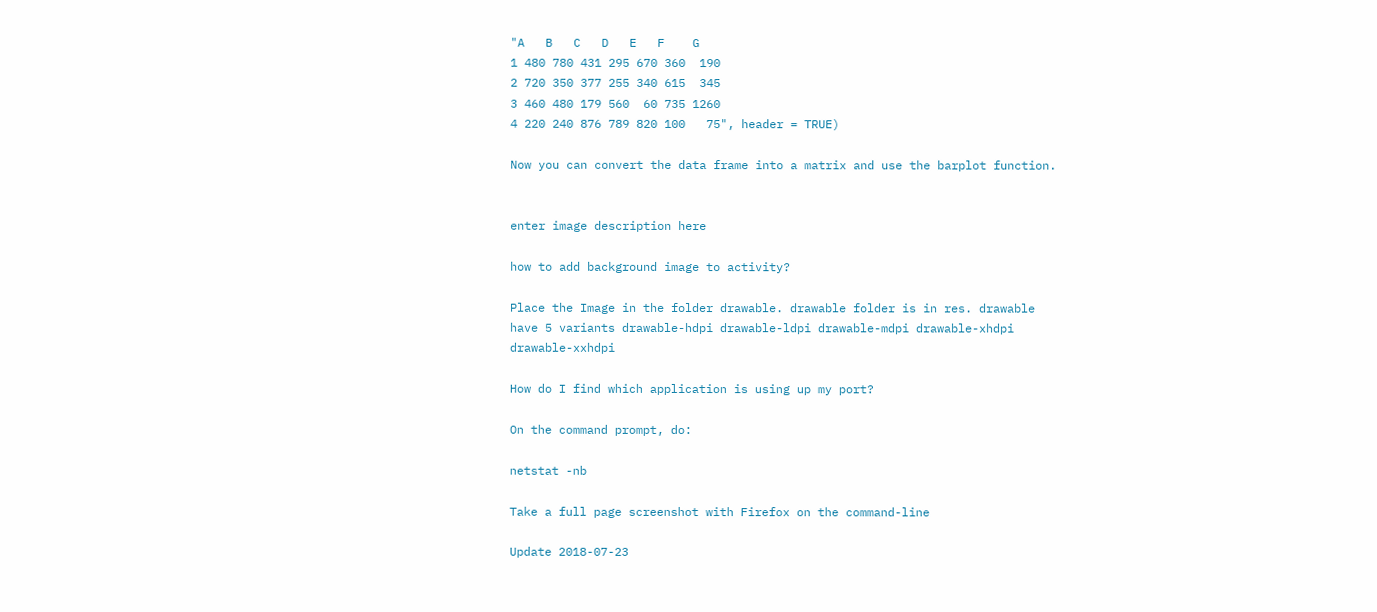"A   B   C   D   E   F    G
1 480 780 431 295 670 360  190
2 720 350 377 255 340 615  345
3 460 480 179 560  60 735 1260
4 220 240 876 789 820 100   75", header = TRUE)

Now you can convert the data frame into a matrix and use the barplot function.


enter image description here

how to add background image to activity?

Place the Image in the folder drawable. drawable folder is in res. drawable have 5 variants drawable-hdpi drawable-ldpi drawable-mdpi drawable-xhdpi drawable-xxhdpi

How do I find which application is using up my port?

On the command prompt, do:

netstat -nb

Take a full page screenshot with Firefox on the command-line

Update 2018-07-23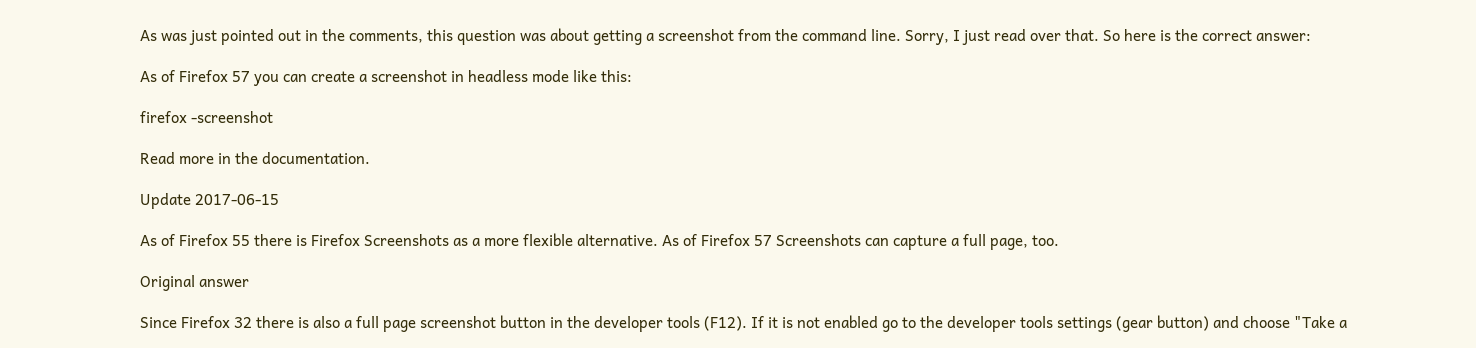As was just pointed out in the comments, this question was about getting a screenshot from the command line. Sorry, I just read over that. So here is the correct answer:

As of Firefox 57 you can create a screenshot in headless mode like this:

firefox -screenshot

Read more in the documentation.

Update 2017-06-15

As of Firefox 55 there is Firefox Screenshots as a more flexible alternative. As of Firefox 57 Screenshots can capture a full page, too.

Original answer

Since Firefox 32 there is also a full page screenshot button in the developer tools (F12). If it is not enabled go to the developer tools settings (gear button) and choose "Take a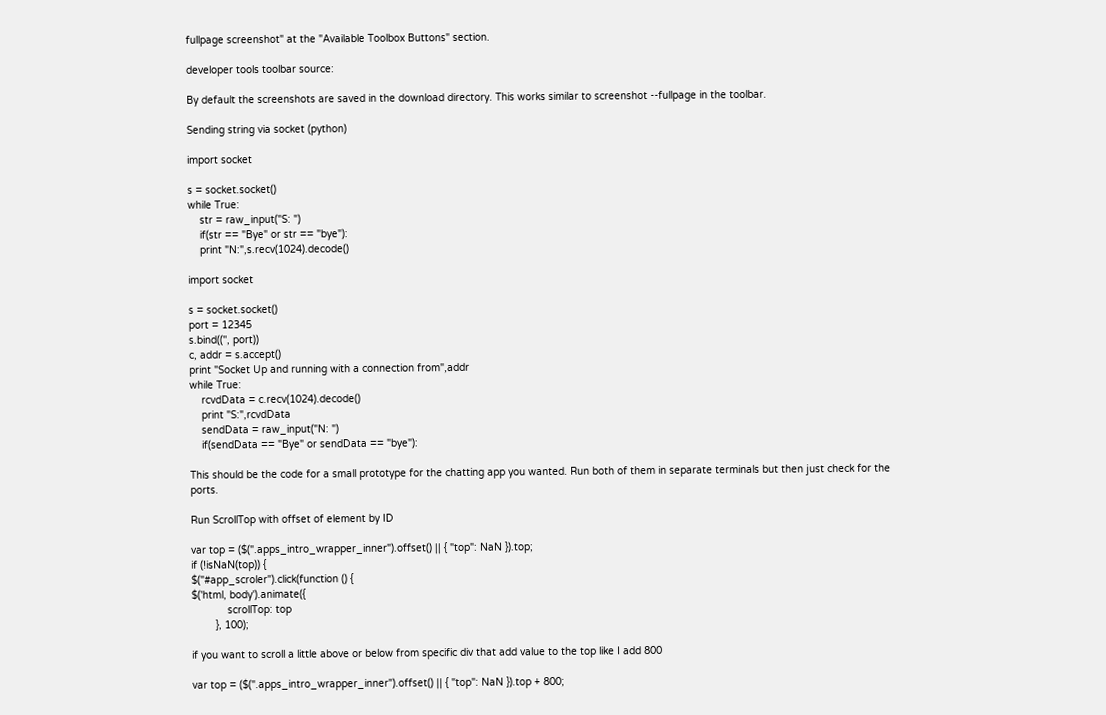fullpage screenshot" at the "Available Toolbox Buttons" section.

developer tools toolbar source:

By default the screenshots are saved in the download directory. This works similar to screenshot --fullpage in the toolbar.

Sending string via socket (python)

import socket

s = socket.socket()
while True:
    str = raw_input("S: ")
    if(str == "Bye" or str == "bye"):
    print "N:",s.recv(1024).decode()

import socket

s = socket.socket()
port = 12345
s.bind(('', port))
c, addr = s.accept()
print "Socket Up and running with a connection from",addr
while True:
    rcvdData = c.recv(1024).decode()
    print "S:",rcvdData
    sendData = raw_input("N: ")
    if(sendData == "Bye" or sendData == "bye"):

This should be the code for a small prototype for the chatting app you wanted. Run both of them in separate terminals but then just check for the ports.

Run ScrollTop with offset of element by ID

var top = ($(".apps_intro_wrapper_inner").offset() || { "top": NaN }).top;
if (!isNaN(top)) {
$("#app_scroler").click(function () {
$('html, body').animate({
            scrollTop: top
        }, 100);

if you want to scroll a little above or below from specific div that add value to the top like I add 800

var top = ($(".apps_intro_wrapper_inner").offset() || { "top": NaN }).top + 800;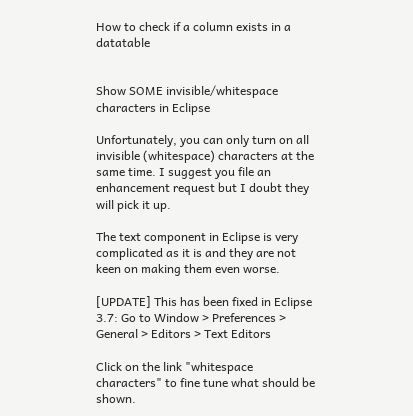How to check if a column exists in a datatable


Show SOME invisible/whitespace characters in Eclipse

Unfortunately, you can only turn on all invisible (whitespace) characters at the same time. I suggest you file an enhancement request but I doubt they will pick it up.

The text component in Eclipse is very complicated as it is and they are not keen on making them even worse.

[UPDATE] This has been fixed in Eclipse 3.7: Go to Window > Preferences > General > Editors > Text Editors

Click on the link "whitespace characters" to fine tune what should be shown.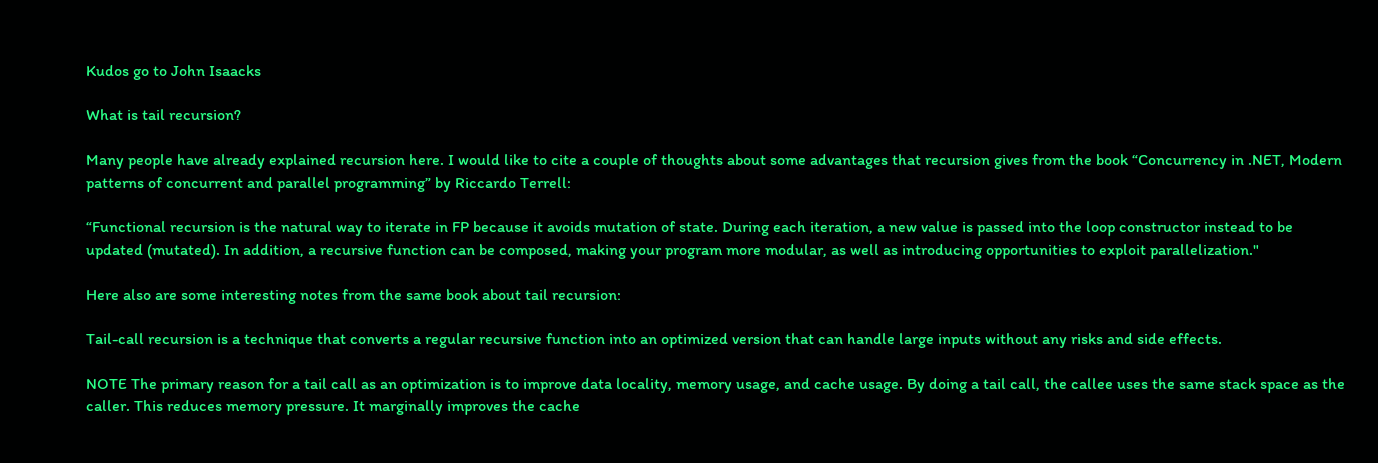Kudos go to John Isaacks

What is tail recursion?

Many people have already explained recursion here. I would like to cite a couple of thoughts about some advantages that recursion gives from the book “Concurrency in .NET, Modern patterns of concurrent and parallel programming” by Riccardo Terrell:

“Functional recursion is the natural way to iterate in FP because it avoids mutation of state. During each iteration, a new value is passed into the loop constructor instead to be updated (mutated). In addition, a recursive function can be composed, making your program more modular, as well as introducing opportunities to exploit parallelization."

Here also are some interesting notes from the same book about tail recursion:

Tail-call recursion is a technique that converts a regular recursive function into an optimized version that can handle large inputs without any risks and side effects.

NOTE The primary reason for a tail call as an optimization is to improve data locality, memory usage, and cache usage. By doing a tail call, the callee uses the same stack space as the caller. This reduces memory pressure. It marginally improves the cache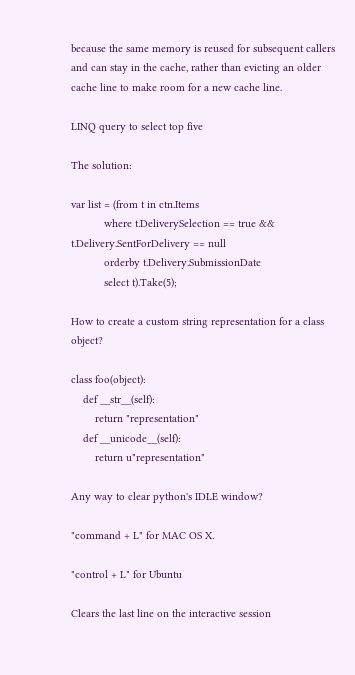because the same memory is reused for subsequent callers and can stay in the cache, rather than evicting an older cache line to make room for a new cache line.

LINQ query to select top five

The solution:

var list = (from t in ctn.Items
           where t.DeliverySelection == true && t.Delivery.SentForDelivery == null
           orderby t.Delivery.SubmissionDate
           select t).Take(5);

How to create a custom string representation for a class object?

class foo(object):
    def __str__(self):
        return "representation"
    def __unicode__(self):
        return u"representation"

Any way to clear python's IDLE window?

"command + L" for MAC OS X.

"control + L" for Ubuntu

Clears the last line on the interactive session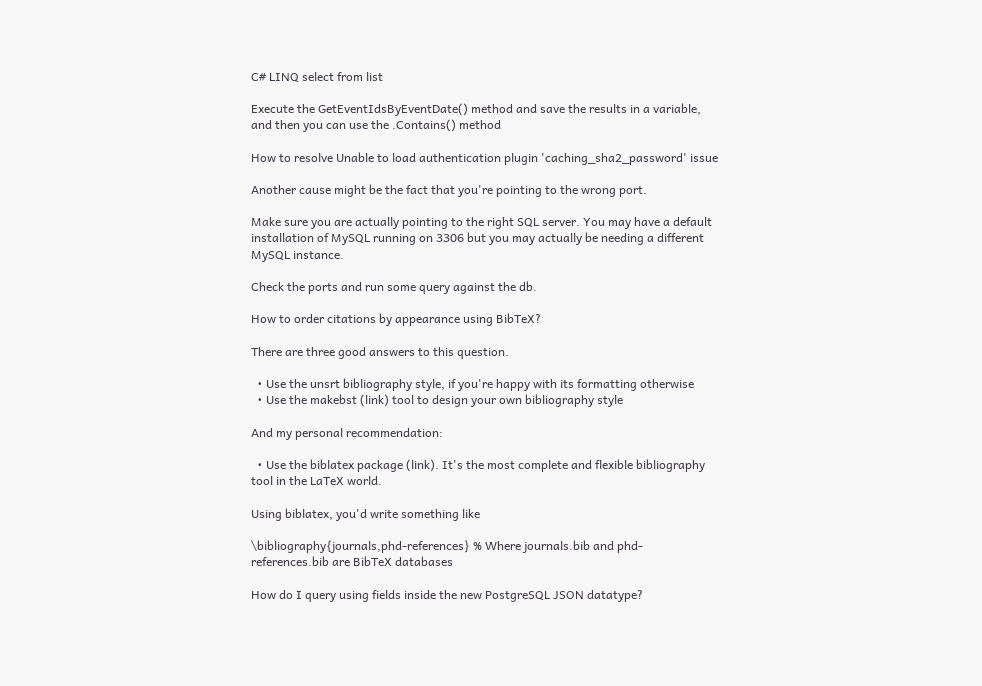C# LINQ select from list

Execute the GetEventIdsByEventDate() method and save the results in a variable, and then you can use the .Contains() method

How to resolve Unable to load authentication plugin 'caching_sha2_password' issue

Another cause might be the fact that you're pointing to the wrong port.

Make sure you are actually pointing to the right SQL server. You may have a default installation of MySQL running on 3306 but you may actually be needing a different MySQL instance.

Check the ports and run some query against the db.

How to order citations by appearance using BibTeX?

There are three good answers to this question.

  • Use the unsrt bibliography style, if you're happy with its formatting otherwise
  • Use the makebst (link) tool to design your own bibliography style

And my personal recommendation:

  • Use the biblatex package (link). It's the most complete and flexible bibliography tool in the LaTeX world.

Using biblatex, you'd write something like

\bibliography{journals,phd-references} % Where journals.bib and phd-references.bib are BibTeX databases

How do I query using fields inside the new PostgreSQL JSON datatype?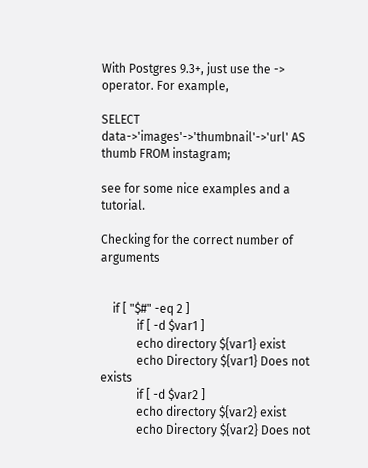With Postgres 9.3+, just use the -> operator. For example,

SELECT data->'images'->'thumbnail'->'url' AS thumb FROM instagram;

see for some nice examples and a tutorial.

Checking for the correct number of arguments


    if [ "$#" -eq 2 ]
            if [ -d $var1 ]
            echo directory ${var1} exist
            echo Directory ${var1} Does not exists
            if [ -d $var2 ]
            echo directory ${var2} exist
            echo Directory ${var2} Does not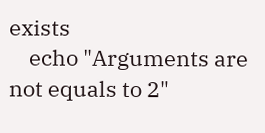exists
    echo "Arguments are not equals to 2"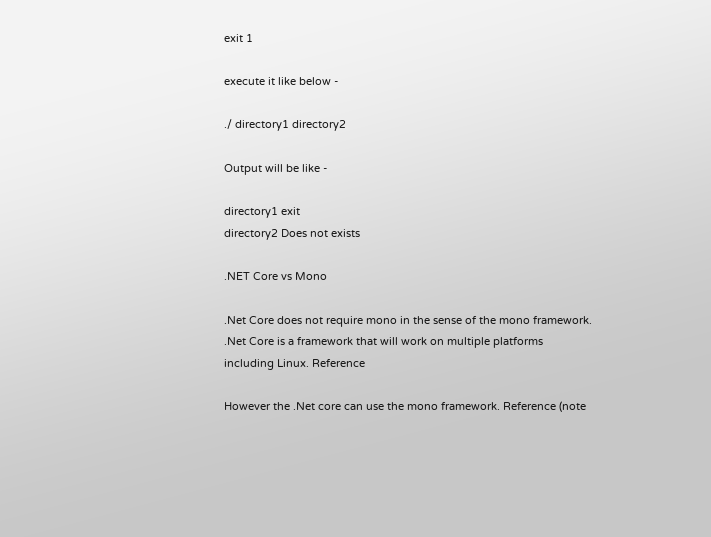exit 1

execute it like below -

./ directory1 directory2

Output will be like -

directory1 exit
directory2 Does not exists

.NET Core vs Mono

.Net Core does not require mono in the sense of the mono framework. .Net Core is a framework that will work on multiple platforms including Linux. Reference

However the .Net core can use the mono framework. Reference (note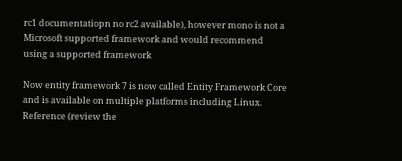rc1 documentatiopn no rc2 available), however mono is not a Microsoft supported framework and would recommend using a supported framework

Now entity framework 7 is now called Entity Framework Core and is available on multiple platforms including Linux. Reference (review the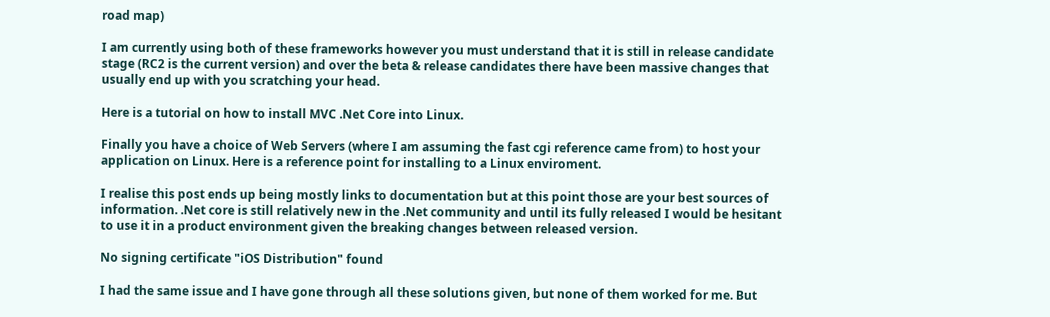road map)

I am currently using both of these frameworks however you must understand that it is still in release candidate stage (RC2 is the current version) and over the beta & release candidates there have been massive changes that usually end up with you scratching your head.

Here is a tutorial on how to install MVC .Net Core into Linux.

Finally you have a choice of Web Servers (where I am assuming the fast cgi reference came from) to host your application on Linux. Here is a reference point for installing to a Linux enviroment.

I realise this post ends up being mostly links to documentation but at this point those are your best sources of information. .Net core is still relatively new in the .Net community and until its fully released I would be hesitant to use it in a product environment given the breaking changes between released version.

No signing certificate "iOS Distribution" found

I had the same issue and I have gone through all these solutions given, but none of them worked for me. But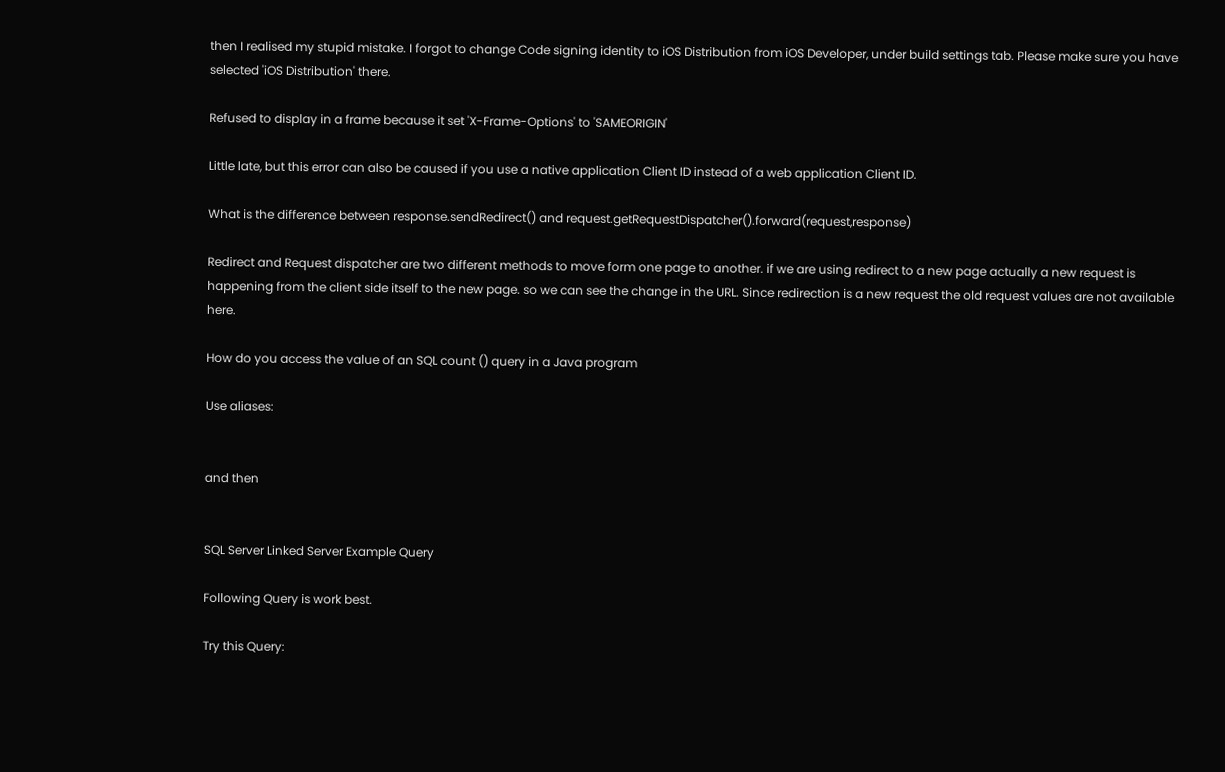then I realised my stupid mistake. I forgot to change Code signing identity to iOS Distribution from iOS Developer, under build settings tab. Please make sure you have selected 'iOS Distribution' there.

Refused to display in a frame because it set 'X-Frame-Options' to 'SAMEORIGIN'

Little late, but this error can also be caused if you use a native application Client ID instead of a web application Client ID.

What is the difference between response.sendRedirect() and request.getRequestDispatcher().forward(request,response)

Redirect and Request dispatcher are two different methods to move form one page to another. if we are using redirect to a new page actually a new request is happening from the client side itself to the new page. so we can see the change in the URL. Since redirection is a new request the old request values are not available here.

How do you access the value of an SQL count () query in a Java program

Use aliases:


and then


SQL Server Linked Server Example Query

Following Query is work best.

Try this Query: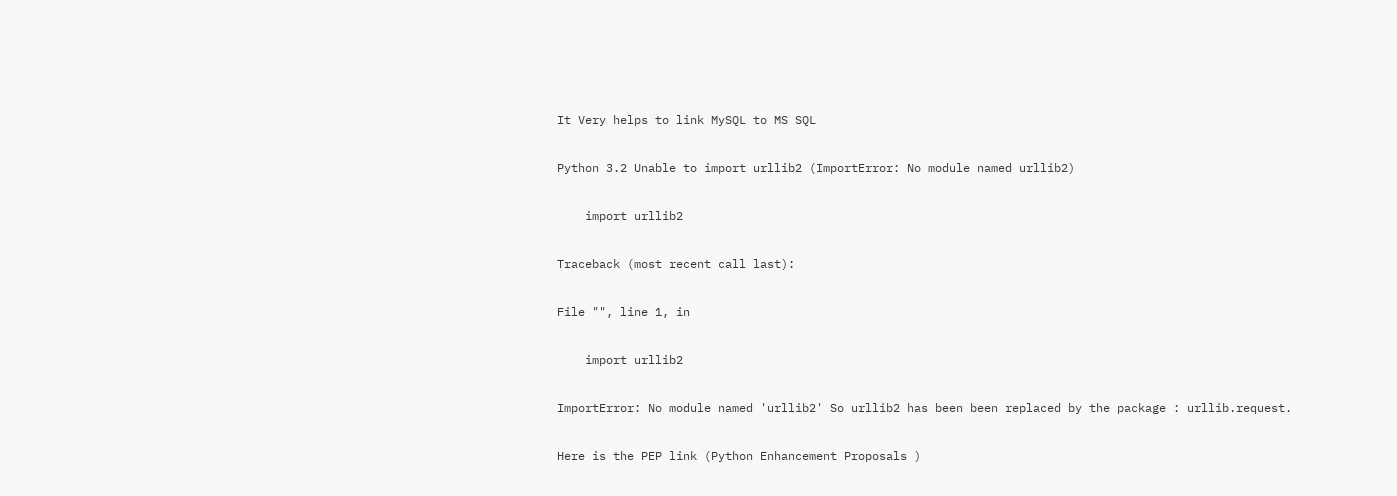It Very helps to link MySQL to MS SQL

Python 3.2 Unable to import urllib2 (ImportError: No module named urllib2)

    import urllib2

Traceback (most recent call last):

File "", line 1, in

    import urllib2

ImportError: No module named 'urllib2' So urllib2 has been been replaced by the package : urllib.request.

Here is the PEP link (Python Enhancement Proposals )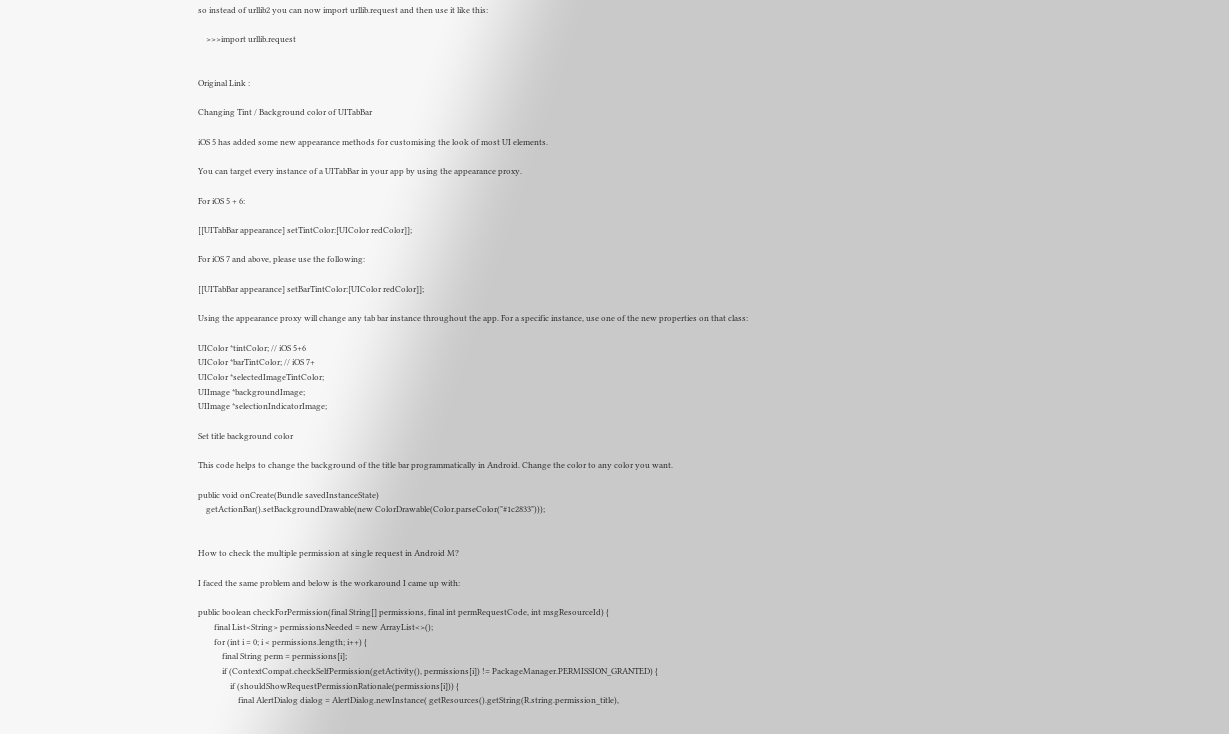so instead of urllib2 you can now import urllib.request and then use it like this:

    >>>import urllib.request


Original Link :

Changing Tint / Background color of UITabBar

iOS 5 has added some new appearance methods for customising the look of most UI elements.

You can target every instance of a UITabBar in your app by using the appearance proxy.

For iOS 5 + 6:

[[UITabBar appearance] setTintColor:[UIColor redColor]];

For iOS 7 and above, please use the following:

[[UITabBar appearance] setBarTintColor:[UIColor redColor]];

Using the appearance proxy will change any tab bar instance throughout the app. For a specific instance, use one of the new properties on that class:

UIColor *tintColor; // iOS 5+6
UIColor *barTintColor; // iOS 7+
UIColor *selectedImageTintColor;
UIImage *backgroundImage;
UIImage *selectionIndicatorImage;

Set title background color

This code helps to change the background of the title bar programmatically in Android. Change the color to any color you want.

public void onCreate(Bundle savedInstanceState)
    getActionBar().setBackgroundDrawable(new ColorDrawable(Color.parseColor("#1c2833")));


How to check the multiple permission at single request in Android M?

I faced the same problem and below is the workaround I came up with:

public boolean checkForPermission(final String[] permissions, final int permRequestCode, int msgResourceId) {
        final List<String> permissionsNeeded = new ArrayList<>();
        for (int i = 0; i < permissions.length; i++) {
            final String perm = permissions[i];
            if (ContextCompat.checkSelfPermission(getActivity(), permissions[i]) != PackageManager.PERMISSION_GRANTED) {
                if (shouldShowRequestPermissionRationale(permissions[i])) {
                    final AlertDialog dialog = AlertDialog.newInstance( getResources().getString(R.string.permission_title),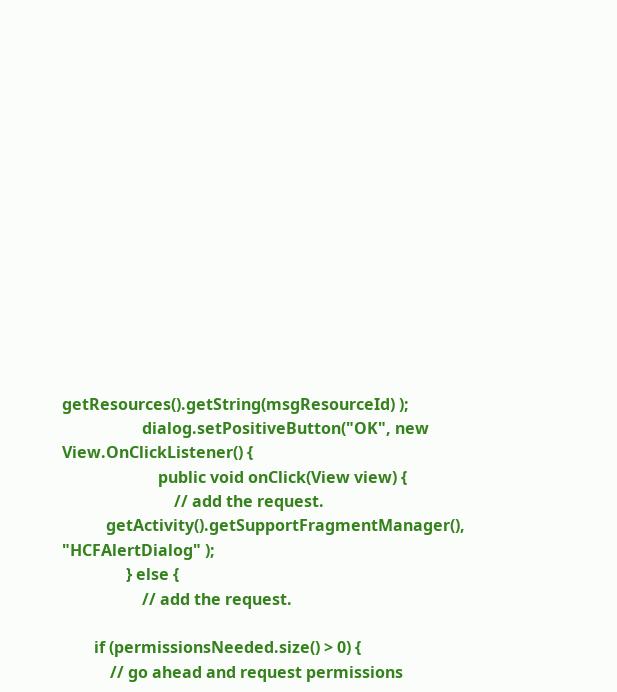getResources().getString(msgResourceId) );
                    dialog.setPositiveButton("OK", new View.OnClickListener() {
                        public void onClick(View view) {
                            // add the request.
           getActivity().getSupportFragmentManager(), "HCFAlertDialog" );
                } else {
                    // add the request.

        if (permissionsNeeded.size() > 0) {
            // go ahead and request permissions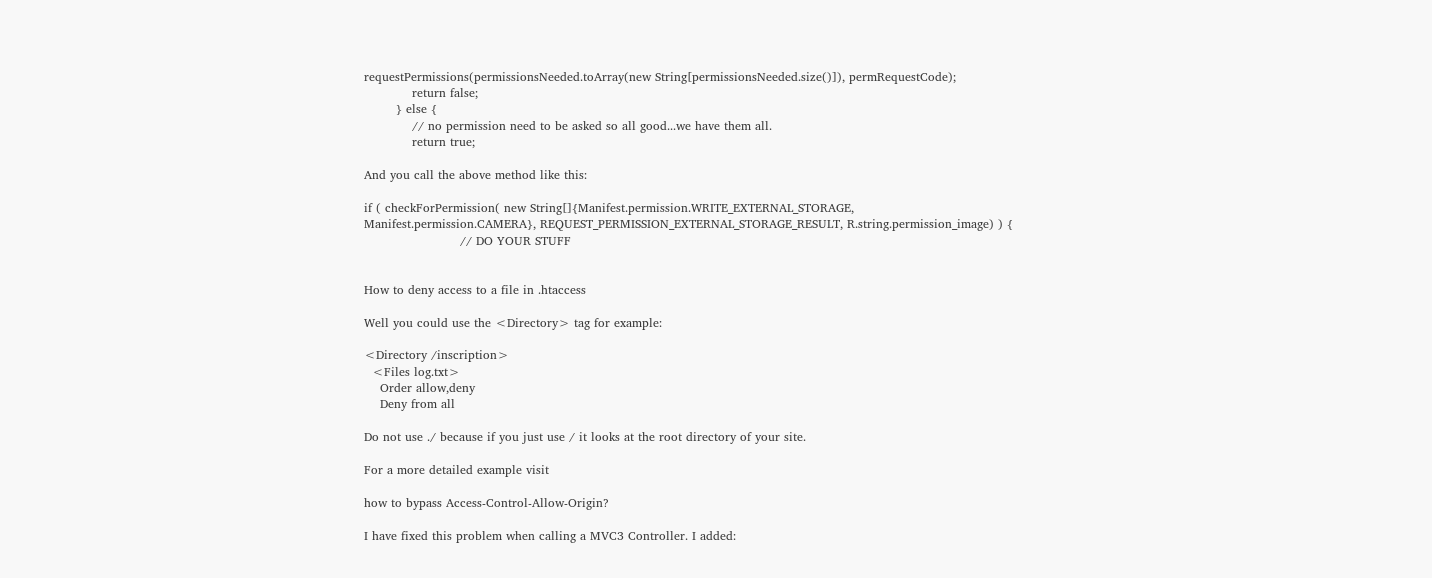requestPermissions(permissionsNeeded.toArray(new String[permissionsNeeded.size()]), permRequestCode);
            return false;
        } else {
            // no permission need to be asked so all good...we have them all.
            return true;

And you call the above method like this:

if ( checkForPermission( new String[]{Manifest.permission.WRITE_EXTERNAL_STORAGE,
Manifest.permission.CAMERA}, REQUEST_PERMISSION_EXTERNAL_STORAGE_RESULT, R.string.permission_image) ) {
                        // DO YOUR STUFF


How to deny access to a file in .htaccess

Well you could use the <Directory> tag for example:

<Directory /inscription>
  <Files log.txt>
    Order allow,deny
    Deny from all

Do not use ./ because if you just use / it looks at the root directory of your site.

For a more detailed example visit

how to bypass Access-Control-Allow-Origin?

I have fixed this problem when calling a MVC3 Controller. I added: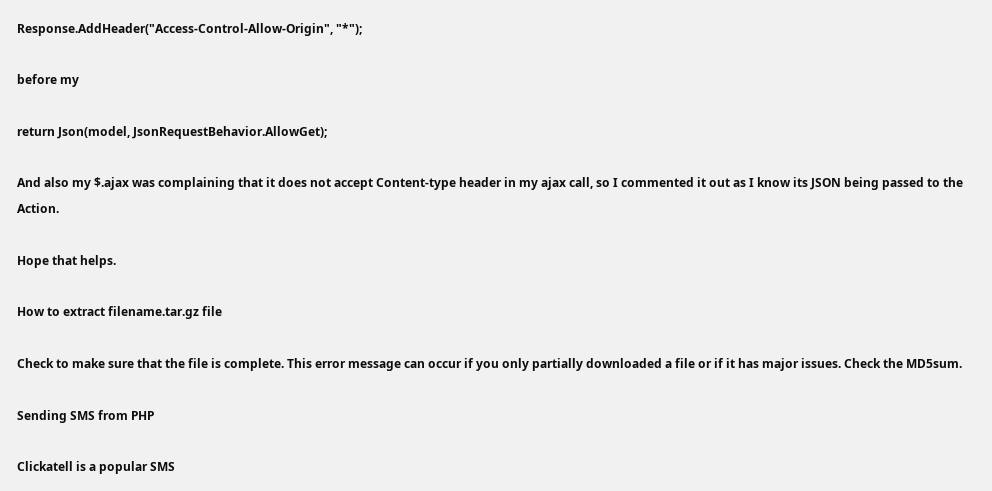Response.AddHeader("Access-Control-Allow-Origin", "*");

before my

return Json(model, JsonRequestBehavior.AllowGet);

And also my $.ajax was complaining that it does not accept Content-type header in my ajax call, so I commented it out as I know its JSON being passed to the Action.

Hope that helps.

How to extract filename.tar.gz file

Check to make sure that the file is complete. This error message can occur if you only partially downloaded a file or if it has major issues. Check the MD5sum.

Sending SMS from PHP

Clickatell is a popular SMS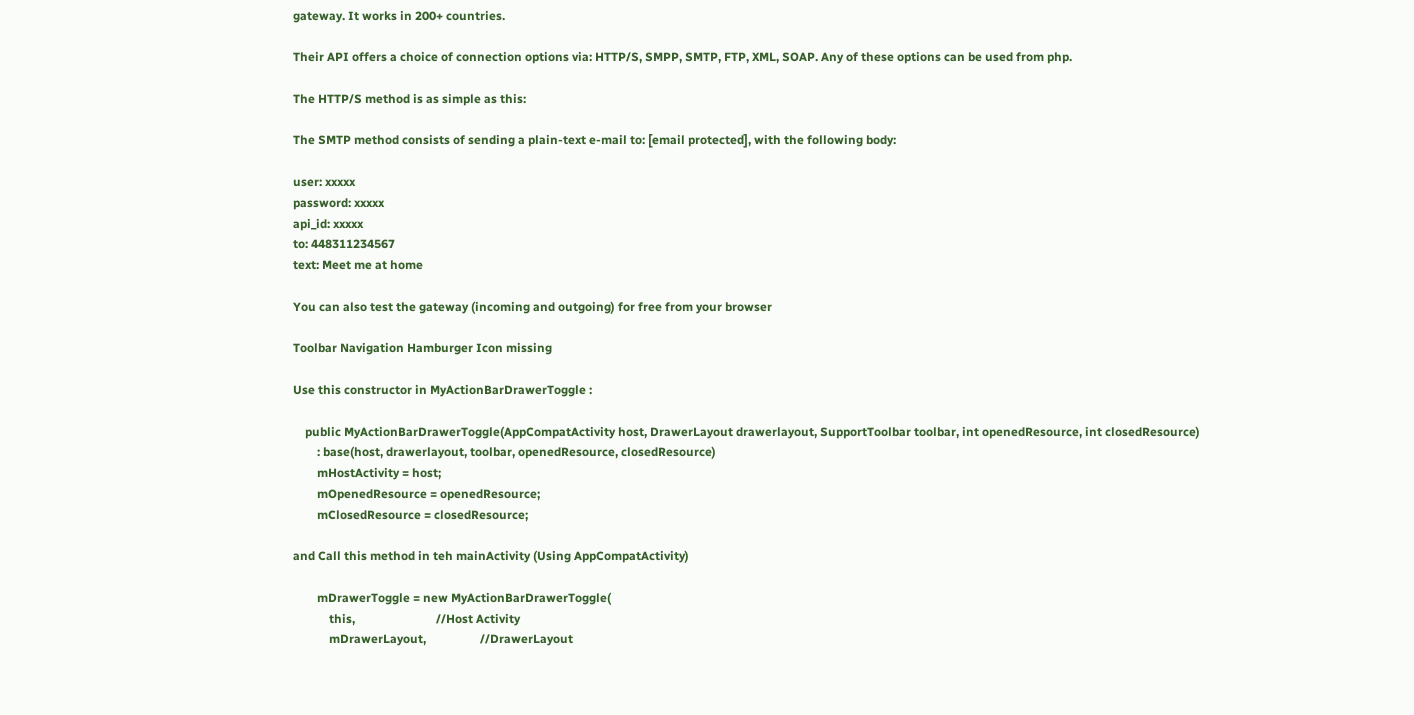gateway. It works in 200+ countries.

Their API offers a choice of connection options via: HTTP/S, SMPP, SMTP, FTP, XML, SOAP. Any of these options can be used from php.

The HTTP/S method is as simple as this:

The SMTP method consists of sending a plain-text e-mail to: [email protected], with the following body:

user: xxxxx
password: xxxxx
api_id: xxxxx
to: 448311234567
text: Meet me at home

You can also test the gateway (incoming and outgoing) for free from your browser

Toolbar Navigation Hamburger Icon missing

Use this constructor in MyActionBarDrawerToggle :

    public MyActionBarDrawerToggle(AppCompatActivity host, DrawerLayout drawerlayout, SupportToolbar toolbar, int openedResource, int closedResource)
        : base(host, drawerlayout, toolbar, openedResource, closedResource)
        mHostActivity = host;
        mOpenedResource = openedResource;
        mClosedResource = closedResource;

and Call this method in teh mainActivity (Using AppCompatActivity)

        mDrawerToggle = new MyActionBarDrawerToggle(
            this,                           //Host Activity
            mDrawerLayout,                  //DrawerLayout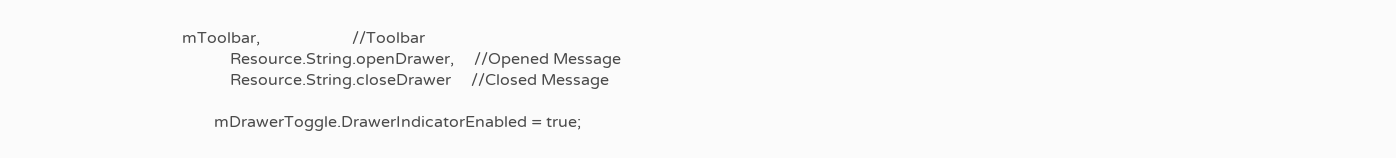mToolbar,                       //Toolbar
            Resource.String.openDrawer,     //Opened Message
            Resource.String.closeDrawer     //Closed Message

        mDrawerToggle.DrawerIndicatorEnabled = true;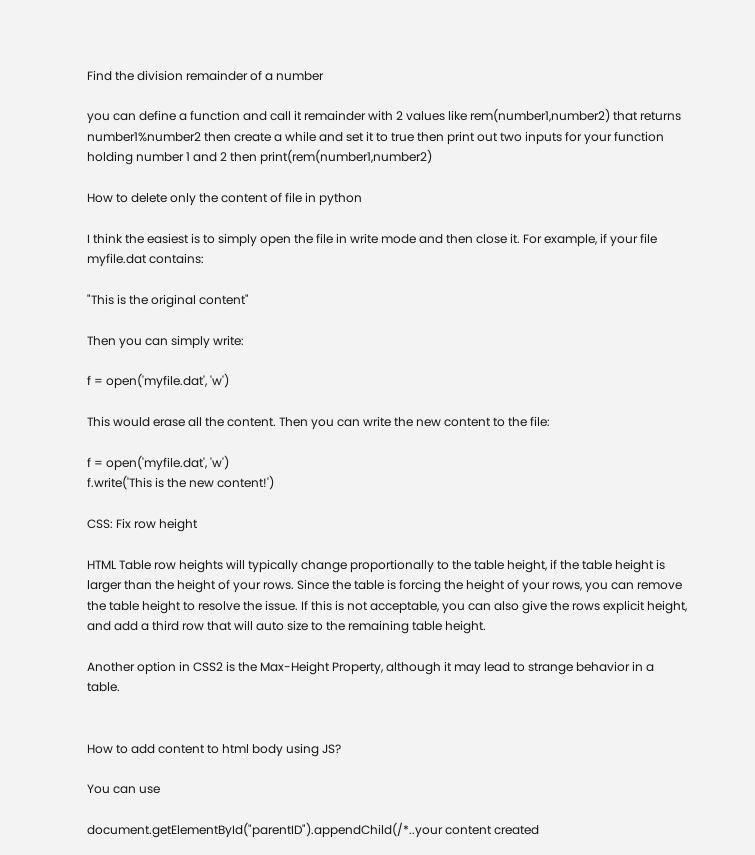Find the division remainder of a number

you can define a function and call it remainder with 2 values like rem(number1,number2) that returns number1%number2 then create a while and set it to true then print out two inputs for your function holding number 1 and 2 then print(rem(number1,number2)

How to delete only the content of file in python

I think the easiest is to simply open the file in write mode and then close it. For example, if your file myfile.dat contains:

"This is the original content"

Then you can simply write:

f = open('myfile.dat', 'w')

This would erase all the content. Then you can write the new content to the file:

f = open('myfile.dat', 'w')
f.write('This is the new content!')

CSS: Fix row height

HTML Table row heights will typically change proportionally to the table height, if the table height is larger than the height of your rows. Since the table is forcing the height of your rows, you can remove the table height to resolve the issue. If this is not acceptable, you can also give the rows explicit height, and add a third row that will auto size to the remaining table height.

Another option in CSS2 is the Max-Height Property, although it may lead to strange behavior in a table.


How to add content to html body using JS?

You can use

document.getElementById("parentID").appendChild(/*..your content created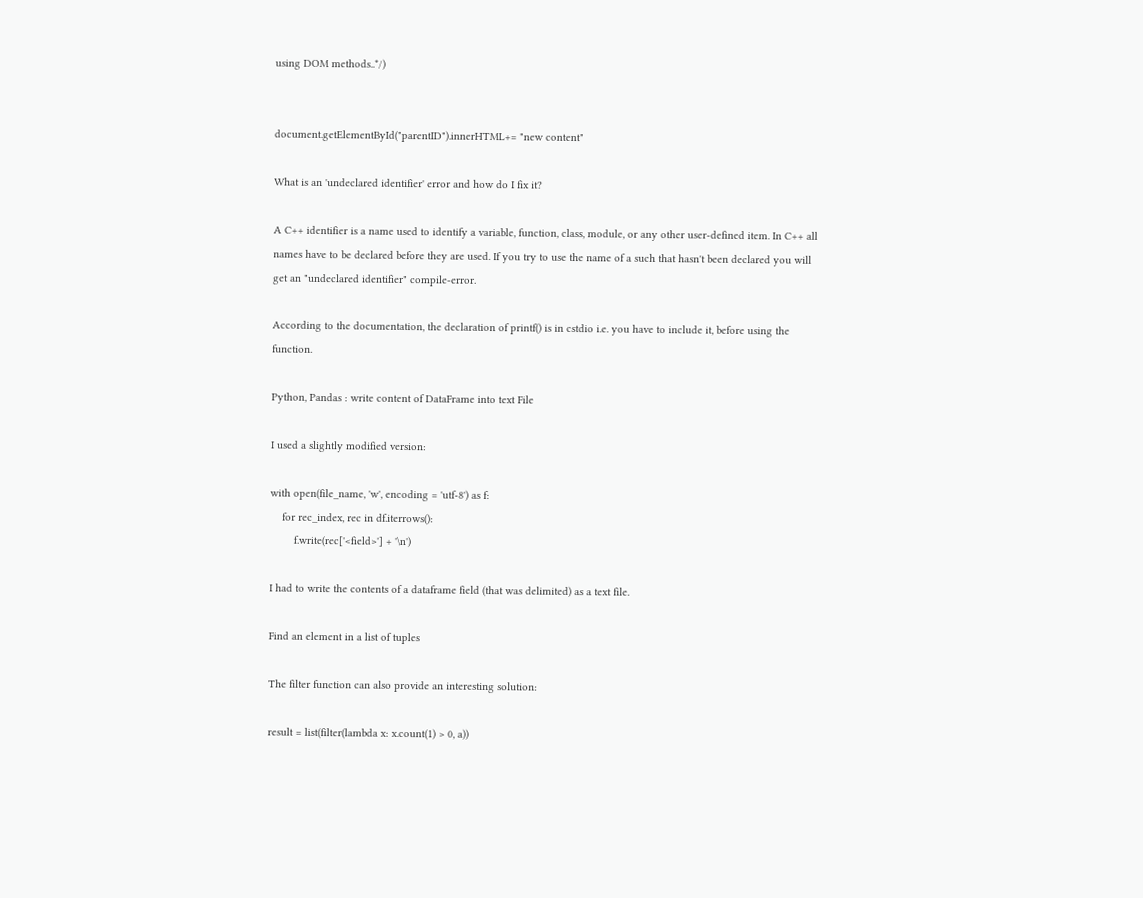using DOM methods..*/)


document.getElementById("parentID").innerHTML+= "new content"

What is an 'undeclared identifier' error and how do I fix it?

A C++ identifier is a name used to identify a variable, function, class, module, or any other user-defined item. In C++ all names have to be declared before they are used. If you try to use the name of a such that hasn't been declared you will get an "undeclared identifier" compile-error.

According to the documentation, the declaration of printf() is in cstdio i.e. you have to include it, before using the function.

Python, Pandas : write content of DataFrame into text File

I used a slightly modified version:

with open(file_name, 'w', encoding = 'utf-8') as f:
    for rec_index, rec in df.iterrows():
        f.write(rec['<field>'] + '\n')

I had to write the contents of a dataframe field (that was delimited) as a text file.

Find an element in a list of tuples

The filter function can also provide an interesting solution:

result = list(filter(lambda x: x.count(1) > 0, a))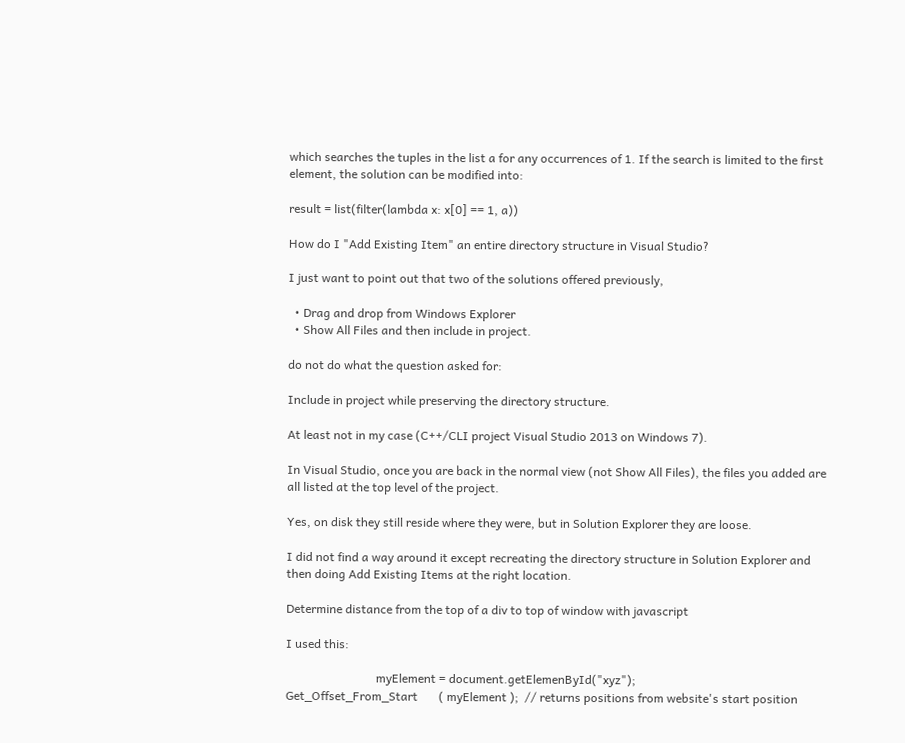which searches the tuples in the list a for any occurrences of 1. If the search is limited to the first element, the solution can be modified into:

result = list(filter(lambda x: x[0] == 1, a))

How do I "Add Existing Item" an entire directory structure in Visual Studio?

I just want to point out that two of the solutions offered previously,

  • Drag and drop from Windows Explorer
  • Show All Files and then include in project.

do not do what the question asked for:

Include in project while preserving the directory structure.

At least not in my case (C++/CLI project Visual Studio 2013 on Windows 7).

In Visual Studio, once you are back in the normal view (not Show All Files), the files you added are all listed at the top level of the project.

Yes, on disk they still reside where they were, but in Solution Explorer they are loose.

I did not find a way around it except recreating the directory structure in Solution Explorer and then doing Add Existing Items at the right location.

Determine distance from the top of a div to top of window with javascript

I used this:

                              myElement = document.getElemenById("xyz");
Get_Offset_From_Start       ( myElement );  // returns positions from website's start position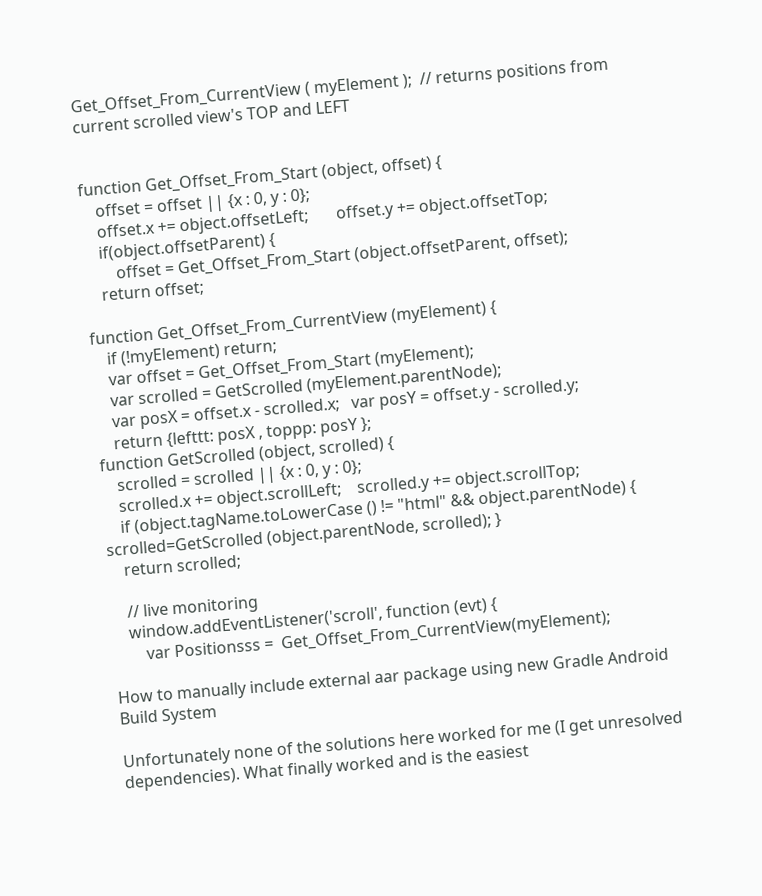Get_Offset_From_CurrentView ( myElement );  // returns positions from current scrolled view's TOP and LEFT


function Get_Offset_From_Start (object, offset) {
    offset = offset || {x : 0, y : 0};
    offset.x += object.offsetLeft;       offset.y += object.offsetTop;
    if(object.offsetParent) {
        offset = Get_Offset_From_Start (object.offsetParent, offset);
    return offset;

function Get_Offset_From_CurrentView (myElement) {
    if (!myElement) return;
    var offset = Get_Offset_From_Start (myElement);
    var scrolled = GetScrolled (myElement.parentNode);
    var posX = offset.x - scrolled.x;   var posY = offset.y - scrolled.y;
    return {lefttt: posX , toppp: posY };
function GetScrolled (object, scrolled) {
    scrolled = scrolled || {x : 0, y : 0};
    scrolled.x += object.scrollLeft;    scrolled.y += object.scrollTop;
    if (object.tagName.toLowerCase () != "html" && object.parentNode) { scrolled=GetScrolled (object.parentNode, scrolled); }
    return scrolled;

    // live monitoring
    window.addEventListener('scroll', function (evt) {
        var Positionsss =  Get_Offset_From_CurrentView(myElement);

How to manually include external aar package using new Gradle Android Build System

Unfortunately none of the solutions here worked for me (I get unresolved dependencies). What finally worked and is the easiest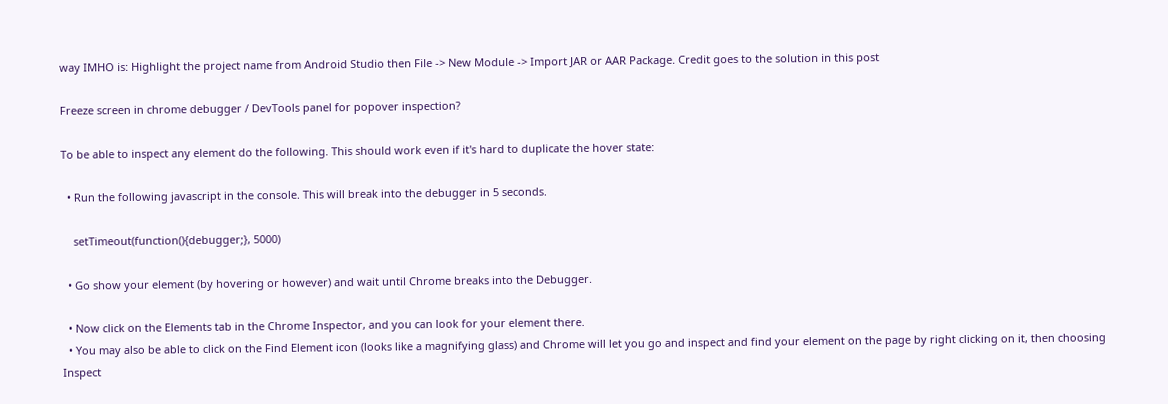way IMHO is: Highlight the project name from Android Studio then File -> New Module -> Import JAR or AAR Package. Credit goes to the solution in this post

Freeze screen in chrome debugger / DevTools panel for popover inspection?

To be able to inspect any element do the following. This should work even if it's hard to duplicate the hover state:

  • Run the following javascript in the console. This will break into the debugger in 5 seconds.

    setTimeout(function(){debugger;}, 5000)

  • Go show your element (by hovering or however) and wait until Chrome breaks into the Debugger.

  • Now click on the Elements tab in the Chrome Inspector, and you can look for your element there.
  • You may also be able to click on the Find Element icon (looks like a magnifying glass) and Chrome will let you go and inspect and find your element on the page by right clicking on it, then choosing Inspect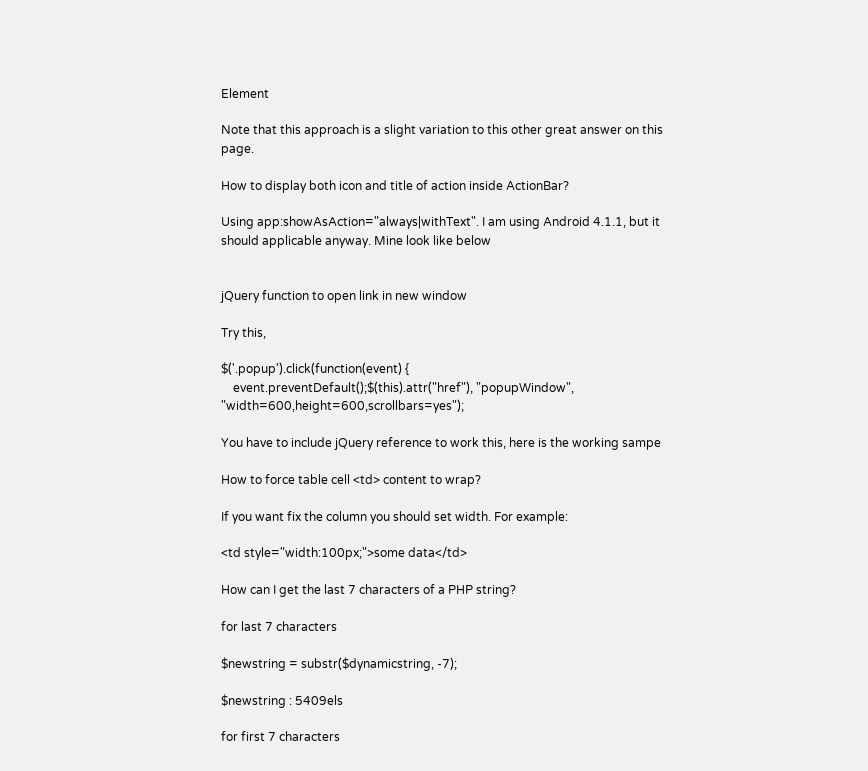Element

Note that this approach is a slight variation to this other great answer on this page.

How to display both icon and title of action inside ActionBar?

Using app:showAsAction="always|withText". I am using Android 4.1.1, but it should applicable anyway. Mine look like below


jQuery function to open link in new window

Try this,

$('.popup').click(function(event) {
    event.preventDefault();$(this).attr("href"), "popupWindow", "width=600,height=600,scrollbars=yes");

You have to include jQuery reference to work this, here is the working sampe

How to force table cell <td> content to wrap?

If you want fix the column you should set width. For example:

<td style="width:100px;">some data</td>

How can I get the last 7 characters of a PHP string?

for last 7 characters

$newstring = substr($dynamicstring, -7);

$newstring : 5409els

for first 7 characters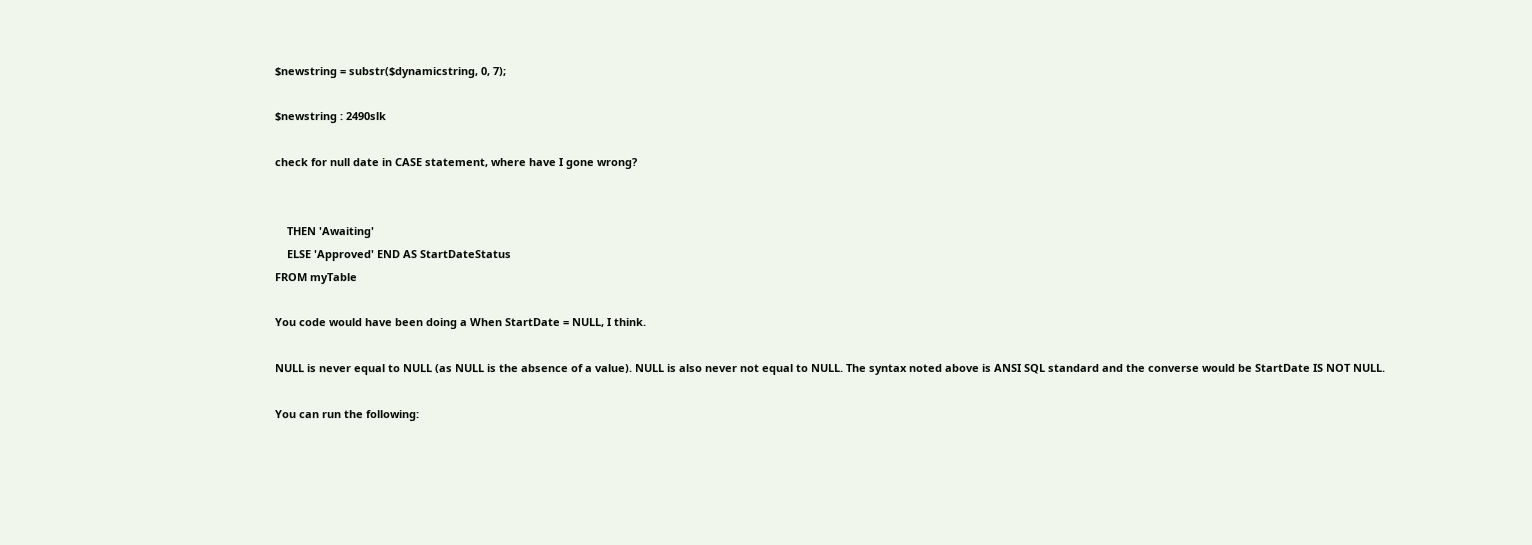$newstring = substr($dynamicstring, 0, 7);

$newstring : 2490slk

check for null date in CASE statement, where have I gone wrong?


    THEN 'Awaiting'
    ELSE 'Approved' END AS StartDateStatus
FROM myTable

You code would have been doing a When StartDate = NULL, I think.

NULL is never equal to NULL (as NULL is the absence of a value). NULL is also never not equal to NULL. The syntax noted above is ANSI SQL standard and the converse would be StartDate IS NOT NULL.

You can run the following: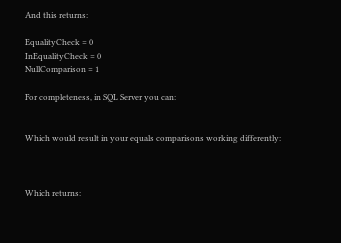And this returns:

EqualityCheck = 0
InEqualityCheck = 0
NullComparison = 1

For completeness, in SQL Server you can:


Which would result in your equals comparisons working differently:



Which returns: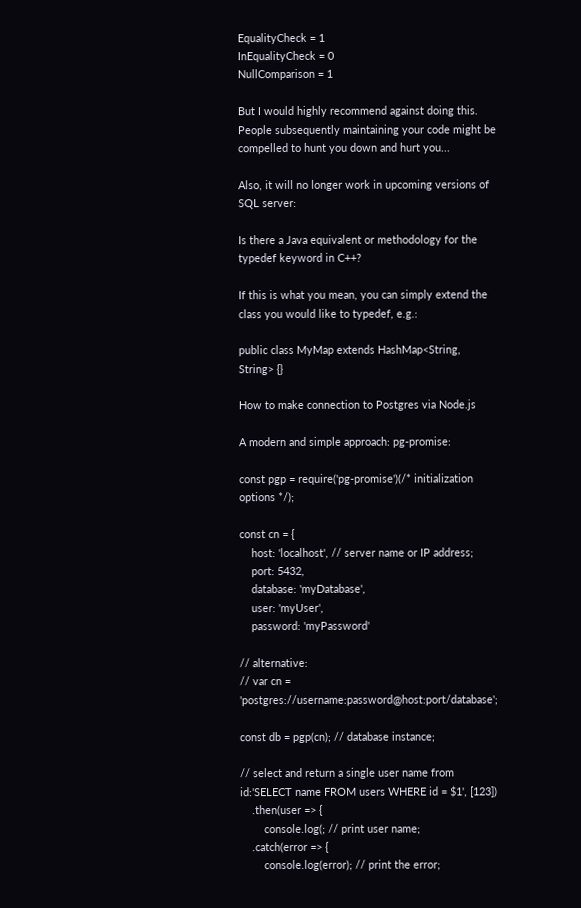EqualityCheck = 1
InEqualityCheck = 0
NullComparison = 1

But I would highly recommend against doing this. People subsequently maintaining your code might be compelled to hunt you down and hurt you...

Also, it will no longer work in upcoming versions of SQL server:

Is there a Java equivalent or methodology for the typedef keyword in C++?

If this is what you mean, you can simply extend the class you would like to typedef, e.g.:

public class MyMap extends HashMap<String, String> {}

How to make connection to Postgres via Node.js

A modern and simple approach: pg-promise:

const pgp = require('pg-promise')(/* initialization options */);

const cn = {
    host: 'localhost', // server name or IP address;
    port: 5432,
    database: 'myDatabase',
    user: 'myUser',
    password: 'myPassword'

// alternative:
// var cn = 'postgres://username:password@host:port/database';

const db = pgp(cn); // database instance;

// select and return a single user name from id:'SELECT name FROM users WHERE id = $1', [123])
    .then(user => {
        console.log(; // print user name;
    .catch(error => {
        console.log(error); // print the error;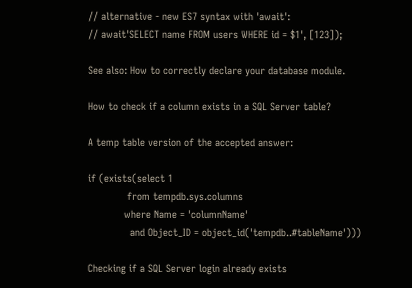// alternative - new ES7 syntax with 'await':
// await'SELECT name FROM users WHERE id = $1', [123]);

See also: How to correctly declare your database module.

How to check if a column exists in a SQL Server table?

A temp table version of the accepted answer:

if (exists(select 1
             from tempdb.sys.columns
            where Name = 'columnName'
              and Object_ID = object_id('tempdb..#tableName')))

Checking if a SQL Server login already exists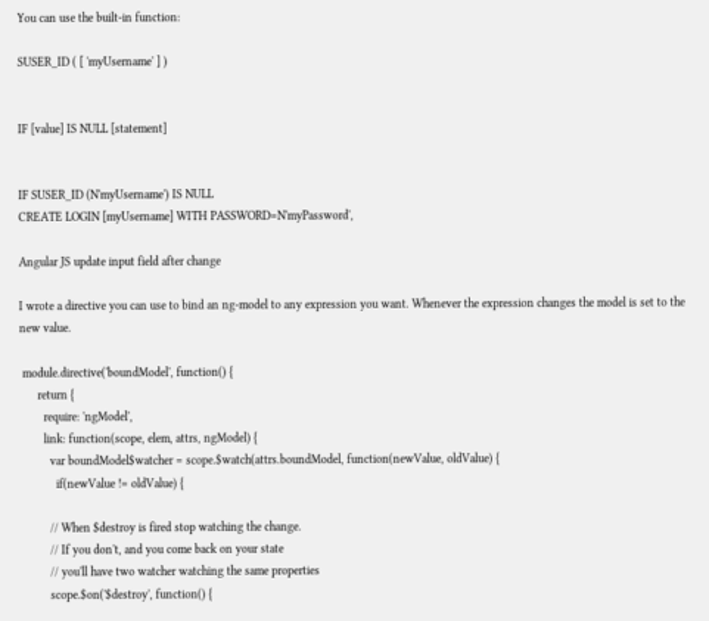You can use the built-in function:

SUSER_ID ( [ 'myUsername' ] )


IF [value] IS NULL [statement]


IF SUSER_ID (N'myUsername') IS NULL
CREATE LOGIN [myUsername] WITH PASSWORD=N'myPassword',

Angular JS update input field after change

I wrote a directive you can use to bind an ng-model to any expression you want. Whenever the expression changes the model is set to the new value.

 module.directive('boundModel', function() {
      return {
        require: 'ngModel',
        link: function(scope, elem, attrs, ngModel) {
          var boundModel$watcher = scope.$watch(attrs.boundModel, function(newValue, oldValue) {
            if(newValue != oldValue) {

          // When $destroy is fired stop watching the change.
          // If you don't, and you come back on your state
          // you'll have two watcher watching the same properties
          scope.$on('$destroy', function() {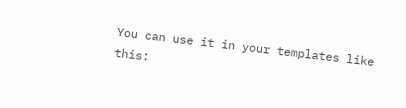You can use it in your templates like this: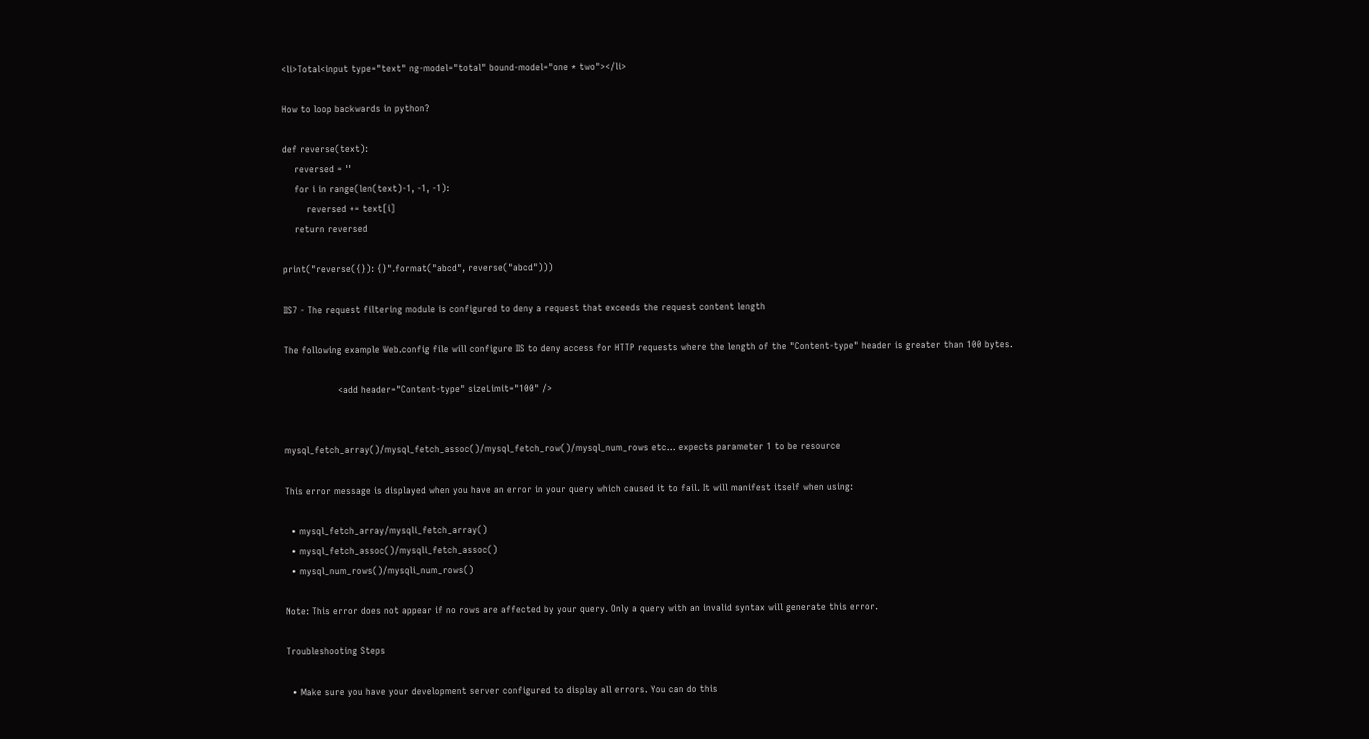<li>Total<input type="text" ng-model="total" bound-model="one * two"></li>

How to loop backwards in python?

def reverse(text):
    reversed = ''
    for i in range(len(text)-1, -1, -1):
        reversed += text[i]
    return reversed

print("reverse({}): {}".format("abcd", reverse("abcd")))

IIS7 - The request filtering module is configured to deny a request that exceeds the request content length

The following example Web.config file will configure IIS to deny access for HTTP requests where the length of the "Content-type" header is greater than 100 bytes.

                  <add header="Content-type" sizeLimit="100" />


mysql_fetch_array()/mysql_fetch_assoc()/mysql_fetch_row()/mysql_num_rows etc... expects parameter 1 to be resource

This error message is displayed when you have an error in your query which caused it to fail. It will manifest itself when using:

  • mysql_fetch_array/mysqli_fetch_array()
  • mysql_fetch_assoc()/mysqli_fetch_assoc()
  • mysql_num_rows()/mysqli_num_rows()

Note: This error does not appear if no rows are affected by your query. Only a query with an invalid syntax will generate this error.

Troubleshooting Steps

  • Make sure you have your development server configured to display all errors. You can do this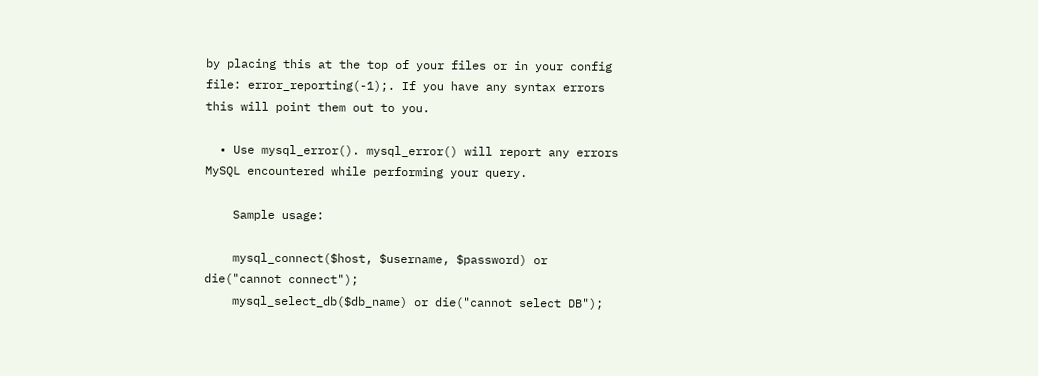by placing this at the top of your files or in your config file: error_reporting(-1);. If you have any syntax errors this will point them out to you.

  • Use mysql_error(). mysql_error() will report any errors MySQL encountered while performing your query.

    Sample usage:

    mysql_connect($host, $username, $password) or die("cannot connect");
    mysql_select_db($db_name) or die("cannot select DB");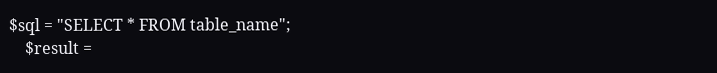$sql = "SELECT * FROM table_name";
    $result =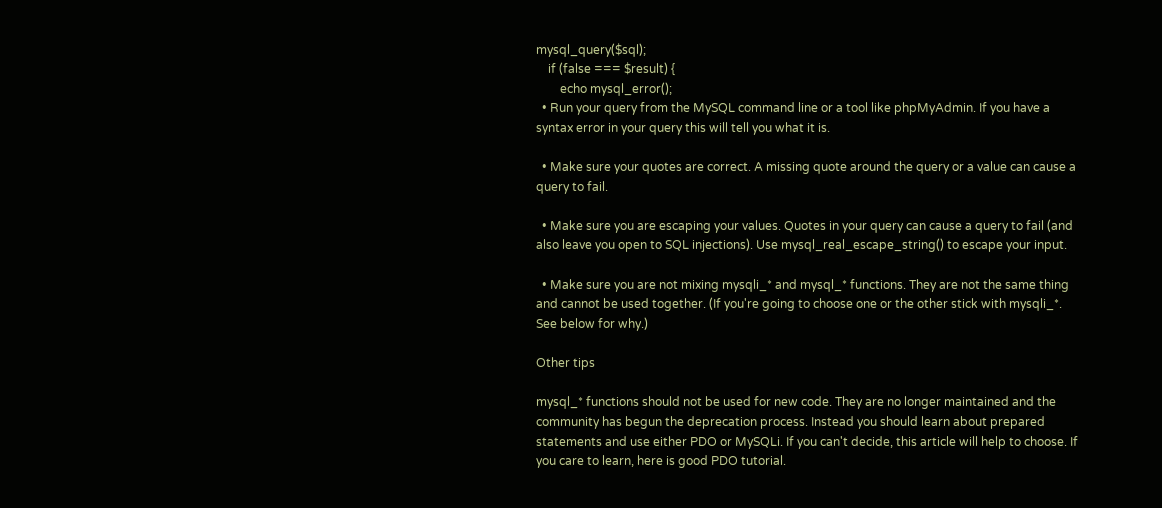mysql_query($sql);
    if (false === $result) {
        echo mysql_error();
  • Run your query from the MySQL command line or a tool like phpMyAdmin. If you have a syntax error in your query this will tell you what it is.

  • Make sure your quotes are correct. A missing quote around the query or a value can cause a query to fail.

  • Make sure you are escaping your values. Quotes in your query can cause a query to fail (and also leave you open to SQL injections). Use mysql_real_escape_string() to escape your input.

  • Make sure you are not mixing mysqli_* and mysql_* functions. They are not the same thing and cannot be used together. (If you're going to choose one or the other stick with mysqli_*. See below for why.)

Other tips

mysql_* functions should not be used for new code. They are no longer maintained and the community has begun the deprecation process. Instead you should learn about prepared statements and use either PDO or MySQLi. If you can't decide, this article will help to choose. If you care to learn, here is good PDO tutorial.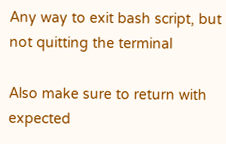Any way to exit bash script, but not quitting the terminal

Also make sure to return with expected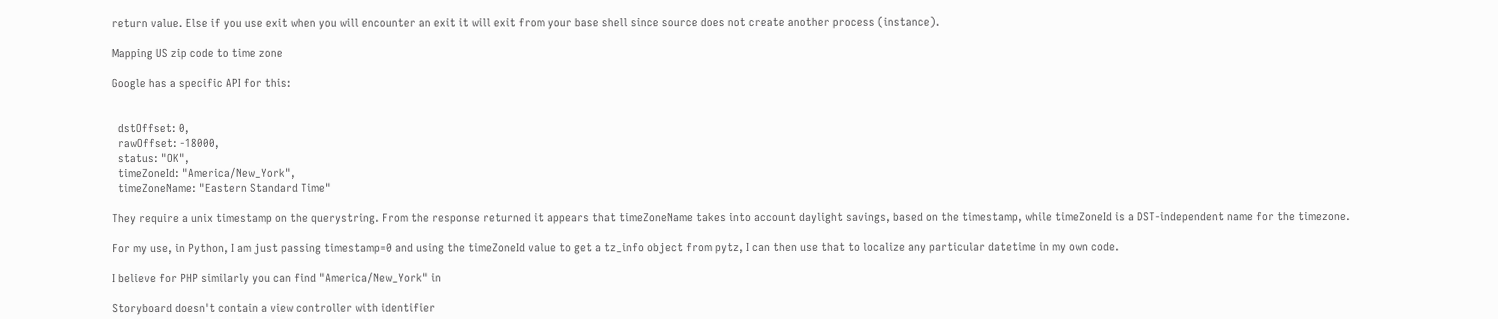return value. Else if you use exit when you will encounter an exit it will exit from your base shell since source does not create another process (instance).

Mapping US zip code to time zone

Google has a specific API for this:


  dstOffset: 0,
  rawOffset: -18000,
  status: "OK",
  timeZoneId: "America/New_York",
  timeZoneName: "Eastern Standard Time"

They require a unix timestamp on the querystring. From the response returned it appears that timeZoneName takes into account daylight savings, based on the timestamp, while timeZoneId is a DST-independent name for the timezone.

For my use, in Python, I am just passing timestamp=0 and using the timeZoneId value to get a tz_info object from pytz, I can then use that to localize any particular datetime in my own code.

I believe for PHP similarly you can find "America/New_York" in

Storyboard doesn't contain a view controller with identifier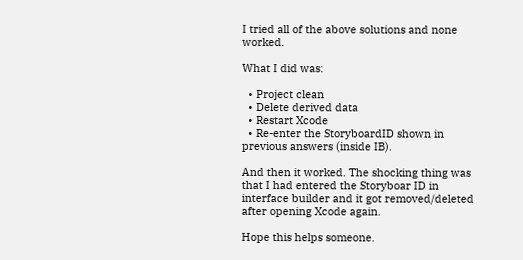I tried all of the above solutions and none worked.

What I did was:

  • Project clean
  • Delete derived data
  • Restart Xcode
  • Re-enter the StoryboardID shown in previous answers (inside IB).

And then it worked. The shocking thing was that I had entered the Storyboar ID in interface builder and it got removed/deleted after opening Xcode again.

Hope this helps someone.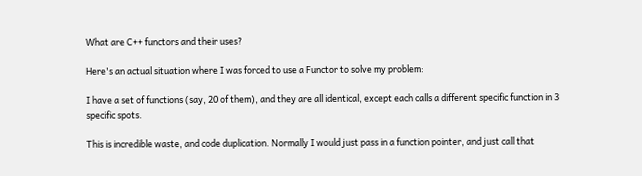What are C++ functors and their uses?

Here's an actual situation where I was forced to use a Functor to solve my problem:

I have a set of functions (say, 20 of them), and they are all identical, except each calls a different specific function in 3 specific spots.

This is incredible waste, and code duplication. Normally I would just pass in a function pointer, and just call that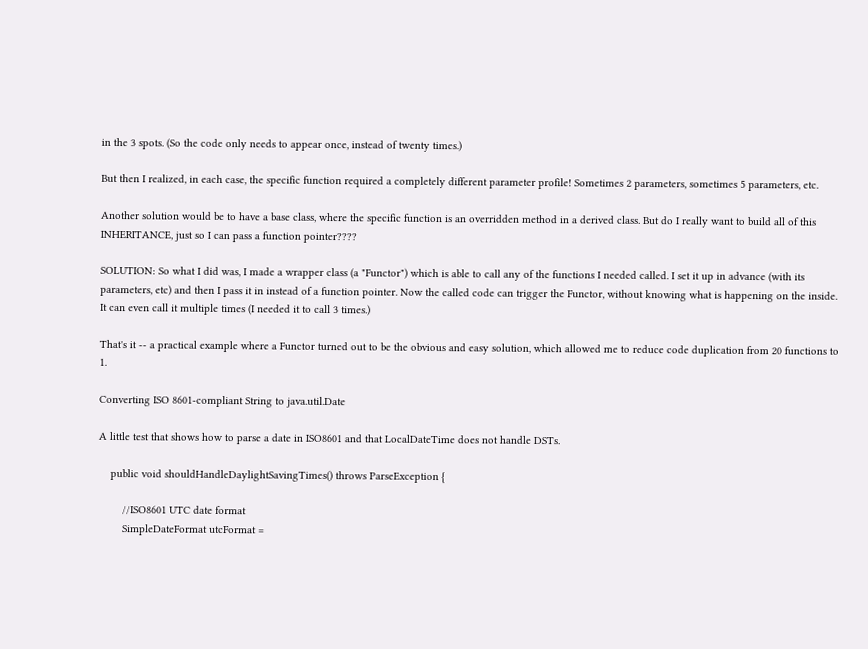in the 3 spots. (So the code only needs to appear once, instead of twenty times.)

But then I realized, in each case, the specific function required a completely different parameter profile! Sometimes 2 parameters, sometimes 5 parameters, etc.

Another solution would be to have a base class, where the specific function is an overridden method in a derived class. But do I really want to build all of this INHERITANCE, just so I can pass a function pointer????

SOLUTION: So what I did was, I made a wrapper class (a "Functor") which is able to call any of the functions I needed called. I set it up in advance (with its parameters, etc) and then I pass it in instead of a function pointer. Now the called code can trigger the Functor, without knowing what is happening on the inside. It can even call it multiple times (I needed it to call 3 times.)

That's it -- a practical example where a Functor turned out to be the obvious and easy solution, which allowed me to reduce code duplication from 20 functions to 1.

Converting ISO 8601-compliant String to java.util.Date

A little test that shows how to parse a date in ISO8601 and that LocalDateTime does not handle DSTs.

    public void shouldHandleDaylightSavingTimes() throws ParseException {

        //ISO8601 UTC date format
        SimpleDateFormat utcFormat =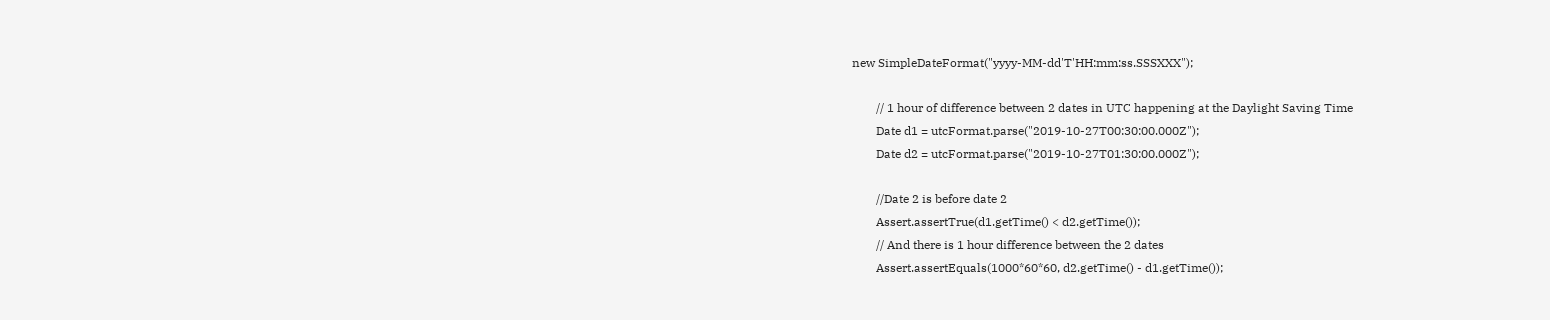new SimpleDateFormat("yyyy-MM-dd'T'HH:mm:ss.SSSXXX");

        // 1 hour of difference between 2 dates in UTC happening at the Daylight Saving Time
        Date d1 = utcFormat.parse("2019-10-27T00:30:00.000Z");
        Date d2 = utcFormat.parse("2019-10-27T01:30:00.000Z");

        //Date 2 is before date 2
        Assert.assertTrue(d1.getTime() < d2.getTime());
        // And there is 1 hour difference between the 2 dates
        Assert.assertEquals(1000*60*60, d2.getTime() - d1.getTime());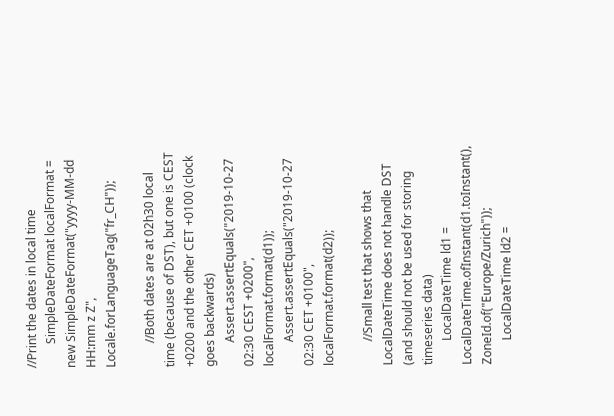//Print the dates in local time
        SimpleDateFormat localFormat = new SimpleDateFormat("yyyy-MM-dd HH:mm z Z", Locale.forLanguageTag("fr_CH"));

        //Both dates are at 02h30 local time (because of DST), but one is CEST +0200 and the other CET +0100 (clock goes backwards)
        Assert.assertEquals("2019-10-27 02:30 CEST +0200", localFormat.format(d1));
        Assert.assertEquals("2019-10-27 02:30 CET +0100", localFormat.format(d2));

        //Small test that shows that LocalDateTime does not handle DST (and should not be used for storing timeseries data)
        LocalDateTime ld1 = LocalDateTime.ofInstant(d1.toInstant(), ZoneId.of("Europe/Zurich"));
        LocalDateTime ld2 =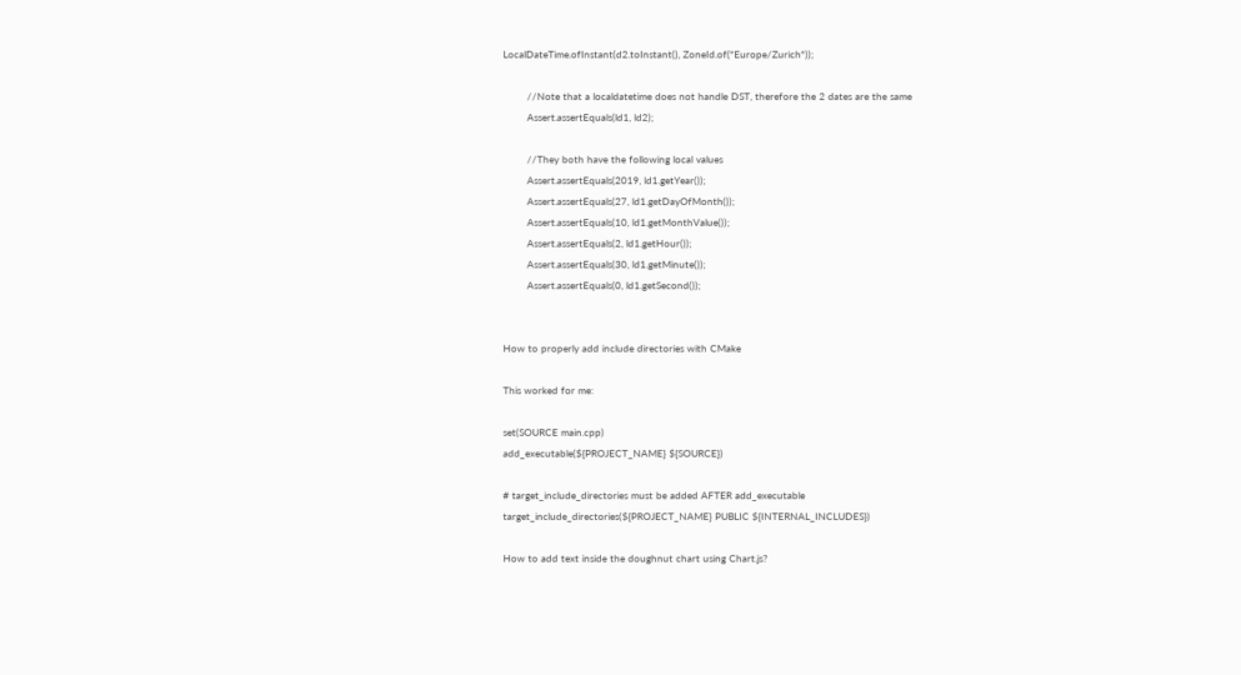LocalDateTime.ofInstant(d2.toInstant(), ZoneId.of("Europe/Zurich"));

        //Note that a localdatetime does not handle DST, therefore the 2 dates are the same
        Assert.assertEquals(ld1, ld2);

        //They both have the following local values
        Assert.assertEquals(2019, ld1.getYear());
        Assert.assertEquals(27, ld1.getDayOfMonth());
        Assert.assertEquals(10, ld1.getMonthValue());
        Assert.assertEquals(2, ld1.getHour());
        Assert.assertEquals(30, ld1.getMinute());
        Assert.assertEquals(0, ld1.getSecond());


How to properly add include directories with CMake

This worked for me:

set(SOURCE main.cpp)
add_executable(${PROJECT_NAME} ${SOURCE})

# target_include_directories must be added AFTER add_executable
target_include_directories(${PROJECT_NAME} PUBLIC ${INTERNAL_INCLUDES})

How to add text inside the doughnut chart using Chart.js?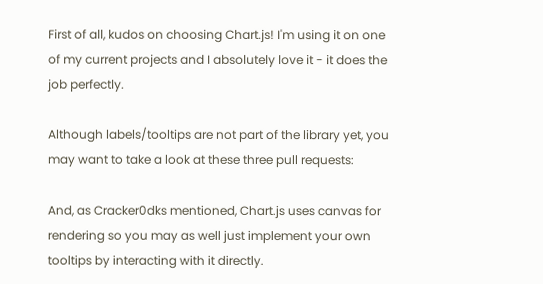First of all, kudos on choosing Chart.js! I'm using it on one of my current projects and I absolutely love it - it does the job perfectly.

Although labels/tooltips are not part of the library yet, you may want to take a look at these three pull requests:

And, as Cracker0dks mentioned, Chart.js uses canvas for rendering so you may as well just implement your own tooltips by interacting with it directly.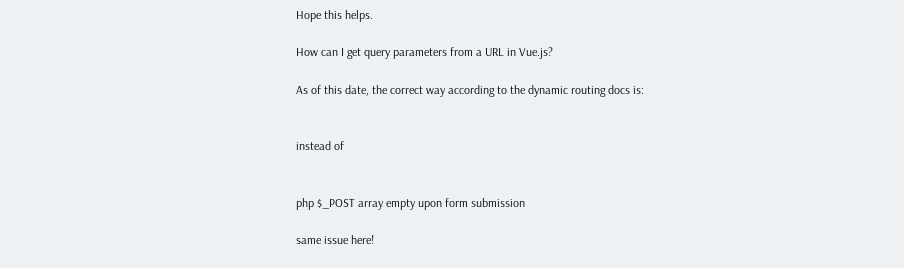Hope this helps.

How can I get query parameters from a URL in Vue.js?

As of this date, the correct way according to the dynamic routing docs is:


instead of


php $_POST array empty upon form submission

same issue here!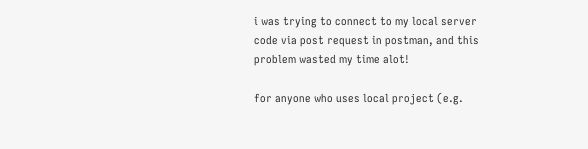i was trying to connect to my local server code via post request in postman, and this problem wasted my time alot!

for anyone who uses local project (e.g.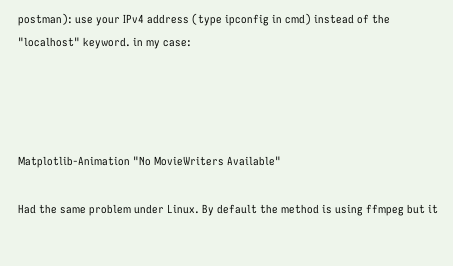postman): use your IPv4 address (type ipconfig in cmd) instead of the "localhost" keyword. in my case:




Matplotlib-Animation "No MovieWriters Available"

Had the same problem under Linux. By default the method is using ffmpeg but it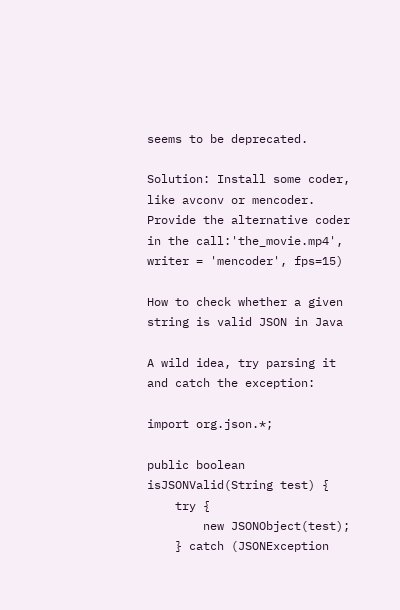seems to be deprecated.

Solution: Install some coder, like avconv or mencoder. Provide the alternative coder in the call:'the_movie.mp4', writer = 'mencoder', fps=15)

How to check whether a given string is valid JSON in Java

A wild idea, try parsing it and catch the exception:

import org.json.*;

public boolean isJSONValid(String test) {
    try {
        new JSONObject(test);
    } catch (JSONException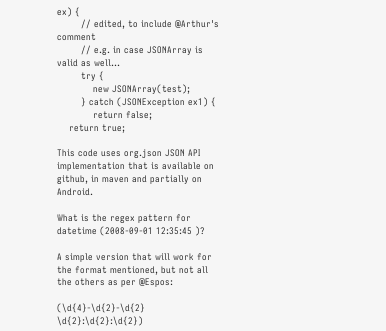ex) {
        // edited, to include @Arthur's comment
        // e.g. in case JSONArray is valid as well...
        try {
            new JSONArray(test);
        } catch (JSONException ex1) {
            return false;
    return true;

This code uses org.json JSON API implementation that is available on github, in maven and partially on Android.

What is the regex pattern for datetime (2008-09-01 12:35:45 )?

A simple version that will work for the format mentioned, but not all the others as per @Espos:

(\d{4}-\d{2}-\d{2} \d{2}:\d{2}:\d{2})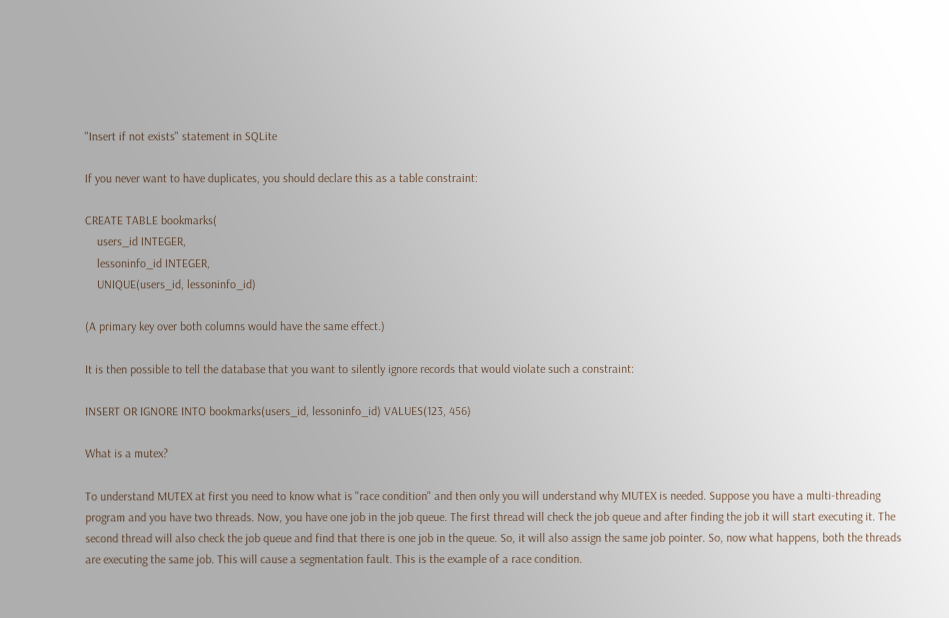"Insert if not exists" statement in SQLite

If you never want to have duplicates, you should declare this as a table constraint:

CREATE TABLE bookmarks(
    users_id INTEGER,
    lessoninfo_id INTEGER,
    UNIQUE(users_id, lessoninfo_id)

(A primary key over both columns would have the same effect.)

It is then possible to tell the database that you want to silently ignore records that would violate such a constraint:

INSERT OR IGNORE INTO bookmarks(users_id, lessoninfo_id) VALUES(123, 456)

What is a mutex?

To understand MUTEX at first you need to know what is "race condition" and then only you will understand why MUTEX is needed. Suppose you have a multi-threading program and you have two threads. Now, you have one job in the job queue. The first thread will check the job queue and after finding the job it will start executing it. The second thread will also check the job queue and find that there is one job in the queue. So, it will also assign the same job pointer. So, now what happens, both the threads are executing the same job. This will cause a segmentation fault. This is the example of a race condition.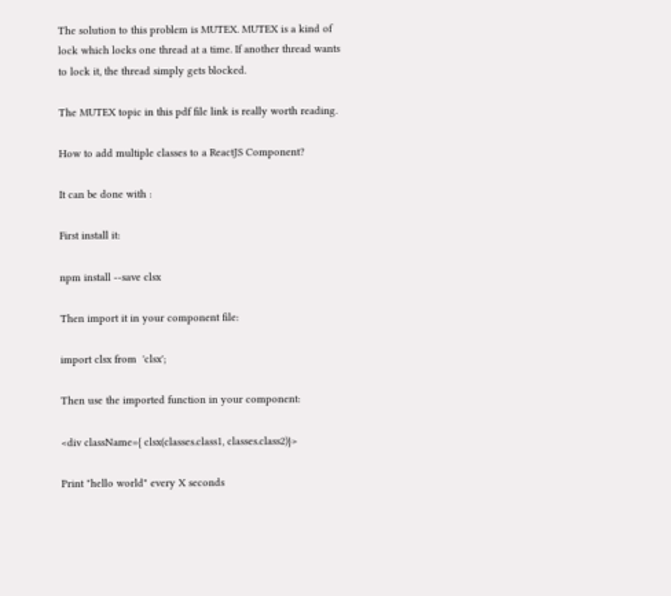The solution to this problem is MUTEX. MUTEX is a kind of lock which locks one thread at a time. If another thread wants to lock it, the thread simply gets blocked.

The MUTEX topic in this pdf file link is really worth reading.

How to add multiple classes to a ReactJS Component?

It can be done with :

First install it:

npm install --save clsx

Then import it in your component file:

import clsx from  'clsx';

Then use the imported function in your component:

<div className={ clsx(classes.class1, classes.class2)}>

Print "hello world" every X seconds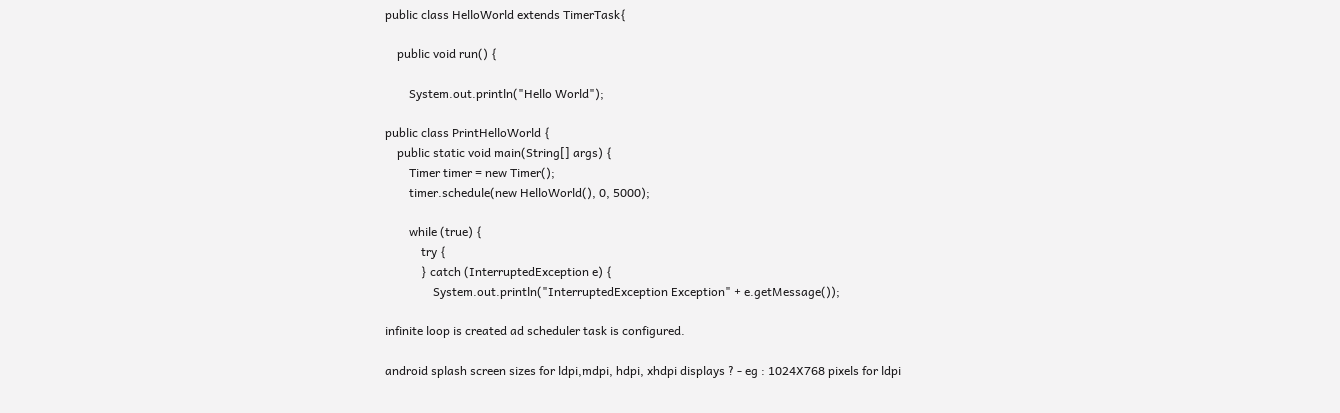public class HelloWorld extends TimerTask{

    public void run() {

        System.out.println("Hello World");

public class PrintHelloWorld {
    public static void main(String[] args) {
        Timer timer = new Timer();
        timer.schedule(new HelloWorld(), 0, 5000);

        while (true) {
            try {
            } catch (InterruptedException e) {
                System.out.println("InterruptedException Exception" + e.getMessage());

infinite loop is created ad scheduler task is configured.

android splash screen sizes for ldpi,mdpi, hdpi, xhdpi displays ? - eg : 1024X768 pixels for ldpi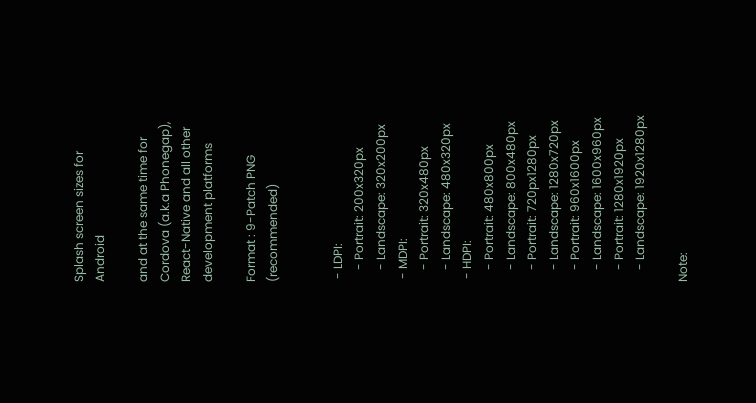Splash screen sizes for Android

and at the same time for Cordova (a.k.a Phonegap), React-Native and all other development platforms

Format : 9-Patch PNG (recommended)


 - LDPI:
    - Portrait: 200x320px
    - Landscape: 320x200px
 - MDPI:
    - Portrait: 320x480px
    - Landscape: 480x320px
 - HDPI:
    - Portrait: 480x800px
    - Landscape: 800x480px
    - Portrait: 720px1280px
    - Landscape: 1280x720px
    - Portrait: 960x1600px
    - Landscape: 1600x960px
    - Portrait: 1280x1920px
    - Landscape: 1920x1280px

Note: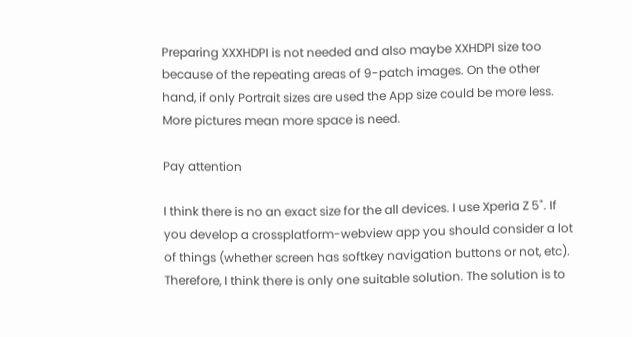Preparing XXXHDPI is not needed and also maybe XXHDPI size too because of the repeating areas of 9-patch images. On the other hand, if only Portrait sizes are used the App size could be more less. More pictures mean more space is need.

Pay attention

I think there is no an exact size for the all devices. I use Xperia Z 5". If you develop a crossplatform-webview app you should consider a lot of things (whether screen has softkey navigation buttons or not, etc). Therefore, I think there is only one suitable solution. The solution is to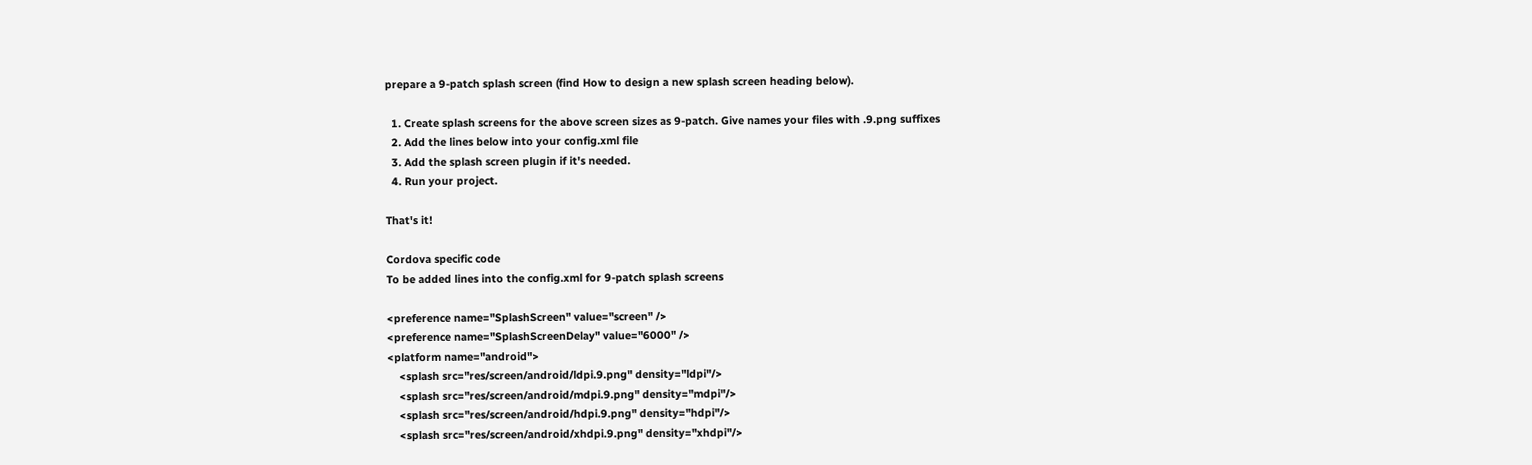prepare a 9-patch splash screen (find How to design a new splash screen heading below).

  1. Create splash screens for the above screen sizes as 9-patch. Give names your files with .9.png suffixes
  2. Add the lines below into your config.xml file
  3. Add the splash screen plugin if it's needed.
  4. Run your project.

That's it!

Cordova specific code
To be added lines into the config.xml for 9-patch splash screens

<preference name="SplashScreen" value="screen" />
<preference name="SplashScreenDelay" value="6000" />
<platform name="android">
    <splash src="res/screen/android/ldpi.9.png" density="ldpi"/>
    <splash src="res/screen/android/mdpi.9.png" density="mdpi"/>
    <splash src="res/screen/android/hdpi.9.png" density="hdpi"/>
    <splash src="res/screen/android/xhdpi.9.png" density="xhdpi"/>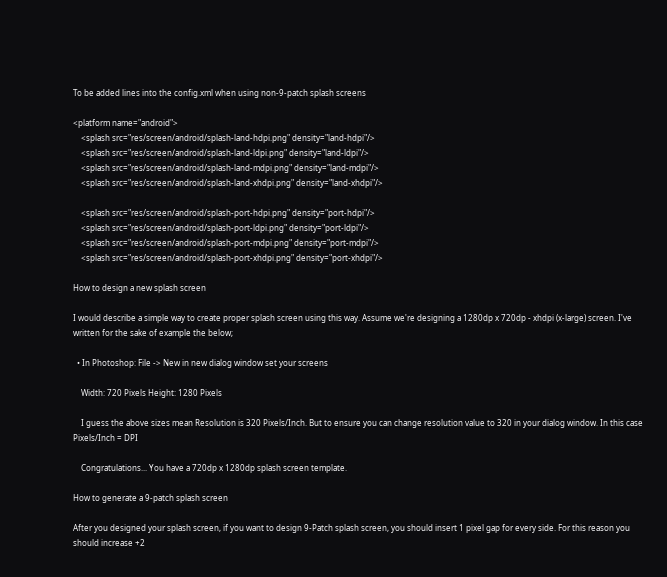To be added lines into the config.xml when using non-9-patch splash screens

<platform name="android">
    <splash src="res/screen/android/splash-land-hdpi.png" density="land-hdpi"/>
    <splash src="res/screen/android/splash-land-ldpi.png" density="land-ldpi"/>
    <splash src="res/screen/android/splash-land-mdpi.png" density="land-mdpi"/>
    <splash src="res/screen/android/splash-land-xhdpi.png" density="land-xhdpi"/>

    <splash src="res/screen/android/splash-port-hdpi.png" density="port-hdpi"/>
    <splash src="res/screen/android/splash-port-ldpi.png" density="port-ldpi"/>
    <splash src="res/screen/android/splash-port-mdpi.png" density="port-mdpi"/>
    <splash src="res/screen/android/splash-port-xhdpi.png" density="port-xhdpi"/>

How to design a new splash screen

I would describe a simple way to create proper splash screen using this way. Assume we're designing a 1280dp x 720dp - xhdpi (x-large) screen. I've written for the sake of example the below;

  • In Photoshop: File -> New in new dialog window set your screens

    Width: 720 Pixels Height: 1280 Pixels

    I guess the above sizes mean Resolution is 320 Pixels/Inch. But to ensure you can change resolution value to 320 in your dialog window. In this case Pixels/Inch = DPI

    Congratulations... You have a 720dp x 1280dp splash screen template.

How to generate a 9-patch splash screen

After you designed your splash screen, if you want to design 9-Patch splash screen, you should insert 1 pixel gap for every side. For this reason you should increase +2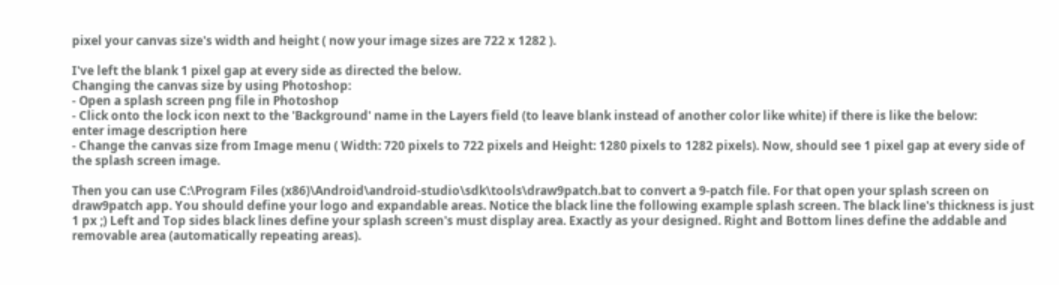pixel your canvas size's width and height ( now your image sizes are 722 x 1282 ).

I've left the blank 1 pixel gap at every side as directed the below.
Changing the canvas size by using Photoshop:
- Open a splash screen png file in Photoshop
- Click onto the lock icon next to the 'Background' name in the Layers field (to leave blank instead of another color like white) if there is like the below:
enter image description here
- Change the canvas size from Image menu ( Width: 720 pixels to 722 pixels and Height: 1280 pixels to 1282 pixels). Now, should see 1 pixel gap at every side of the splash screen image.

Then you can use C:\Program Files (x86)\Android\android-studio\sdk\tools\draw9patch.bat to convert a 9-patch file. For that open your splash screen on draw9patch app. You should define your logo and expandable areas. Notice the black line the following example splash screen. The black line's thickness is just 1 px ;) Left and Top sides black lines define your splash screen's must display area. Exactly as your designed. Right and Bottom lines define the addable and removable area (automatically repeating areas).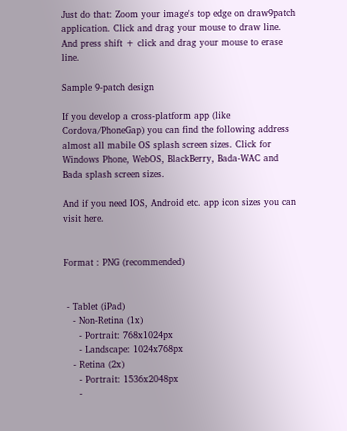Just do that: Zoom your image's top edge on draw9patch application. Click and drag your mouse to draw line. And press shift + click and drag your mouse to erase line.

Sample 9-patch design

If you develop a cross-platform app (like Cordova/PhoneGap) you can find the following address almost all mabile OS splash screen sizes. Click for Windows Phone, WebOS, BlackBerry, Bada-WAC and Bada splash screen sizes.

And if you need IOS, Android etc. app icon sizes you can visit here.


Format : PNG (recommended)


 - Tablet (iPad)
   - Non-Retina (1x)
     - Portrait: 768x1024px
     - Landscape: 1024x768px
   - Retina (2x)
     - Portrait: 1536x2048px
     -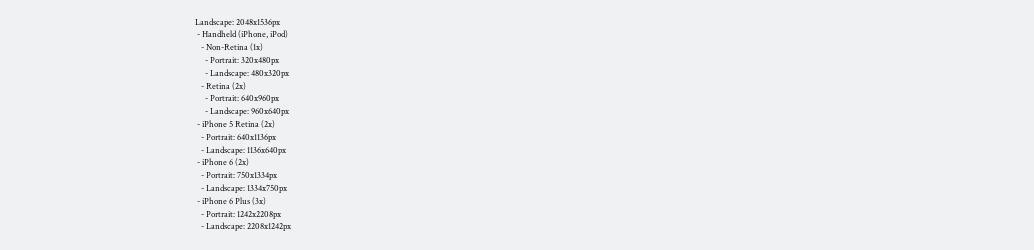Landscape: 2048x1536px
 - Handheld (iPhone, iPod)
   - Non-Retina (1x)
     - Portrait: 320x480px
     - Landscape: 480x320px
   - Retina (2x)
     - Portrait: 640x960px
     - Landscape: 960x640px
 - iPhone 5 Retina (2x)
   - Portrait: 640x1136px
   - Landscape: 1136x640px
 - iPhone 6 (2x)
   - Portrait: 750x1334px
   - Landscape: 1334x750px
 - iPhone 6 Plus (3x)
   - Portrait: 1242x2208px
   - Landscape: 2208x1242px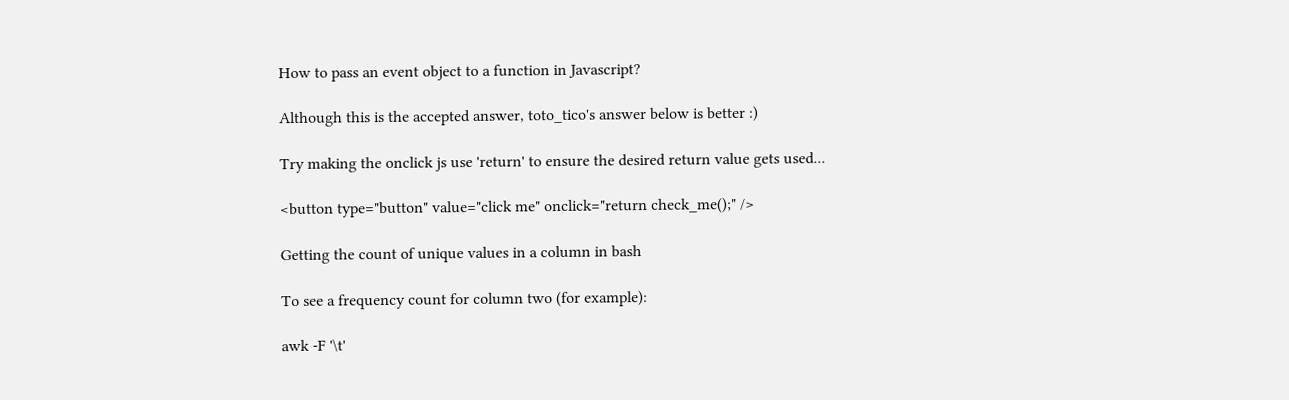How to pass an event object to a function in Javascript?

Although this is the accepted answer, toto_tico's answer below is better :)

Try making the onclick js use 'return' to ensure the desired return value gets used...

<button type="button" value="click me" onclick="return check_me();" />

Getting the count of unique values in a column in bash

To see a frequency count for column two (for example):

awk -F '\t'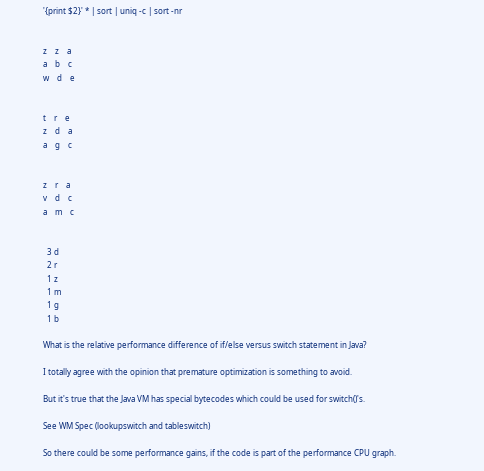'{print $2}' * | sort | uniq -c | sort -nr


z    z    a
a    b    c
w    d    e


t    r    e
z    d    a
a    g    c


z    r    a
v    d    c
a    m    c


  3 d
  2 r
  1 z
  1 m
  1 g
  1 b

What is the relative performance difference of if/else versus switch statement in Java?

I totally agree with the opinion that premature optimization is something to avoid.

But it's true that the Java VM has special bytecodes which could be used for switch()'s.

See WM Spec (lookupswitch and tableswitch)

So there could be some performance gains, if the code is part of the performance CPU graph.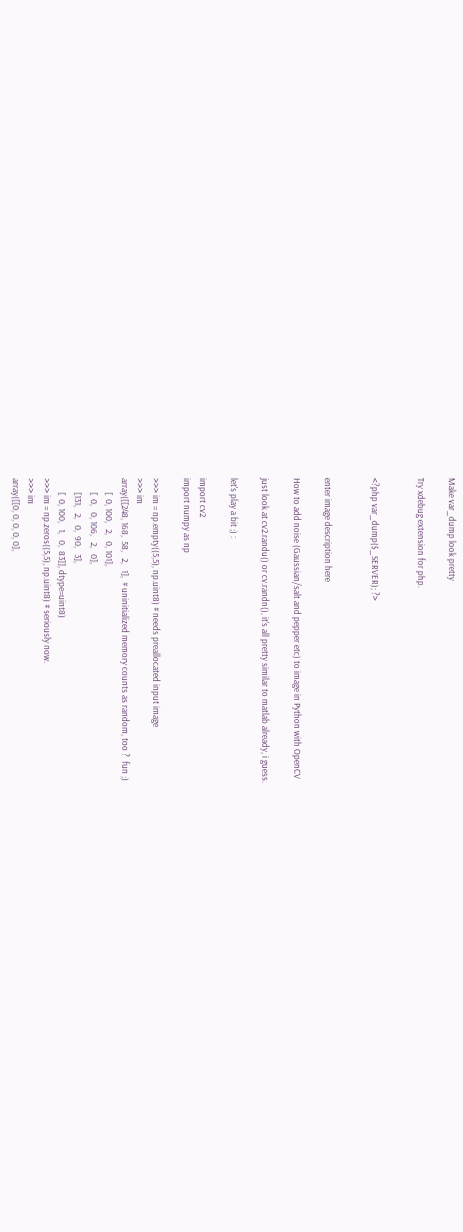Make var_dump look pretty

Try xdebug extension for php.


<?php var_dump($_SERVER); ?>


enter image description here

How to add noise (Gaussian/salt and pepper etc) to image in Python with OpenCV

just look at cv2.randu() or cv.randn(), it's all pretty similar to matlab already, i guess.

let's play a bit ;) :

import cv2
import numpy as np

>>> im = np.empty((5,5), np.uint8) # needs preallocated input image
>>> im
array([[248, 168,  58,   2,   1],  # uninitialized memory counts as random, too ?  fun ;)
       [  0, 100,   2,   0, 101],
       [  0,   0, 106,   2,   0],
       [131,   2,   0,  90,   3],
       [  0, 100,   1,   0,  83]], dtype=uint8)
>>> im = np.zeros((5,5), np.uint8) # seriously now.
>>> im
array([[0, 0, 0, 0, 0],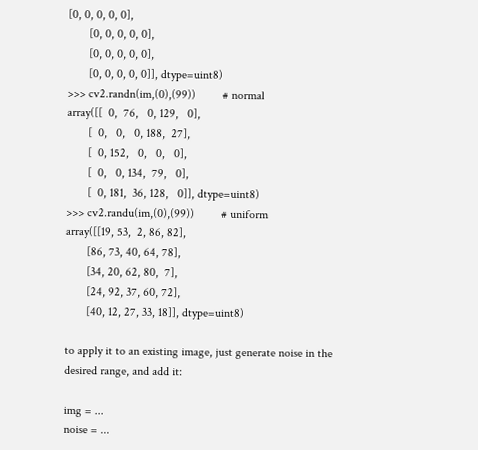[0, 0, 0, 0, 0],
       [0, 0, 0, 0, 0],
       [0, 0, 0, 0, 0],
       [0, 0, 0, 0, 0]], dtype=uint8)
>>> cv2.randn(im,(0),(99))         # normal
array([[  0,  76,   0, 129,   0],
       [  0,   0,   0, 188,  27],
       [  0, 152,   0,   0,   0],
       [  0,   0, 134,  79,   0],
       [  0, 181,  36, 128,   0]], dtype=uint8)
>>> cv2.randu(im,(0),(99))         # uniform
array([[19, 53,  2, 86, 82],
       [86, 73, 40, 64, 78],
       [34, 20, 62, 80,  7],
       [24, 92, 37, 60, 72],
       [40, 12, 27, 33, 18]], dtype=uint8)

to apply it to an existing image, just generate noise in the desired range, and add it:

img = ...
noise = ...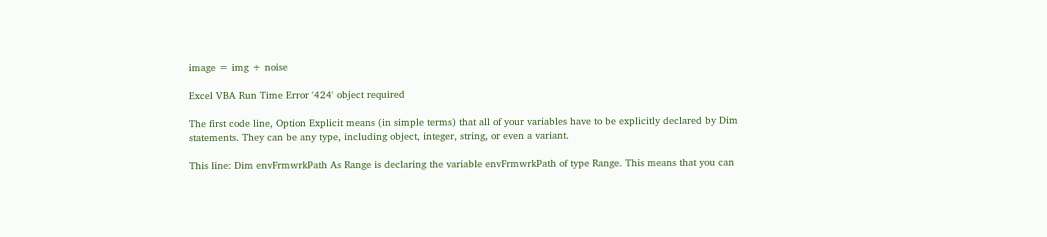image = img + noise

Excel VBA Run Time Error '424' object required

The first code line, Option Explicit means (in simple terms) that all of your variables have to be explicitly declared by Dim statements. They can be any type, including object, integer, string, or even a variant.

This line: Dim envFrmwrkPath As Range is declaring the variable envFrmwrkPath of type Range. This means that you can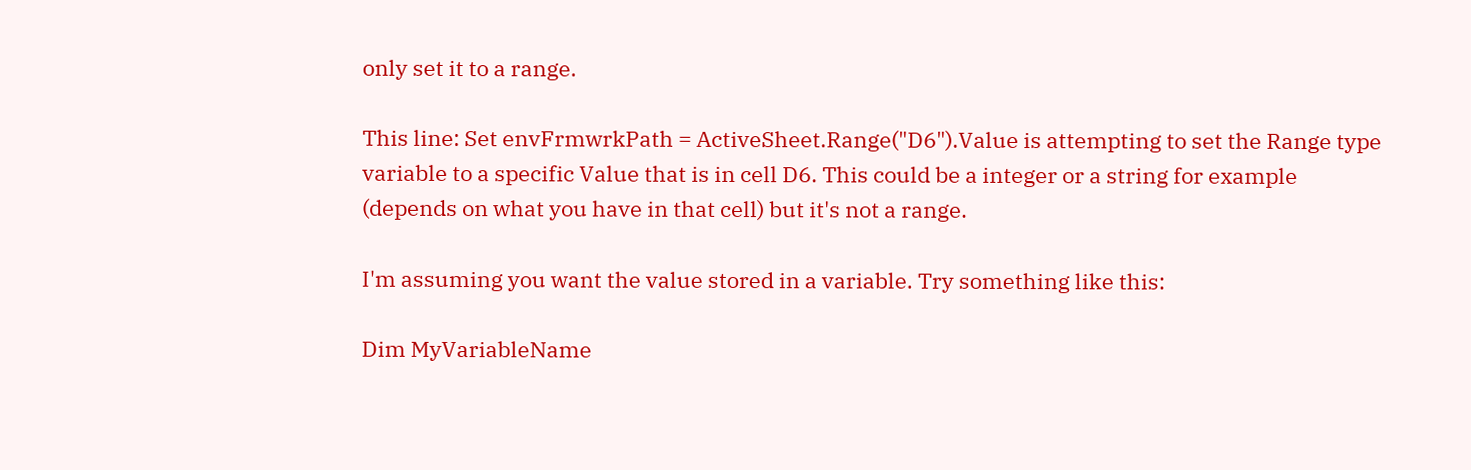only set it to a range.

This line: Set envFrmwrkPath = ActiveSheet.Range("D6").Value is attempting to set the Range type variable to a specific Value that is in cell D6. This could be a integer or a string for example (depends on what you have in that cell) but it's not a range.

I'm assuming you want the value stored in a variable. Try something like this:

Dim MyVariableName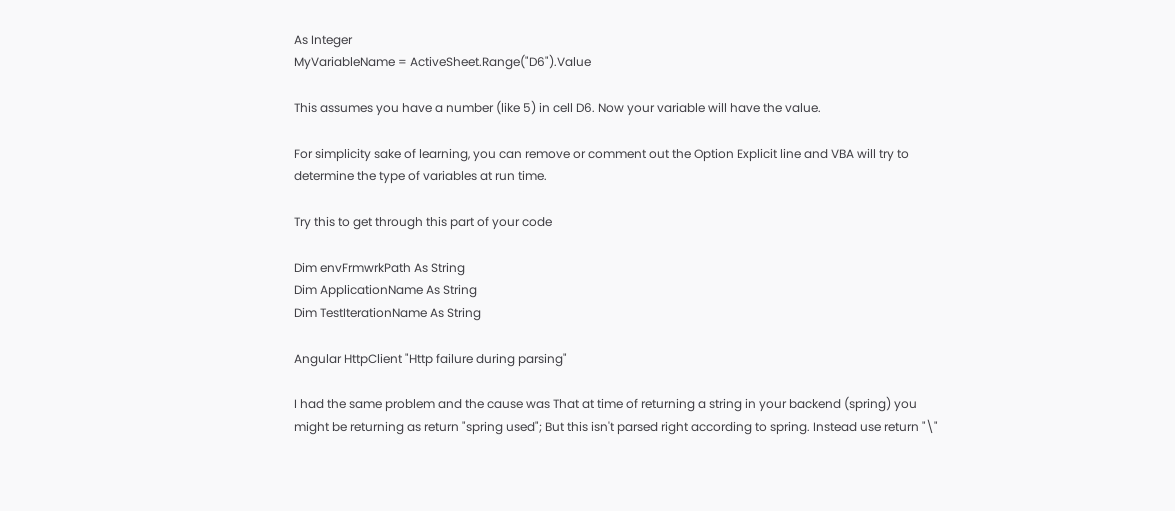As Integer
MyVariableName = ActiveSheet.Range("D6").Value

This assumes you have a number (like 5) in cell D6. Now your variable will have the value.

For simplicity sake of learning, you can remove or comment out the Option Explicit line and VBA will try to determine the type of variables at run time.

Try this to get through this part of your code

Dim envFrmwrkPath As String
Dim ApplicationName As String
Dim TestIterationName As String

Angular HttpClient "Http failure during parsing"

I had the same problem and the cause was That at time of returning a string in your backend (spring) you might be returning as return "spring used"; But this isn't parsed right according to spring. Instead use return "\"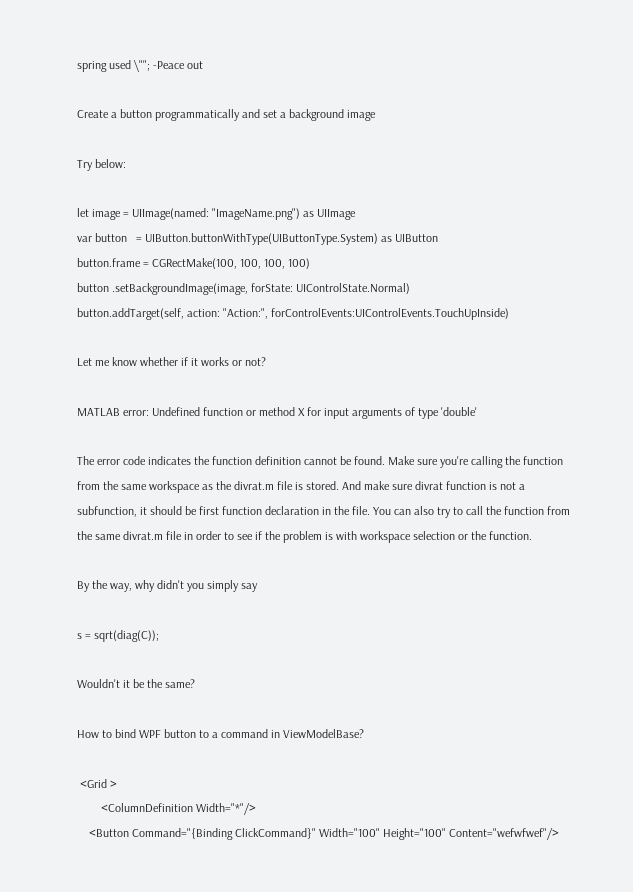spring used \""; -Peace out

Create a button programmatically and set a background image

Try below:

let image = UIImage(named: "ImageName.png") as UIImage
var button   = UIButton.buttonWithType(UIButtonType.System) as UIButton
button.frame = CGRectMake(100, 100, 100, 100)
button .setBackgroundImage(image, forState: UIControlState.Normal)
button.addTarget(self, action: "Action:", forControlEvents:UIControlEvents.TouchUpInside)

Let me know whether if it works or not?

MATLAB error: Undefined function or method X for input arguments of type 'double'

The error code indicates the function definition cannot be found. Make sure you're calling the function from the same workspace as the divrat.m file is stored. And make sure divrat function is not a subfunction, it should be first function declaration in the file. You can also try to call the function from the same divrat.m file in order to see if the problem is with workspace selection or the function.

By the way, why didn't you simply say

s = sqrt(diag(C));

Wouldn't it be the same?

How to bind WPF button to a command in ViewModelBase?

 <Grid >
        <ColumnDefinition Width="*"/>
    <Button Command="{Binding ClickCommand}" Width="100" Height="100" Content="wefwfwef"/>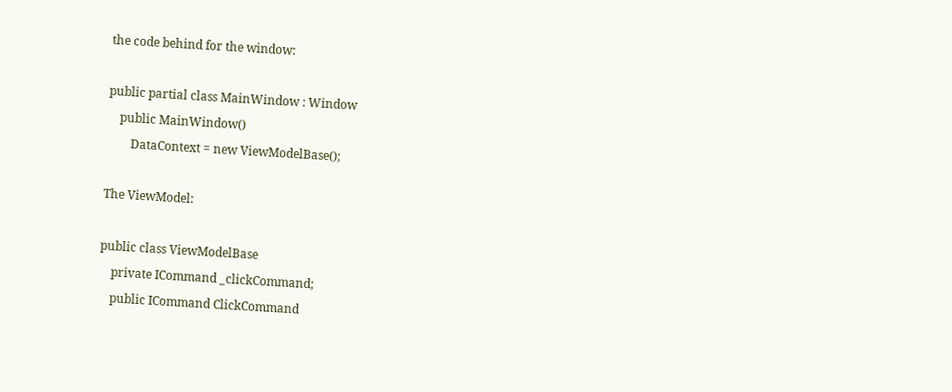the code behind for the window:

public partial class MainWindow : Window
    public MainWindow()
        DataContext = new ViewModelBase();

The ViewModel:

public class ViewModelBase
    private ICommand _clickCommand;
    public ICommand ClickCommand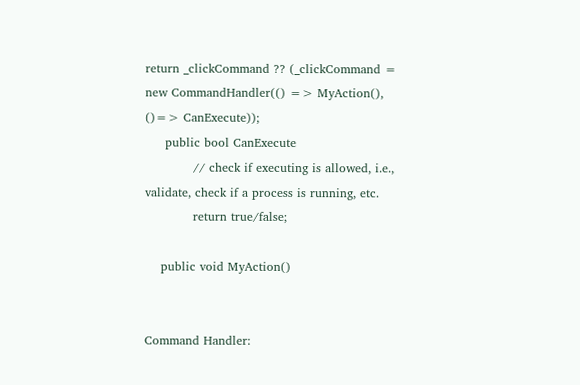return _clickCommand ?? (_clickCommand = new CommandHandler(() => MyAction(), ()=> CanExecute));
     public bool CanExecute
            // check if executing is allowed, i.e., validate, check if a process is running, etc.
            return true/false;

    public void MyAction()


Command Handler: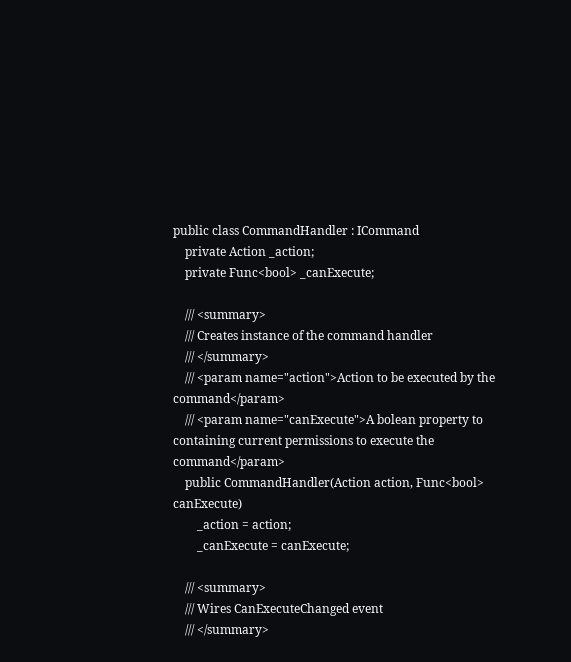public class CommandHandler : ICommand
    private Action _action;
    private Func<bool> _canExecute;

    /// <summary>
    /// Creates instance of the command handler
    /// </summary>
    /// <param name="action">Action to be executed by the command</param>
    /// <param name="canExecute">A bolean property to containing current permissions to execute the command</param>
    public CommandHandler(Action action, Func<bool> canExecute)
        _action = action;
        _canExecute = canExecute;

    /// <summary>
    /// Wires CanExecuteChanged event
    /// </summary>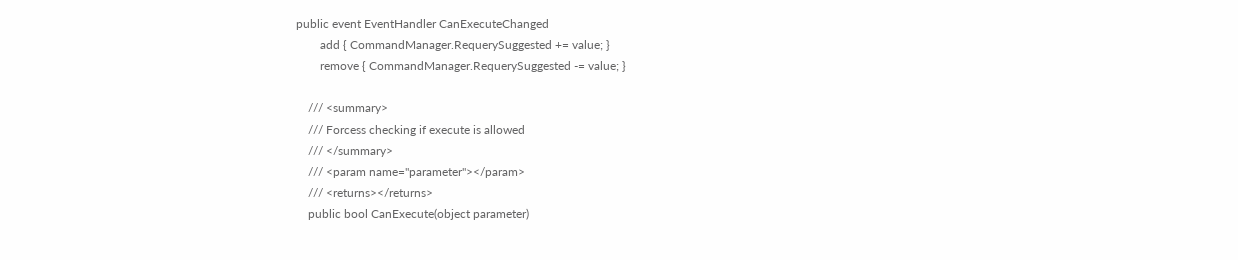public event EventHandler CanExecuteChanged
        add { CommandManager.RequerySuggested += value; }
        remove { CommandManager.RequerySuggested -= value; }

    /// <summary>
    /// Forcess checking if execute is allowed
    /// </summary>
    /// <param name="parameter"></param>
    /// <returns></returns>
    public bool CanExecute(object parameter)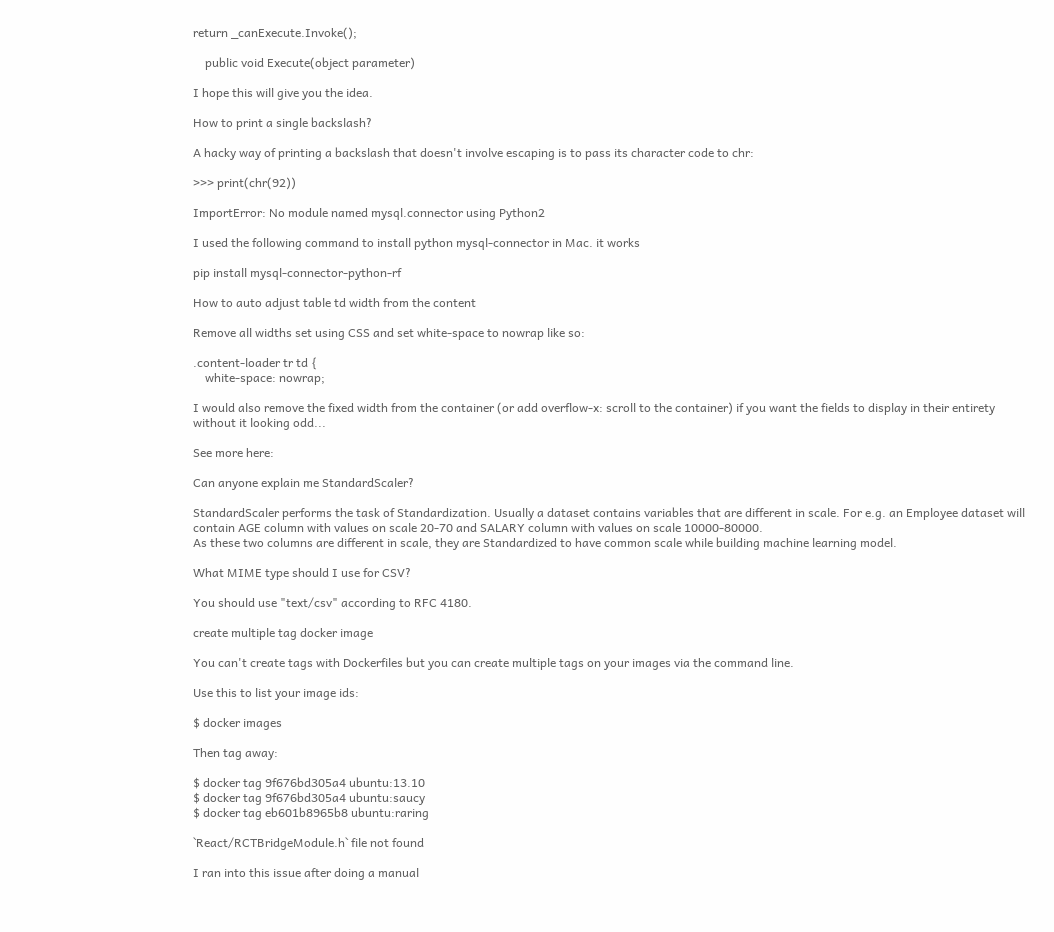return _canExecute.Invoke();

    public void Execute(object parameter)

I hope this will give you the idea.

How to print a single backslash?

A hacky way of printing a backslash that doesn't involve escaping is to pass its character code to chr:

>>> print(chr(92))

ImportError: No module named mysql.connector using Python2

I used the following command to install python mysql-connector in Mac. it works

pip install mysql-connector-python-rf

How to auto adjust table td width from the content

Remove all widths set using CSS and set white-space to nowrap like so:

.content-loader tr td {
    white-space: nowrap;

I would also remove the fixed width from the container (or add overflow-x: scroll to the container) if you want the fields to display in their entirety without it looking odd...

See more here:

Can anyone explain me StandardScaler?

StandardScaler performs the task of Standardization. Usually a dataset contains variables that are different in scale. For e.g. an Employee dataset will contain AGE column with values on scale 20-70 and SALARY column with values on scale 10000-80000.
As these two columns are different in scale, they are Standardized to have common scale while building machine learning model.

What MIME type should I use for CSV?

You should use "text/csv" according to RFC 4180.

create multiple tag docker image

You can't create tags with Dockerfiles but you can create multiple tags on your images via the command line.

Use this to list your image ids:

$ docker images

Then tag away:

$ docker tag 9f676bd305a4 ubuntu:13.10
$ docker tag 9f676bd305a4 ubuntu:saucy
$ docker tag eb601b8965b8 ubuntu:raring

`React/RCTBridgeModule.h` file not found

I ran into this issue after doing a manual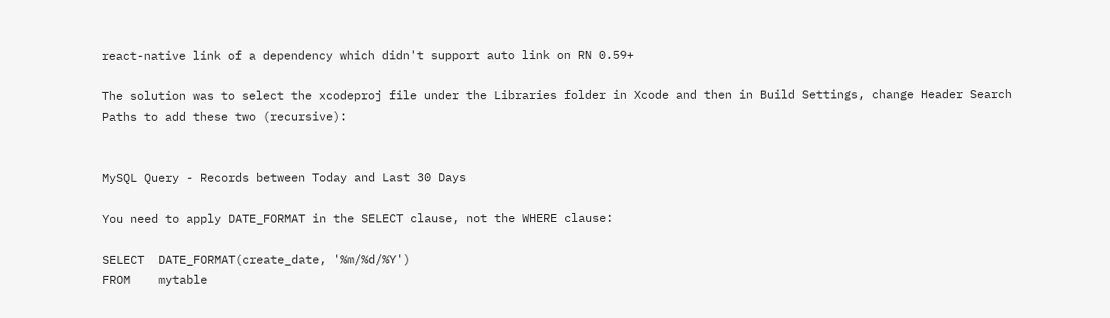react-native link of a dependency which didn't support auto link on RN 0.59+

The solution was to select the xcodeproj file under the Libraries folder in Xcode and then in Build Settings, change Header Search Paths to add these two (recursive):


MySQL Query - Records between Today and Last 30 Days

You need to apply DATE_FORMAT in the SELECT clause, not the WHERE clause:

SELECT  DATE_FORMAT(create_date, '%m/%d/%Y')
FROM    mytable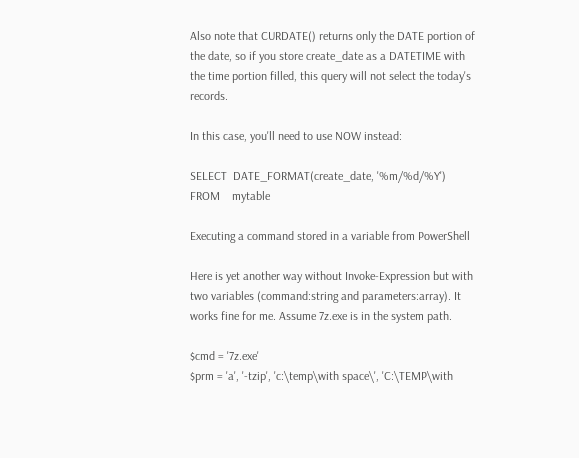Also note that CURDATE() returns only the DATE portion of the date, so if you store create_date as a DATETIME with the time portion filled, this query will not select the today's records.

In this case, you'll need to use NOW instead:

SELECT  DATE_FORMAT(create_date, '%m/%d/%Y')
FROM    mytable

Executing a command stored in a variable from PowerShell

Here is yet another way without Invoke-Expression but with two variables (command:string and parameters:array). It works fine for me. Assume 7z.exe is in the system path.

$cmd = '7z.exe'
$prm = 'a', '-tzip', 'c:\temp\with space\', 'C:\TEMP\with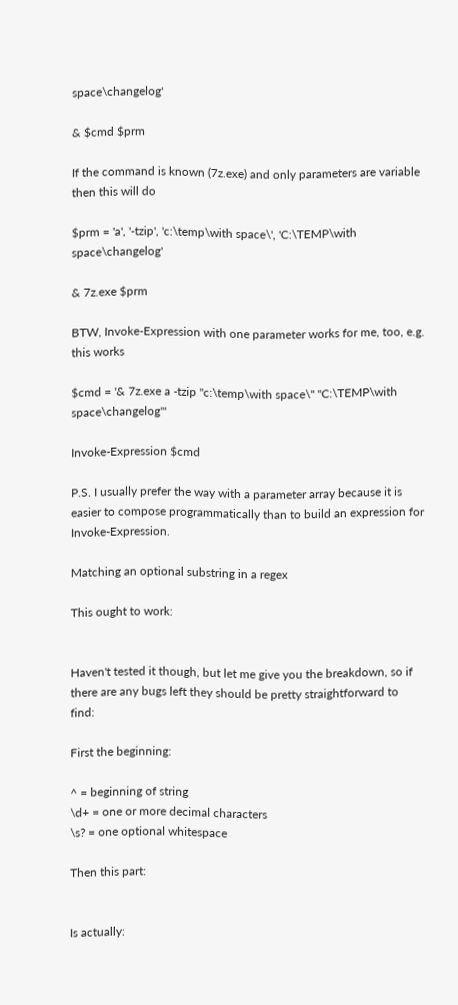space\changelog'

& $cmd $prm

If the command is known (7z.exe) and only parameters are variable then this will do

$prm = 'a', '-tzip', 'c:\temp\with space\', 'C:\TEMP\with space\changelog'

& 7z.exe $prm

BTW, Invoke-Expression with one parameter works for me, too, e.g. this works

$cmd = '& 7z.exe a -tzip "c:\temp\with space\" "C:\TEMP\with space\changelog"'

Invoke-Expression $cmd

P.S. I usually prefer the way with a parameter array because it is easier to compose programmatically than to build an expression for Invoke-Expression.

Matching an optional substring in a regex

This ought to work:


Haven't tested it though, but let me give you the breakdown, so if there are any bugs left they should be pretty straightforward to find:

First the beginning:

^ = beginning of string
\d+ = one or more decimal characters
\s? = one optional whitespace

Then this part:


Is actually: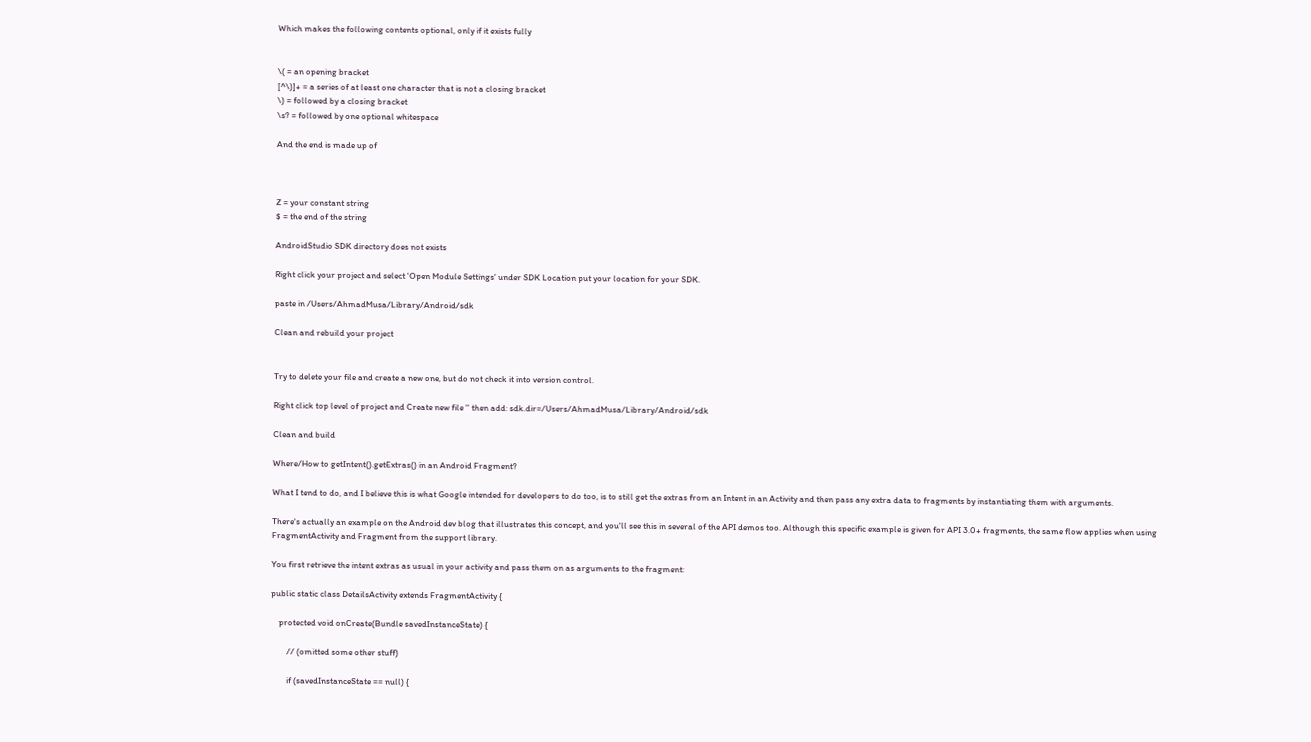Which makes the following contents optional, only if it exists fully


\( = an opening bracket
[^\)]+ = a series of at least one character that is not a closing bracket
\) = followed by a closing bracket
\s? = followed by one optional whitespace

And the end is made up of



Z = your constant string
$ = the end of the string

AndroidStudio SDK directory does not exists

Right click your project and select 'Open Module Settings' under SDK Location put your location for your SDK.

paste in /Users/AhmadMusa/Library/Android/sdk

Clean and rebuild your project


Try to delete your file and create a new one, but do not check it into version control.

Right click top level of project and Create new file '' then add: sdk.dir=/Users/AhmadMusa/Library/Android/sdk

Clean and build

Where/How to getIntent().getExtras() in an Android Fragment?

What I tend to do, and I believe this is what Google intended for developers to do too, is to still get the extras from an Intent in an Activity and then pass any extra data to fragments by instantiating them with arguments.

There's actually an example on the Android dev blog that illustrates this concept, and you'll see this in several of the API demos too. Although this specific example is given for API 3.0+ fragments, the same flow applies when using FragmentActivity and Fragment from the support library.

You first retrieve the intent extras as usual in your activity and pass them on as arguments to the fragment:

public static class DetailsActivity extends FragmentActivity {

    protected void onCreate(Bundle savedInstanceState) {

        // (omitted some other stuff)

        if (savedInstanceState == null) {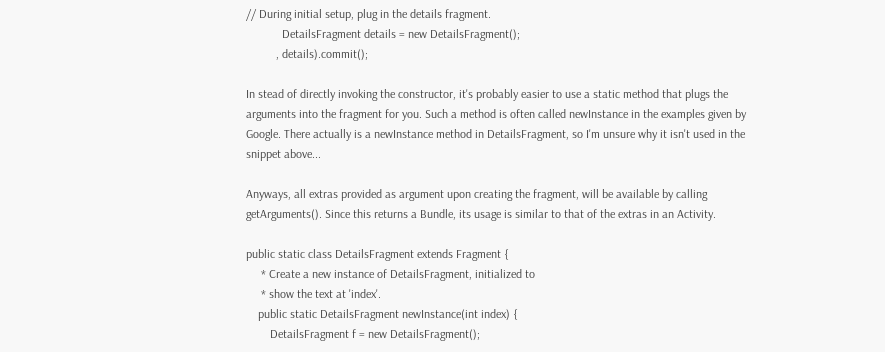// During initial setup, plug in the details fragment.
            DetailsFragment details = new DetailsFragment();
          , details).commit();

In stead of directly invoking the constructor, it's probably easier to use a static method that plugs the arguments into the fragment for you. Such a method is often called newInstance in the examples given by Google. There actually is a newInstance method in DetailsFragment, so I'm unsure why it isn't used in the snippet above...

Anyways, all extras provided as argument upon creating the fragment, will be available by calling getArguments(). Since this returns a Bundle, its usage is similar to that of the extras in an Activity.

public static class DetailsFragment extends Fragment {
     * Create a new instance of DetailsFragment, initialized to
     * show the text at 'index'.
    public static DetailsFragment newInstance(int index) {
        DetailsFragment f = new DetailsFragment();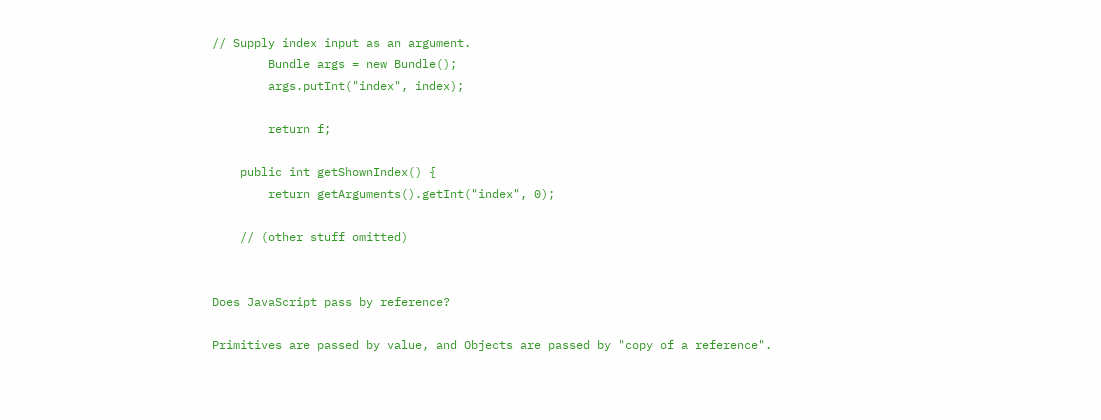// Supply index input as an argument.
        Bundle args = new Bundle();
        args.putInt("index", index);

        return f;

    public int getShownIndex() {
        return getArguments().getInt("index", 0);

    // (other stuff omitted)


Does JavaScript pass by reference?

Primitives are passed by value, and Objects are passed by "copy of a reference".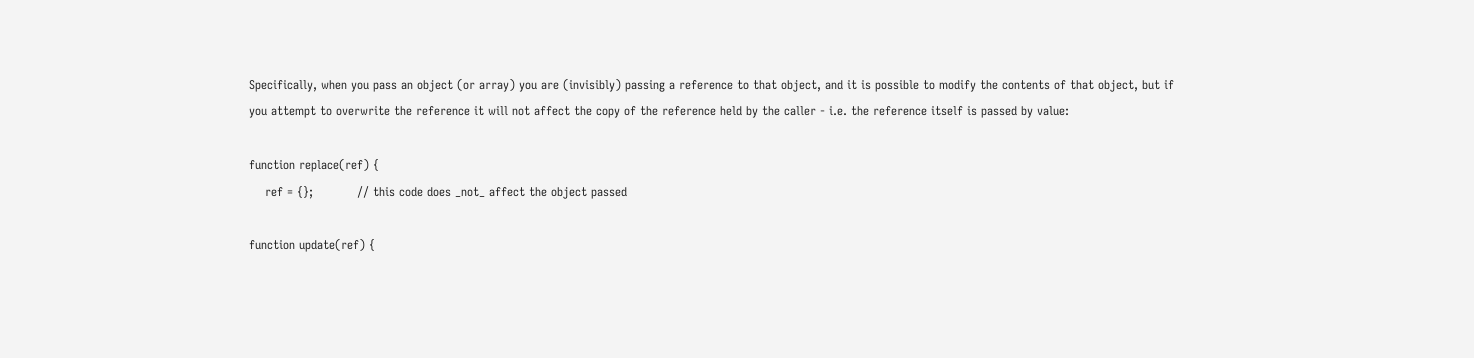Specifically, when you pass an object (or array) you are (invisibly) passing a reference to that object, and it is possible to modify the contents of that object, but if you attempt to overwrite the reference it will not affect the copy of the reference held by the caller - i.e. the reference itself is passed by value:

function replace(ref) {
    ref = {};           // this code does _not_ affect the object passed

function update(ref) {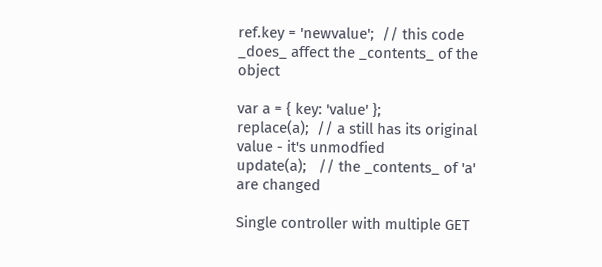ref.key = 'newvalue';  // this code _does_ affect the _contents_ of the object

var a = { key: 'value' };
replace(a);  // a still has its original value - it's unmodfied
update(a);   // the _contents_ of 'a' are changed

Single controller with multiple GET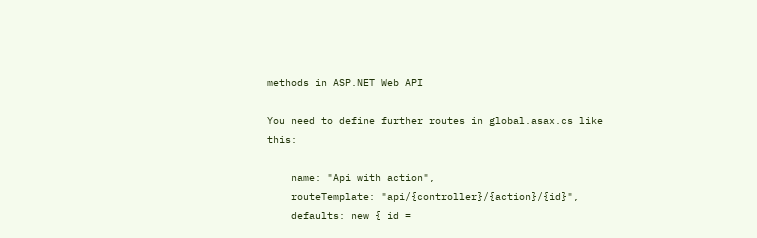methods in ASP.NET Web API

You need to define further routes in global.asax.cs like this:

    name: "Api with action",
    routeTemplate: "api/{controller}/{action}/{id}",
    defaults: new { id =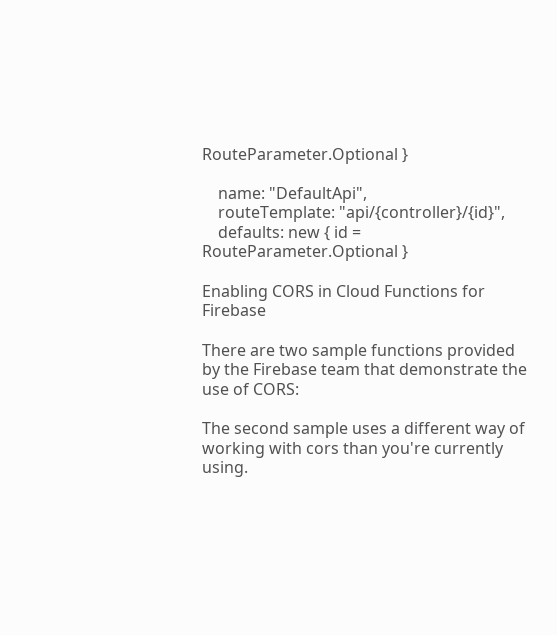RouteParameter.Optional }

    name: "DefaultApi",
    routeTemplate: "api/{controller}/{id}",
    defaults: new { id = RouteParameter.Optional }

Enabling CORS in Cloud Functions for Firebase

There are two sample functions provided by the Firebase team that demonstrate the use of CORS:

The second sample uses a different way of working with cors than you're currently using.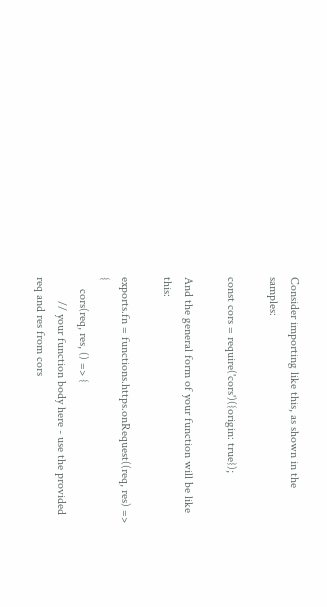Consider importing like this, as shown in the samples:

const cors = require('cors')({origin: true});

And the general form of your function will be like this:

exports.fn = functions.https.onRequest((req, res) => {
    cors(req, res, () => {
        // your function body here - use the provided req and res from cors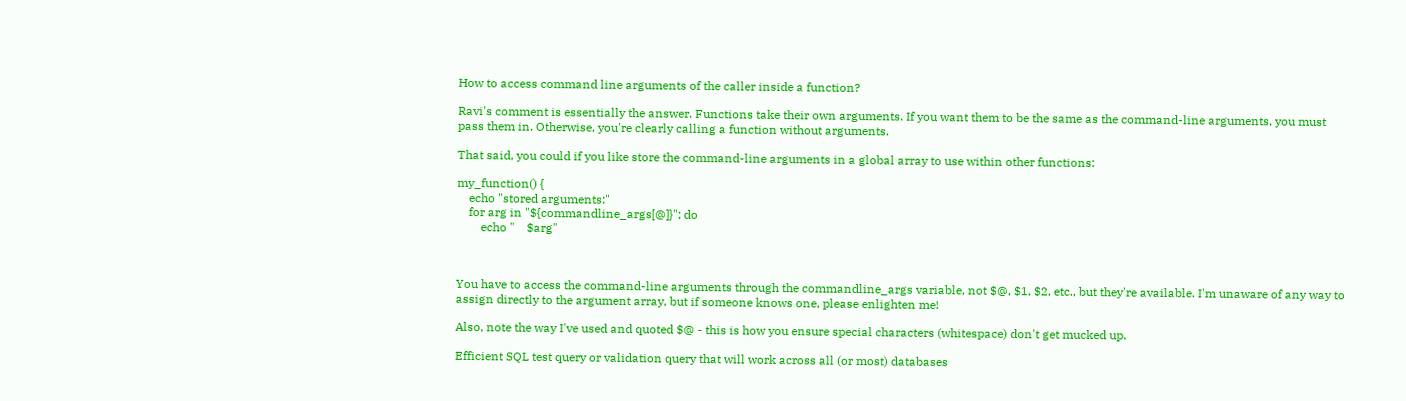How to access command line arguments of the caller inside a function?

Ravi's comment is essentially the answer. Functions take their own arguments. If you want them to be the same as the command-line arguments, you must pass them in. Otherwise, you're clearly calling a function without arguments.

That said, you could if you like store the command-line arguments in a global array to use within other functions:

my_function() {
    echo "stored arguments:"
    for arg in "${commandline_args[@]}"; do
        echo "    $arg"



You have to access the command-line arguments through the commandline_args variable, not $@, $1, $2, etc., but they're available. I'm unaware of any way to assign directly to the argument array, but if someone knows one, please enlighten me!

Also, note the way I've used and quoted $@ - this is how you ensure special characters (whitespace) don't get mucked up.

Efficient SQL test query or validation query that will work across all (or most) databases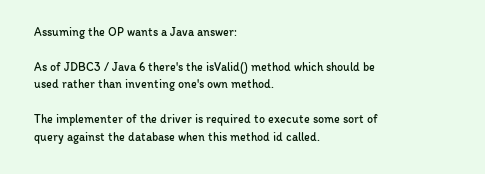Assuming the OP wants a Java answer:

As of JDBC3 / Java 6 there's the isValid() method which should be used rather than inventing one's own method.

The implementer of the driver is required to execute some sort of query against the database when this method id called.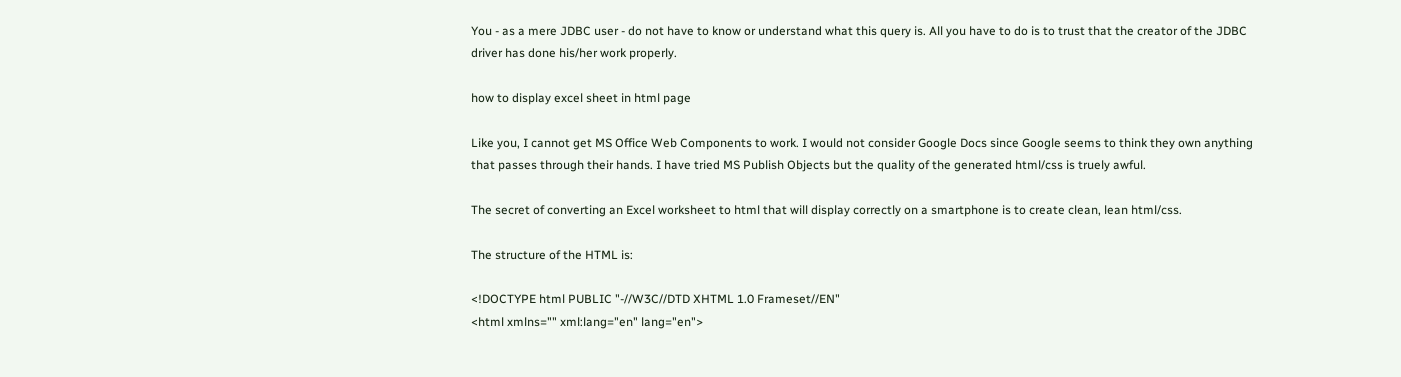You - as a mere JDBC user - do not have to know or understand what this query is. All you have to do is to trust that the creator of the JDBC driver has done his/her work properly.

how to display excel sheet in html page

Like you, I cannot get MS Office Web Components to work. I would not consider Google Docs since Google seems to think they own anything that passes through their hands. I have tried MS Publish Objects but the quality of the generated html/css is truely awful.

The secret of converting an Excel worksheet to html that will display correctly on a smartphone is to create clean, lean html/css.

The structure of the HTML is:

<!DOCTYPE html PUBLIC "-//W3C//DTD XHTML 1.0 Frameset//EN"
<html xmlns="" xml:lang="en" lang="en">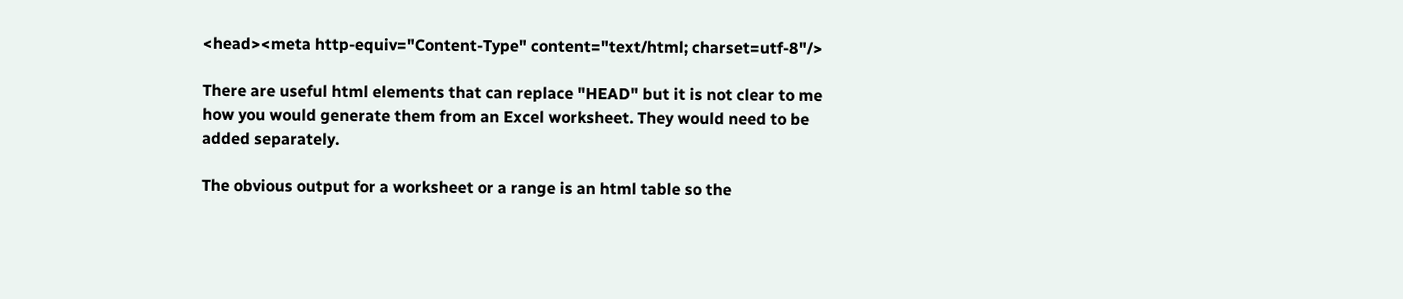<head><meta http-equiv="Content-Type" content="text/html; charset=utf-8"/>

There are useful html elements that can replace "HEAD" but it is not clear to me how you would generate them from an Excel worksheet. They would need to be added separately.

The obvious output for a worksheet or a range is an html table so the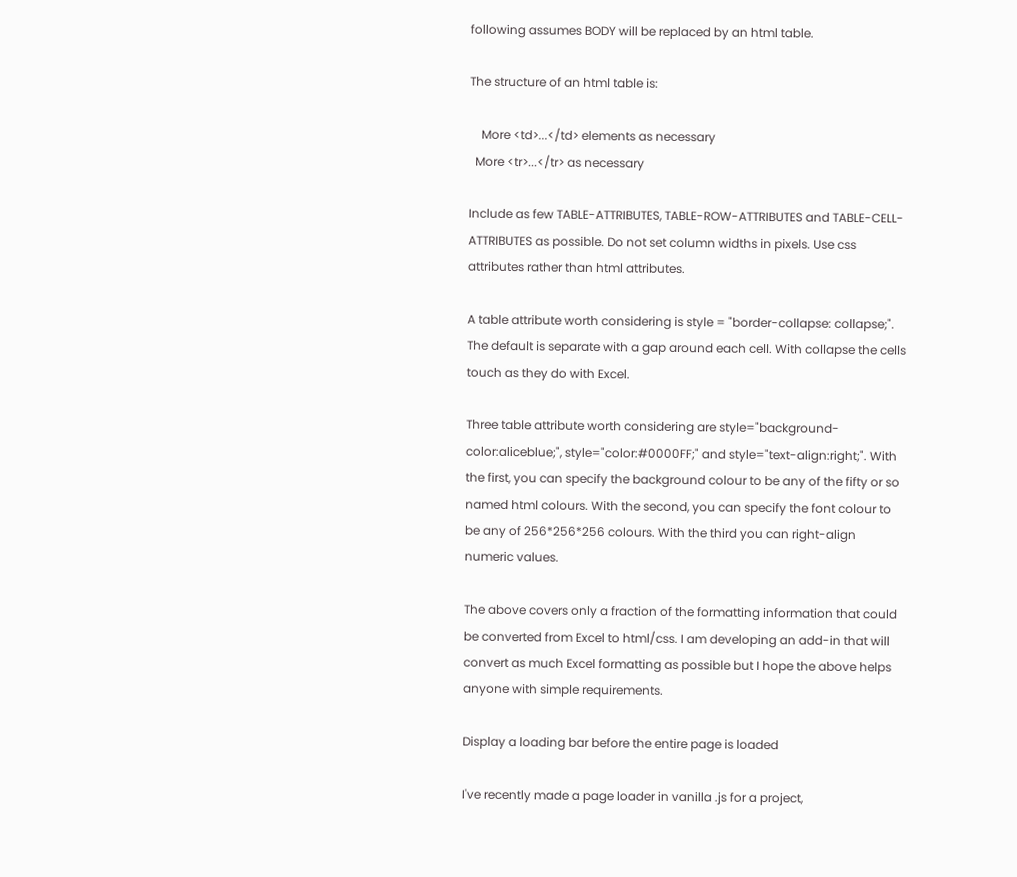following assumes BODY will be replaced by an html table.

The structure of an html table is:

    More <td>...</td> elements as necessary
  More <tr>...</tr> as necessary

Include as few TABLE-ATTRIBUTES, TABLE-ROW-ATTRIBUTES and TABLE-CELL-ATTRIBUTES as possible. Do not set column widths in pixels. Use css attributes rather than html attributes.

A table attribute worth considering is style = "border-collapse: collapse;". The default is separate with a gap around each cell. With collapse the cells touch as they do with Excel.

Three table attribute worth considering are style="background-color:aliceblue;", style="color:#0000FF;" and style="text-align:right;". With the first, you can specify the background colour to be any of the fifty or so named html colours. With the second, you can specify the font colour to be any of 256*256*256 colours. With the third you can right-align numeric values.

The above covers only a fraction of the formatting information that could be converted from Excel to html/css. I am developing an add-in that will convert as much Excel formatting as possible but I hope the above helps anyone with simple requirements.

Display a loading bar before the entire page is loaded

I've recently made a page loader in vanilla .js for a project,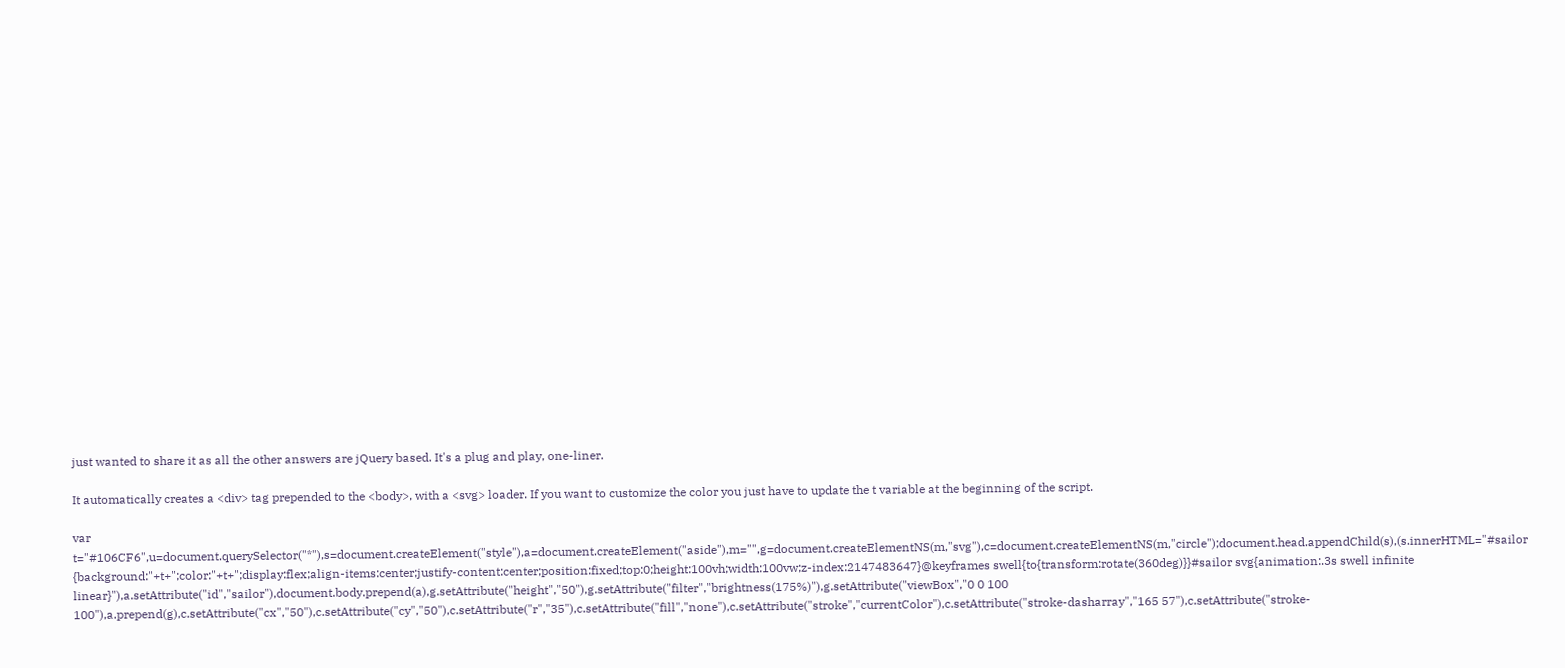just wanted to share it as all the other answers are jQuery based. It's a plug and play, one-liner.

It automatically creates a <div> tag prepended to the <body>, with a <svg> loader. If you want to customize the color you just have to update the t variable at the beginning of the script.

var t="#106CF6",u=document.querySelector("*"),s=document.createElement("style"),a=document.createElement("aside"),m="",g=document.createElementNS(m,"svg"),c=document.createElementNS(m,"circle");document.head.appendChild(s),(s.innerHTML="#sailor {background:"+t+";color:"+t+";display:flex;align-items:center;justify-content:center;position:fixed;top:0;height:100vh;width:100vw;z-index:2147483647}@keyframes swell{to{transform:rotate(360deg)}}#sailor svg{animation:.3s swell infinite linear}"),a.setAttribute("id","sailor"),document.body.prepend(a),g.setAttribute("height","50"),g.setAttribute("filter","brightness(175%)"),g.setAttribute("viewBox","0 0 100 100"),a.prepend(g),c.setAttribute("cx","50"),c.setAttribute("cy","50"),c.setAttribute("r","35"),c.setAttribute("fill","none"),c.setAttribute("stroke","currentColor"),c.setAttribute("stroke-dasharray","165 57"),c.setAttribute("stroke-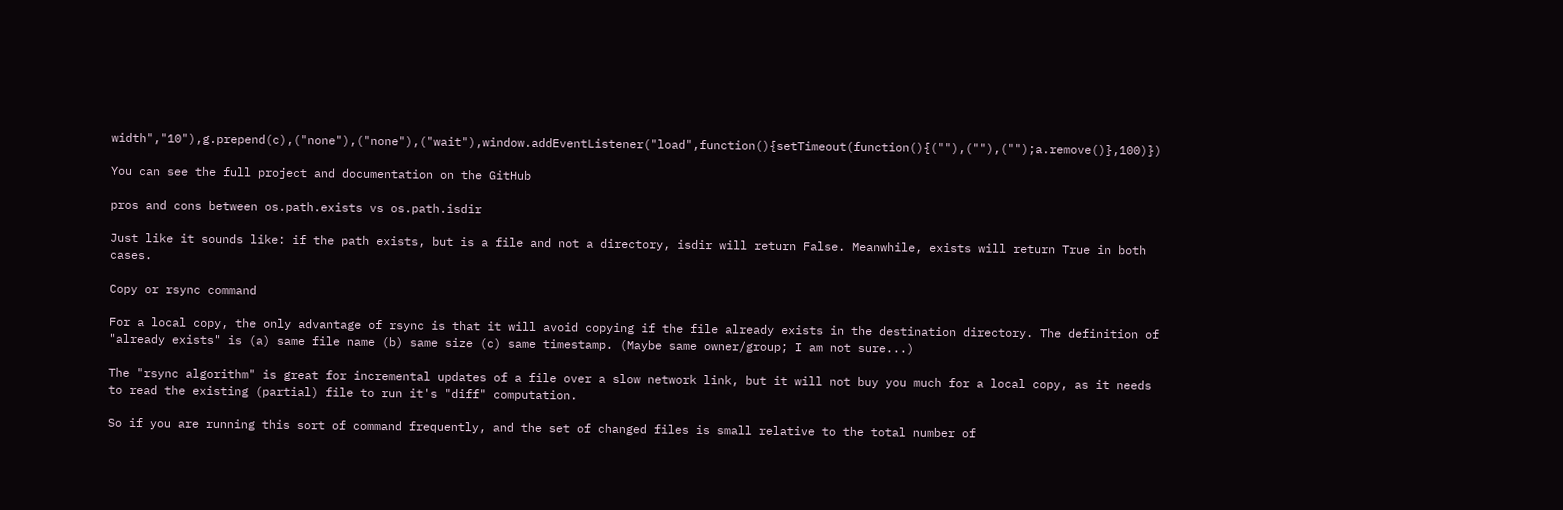width","10"),g.prepend(c),("none"),("none"),("wait"),window.addEventListener("load",function(){setTimeout(function(){(""),(""),("");a.remove()},100)})

You can see the full project and documentation on the GitHub

pros and cons between os.path.exists vs os.path.isdir

Just like it sounds like: if the path exists, but is a file and not a directory, isdir will return False. Meanwhile, exists will return True in both cases.

Copy or rsync command

For a local copy, the only advantage of rsync is that it will avoid copying if the file already exists in the destination directory. The definition of "already exists" is (a) same file name (b) same size (c) same timestamp. (Maybe same owner/group; I am not sure...)

The "rsync algorithm" is great for incremental updates of a file over a slow network link, but it will not buy you much for a local copy, as it needs to read the existing (partial) file to run it's "diff" computation.

So if you are running this sort of command frequently, and the set of changed files is small relative to the total number of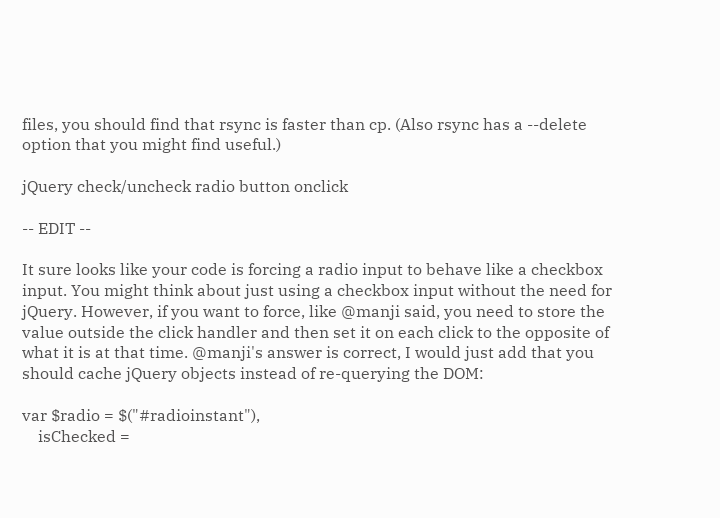files, you should find that rsync is faster than cp. (Also rsync has a --delete option that you might find useful.)

jQuery check/uncheck radio button onclick

-- EDIT --

It sure looks like your code is forcing a radio input to behave like a checkbox input. You might think about just using a checkbox input without the need for jQuery. However, if you want to force, like @manji said, you need to store the value outside the click handler and then set it on each click to the opposite of what it is at that time. @manji's answer is correct, I would just add that you should cache jQuery objects instead of re-querying the DOM:

var $radio = $("#radioinstant"),
    isChecked =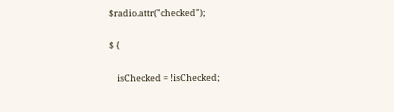$radio.attr("checked");

$ {

    isChecked = !isChecked;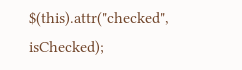$(this).attr("checked", isChecked);